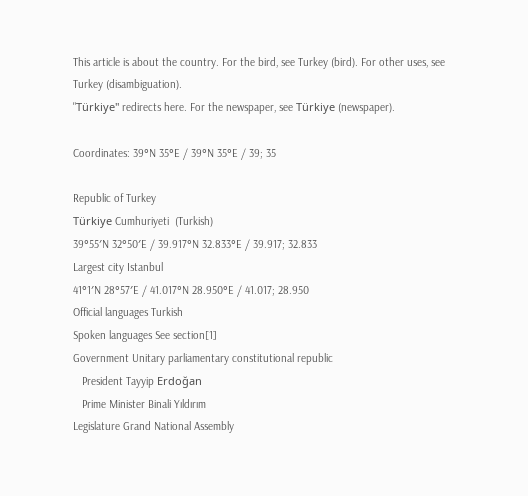This article is about the country. For the bird, see Turkey (bird). For other uses, see Turkey (disambiguation).
"Türkiye" redirects here. For the newspaper, see Türkiye (newspaper).

Coordinates: 39°N 35°E / 39°N 35°E / 39; 35

Republic of Turkey
Türkiye Cumhuriyeti  (Turkish)
39°55′N 32°50′E / 39.917°N 32.833°E / 39.917; 32.833
Largest city Istanbul
41°1′N 28°57′E / 41.017°N 28.950°E / 41.017; 28.950
Official languages Turkish
Spoken languages See section[1]
Government Unitary parliamentary constitutional republic
   President Tayyip Erdoğan
   Prime Minister Binali Yıldırım
Legislature Grand National Assembly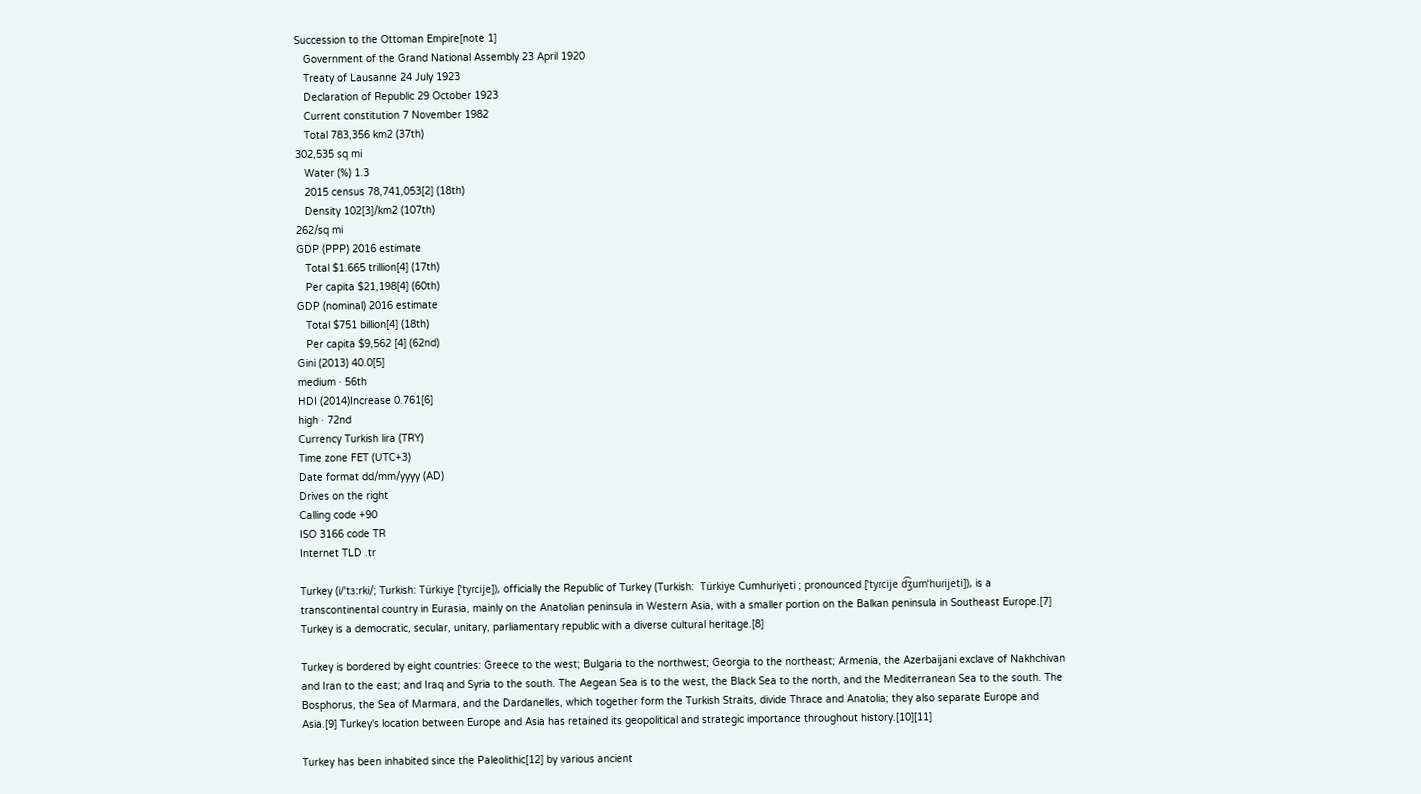Succession to the Ottoman Empire[note 1]
   Government of the Grand National Assembly 23 April 1920
   Treaty of Lausanne 24 July 1923
   Declaration of Republic 29 October 1923
   Current constitution 7 November 1982
   Total 783,356 km2 (37th)
302,535 sq mi
   Water (%) 1.3
   2015 census 78,741,053[2] (18th)
   Density 102[3]/km2 (107th)
262/sq mi
GDP (PPP) 2016 estimate
   Total $1.665 trillion[4] (17th)
   Per capita $21,198[4] (60th)
GDP (nominal) 2016 estimate
   Total $751 billion[4] (18th)
   Per capita $9,562 [4] (62nd)
Gini (2013) 40.0[5]
medium · 56th
HDI (2014)Increase 0.761[6]
high · 72nd
Currency Turkish lira (TRY)
Time zone FET (UTC+3)
Date format dd/mm/yyyy (AD)
Drives on the right
Calling code +90
ISO 3166 code TR
Internet TLD .tr

Turkey (i/ˈtɜːrki/; Turkish: Türkiye [ˈtyɾcije]), officially the Republic of Turkey (Turkish:  Türkiye Cumhuriyeti ; pronounced [ˈtyɾcije d͡ʒumˈhuɾijeti]), is a transcontinental country in Eurasia, mainly on the Anatolian peninsula in Western Asia, with a smaller portion on the Balkan peninsula in Southeast Europe.[7] Turkey is a democratic, secular, unitary, parliamentary republic with a diverse cultural heritage.[8]

Turkey is bordered by eight countries: Greece to the west; Bulgaria to the northwest; Georgia to the northeast; Armenia, the Azerbaijani exclave of Nakhchivan and Iran to the east; and Iraq and Syria to the south. The Aegean Sea is to the west, the Black Sea to the north, and the Mediterranean Sea to the south. The Bosphorus, the Sea of Marmara, and the Dardanelles, which together form the Turkish Straits, divide Thrace and Anatolia; they also separate Europe and Asia.[9] Turkey's location between Europe and Asia has retained its geopolitical and strategic importance throughout history.[10][11]

Turkey has been inhabited since the Paleolithic[12] by various ancient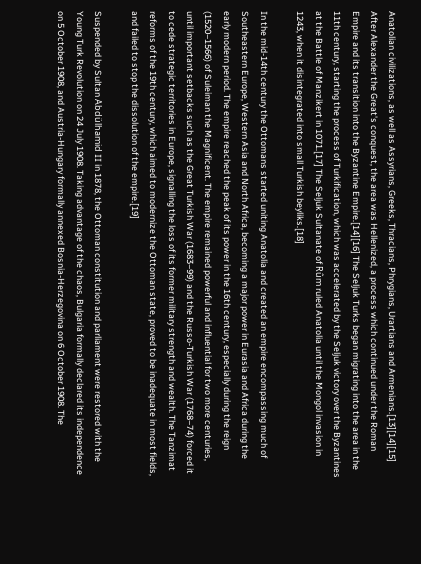Anatolian civilizations, as well as Assyrians, Greeks, Thracians, Phrygians, Urartians and Armenians.[13][14][15] After Alexander the Great's conquest, the area was Hellenized, a process which continued under the Roman Empire and its transition into the Byzantine Empire.[14][16] The Seljuk Turks began migrating into the area in the 11th century, starting the process of Turkification, which was accelerated by the Seljuk victory over the Byzantines at the Battle of Manzikert in 1071.[17] The Seljuk Sultanate of Rûm ruled Anatolia until the Mongol invasion in 1243, when it disintegrated into small Turkish beyliks.[18]

In the mid-14th century the Ottomans started uniting Anatolia and created an empire encompassing much of Southeastern Europe, Western Asia and North Africa, becoming a major power in Eurasia and Africa during the early modern period. The empire reached the peak of its power in the 16th century, especially during the reign (1520–1566) of Suleiman the Magnificent. The empire remained powerful and influential for two more centuries, until important setbacks such as the Great Turkish War (1683–99) and the Russo-Turkish War (1768–74) forced it to cede strategic territories in Europe, signalling the loss of its former military strength and wealth. The Tanzimat reforms of the 19th century, which aimed to modernize the Ottoman state, proved to be inadequate in most fields, and failed to stop the dissolution of the empire.[19]

Suspended by Sultan Abdülhamid II in 1878, the Ottoman constitution and parliament were restored with the Young Turk Revolution on 24 July 1908. Taking advantage of the chaos, Bulgaria formally declared its independence on 5 October 1908, and Austria-Hungary formally annexed Bosnia-Herzegovina on 6 October 1908. The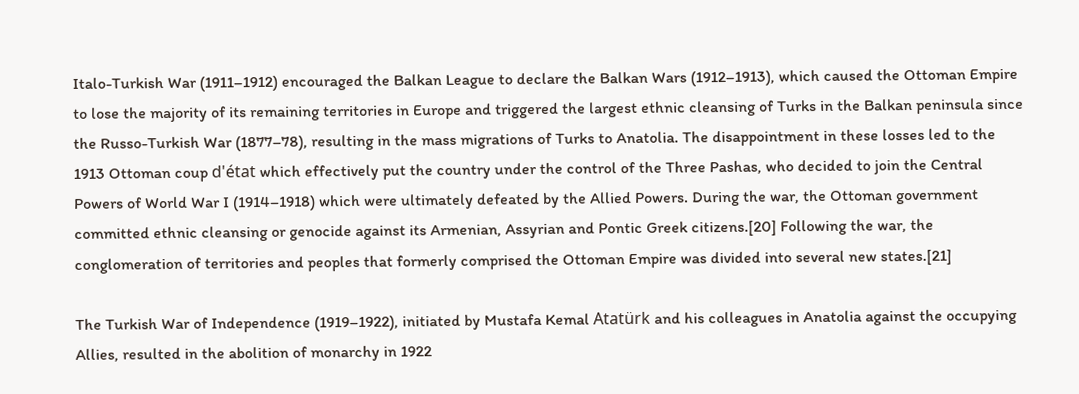Italo-Turkish War (1911–1912) encouraged the Balkan League to declare the Balkan Wars (1912–1913), which caused the Ottoman Empire to lose the majority of its remaining territories in Europe and triggered the largest ethnic cleansing of Turks in the Balkan peninsula since the Russo-Turkish War (1877–78), resulting in the mass migrations of Turks to Anatolia. The disappointment in these losses led to the 1913 Ottoman coup d'état which effectively put the country under the control of the Three Pashas, who decided to join the Central Powers of World War I (1914–1918) which were ultimately defeated by the Allied Powers. During the war, the Ottoman government committed ethnic cleansing or genocide against its Armenian, Assyrian and Pontic Greek citizens.[20] Following the war, the conglomeration of territories and peoples that formerly comprised the Ottoman Empire was divided into several new states.[21]

The Turkish War of Independence (1919–1922), initiated by Mustafa Kemal Atatürk and his colleagues in Anatolia against the occupying Allies, resulted in the abolition of monarchy in 1922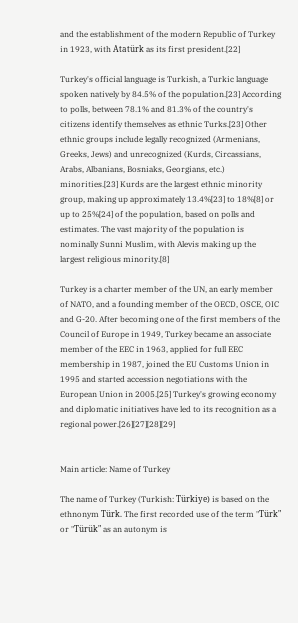and the establishment of the modern Republic of Turkey in 1923, with Atatürk as its first president.[22]

Turkey's official language is Turkish, a Turkic language spoken natively by 84.5% of the population.[23] According to polls, between 78.1% and 81.3% of the country's citizens identify themselves as ethnic Turks.[23] Other ethnic groups include legally recognized (Armenians, Greeks, Jews) and unrecognized (Kurds, Circassians, Arabs, Albanians, Bosniaks, Georgians, etc.) minorities.[23] Kurds are the largest ethnic minority group, making up approximately 13.4%[23] to 18%[8] or up to 25%[24] of the population, based on polls and estimates. The vast majority of the population is nominally Sunni Muslim, with Alevis making up the largest religious minority.[8]

Turkey is a charter member of the UN, an early member of NATO, and a founding member of the OECD, OSCE, OIC and G-20. After becoming one of the first members of the Council of Europe in 1949, Turkey became an associate member of the EEC in 1963, applied for full EEC membership in 1987, joined the EU Customs Union in 1995 and started accession negotiations with the European Union in 2005.[25] Turkey's growing economy and diplomatic initiatives have led to its recognition as a regional power.[26][27][28][29]


Main article: Name of Turkey

The name of Turkey (Turkish: Türkiye) is based on the ethnonym Türk. The first recorded use of the term "Türk" or "Türük" as an autonym is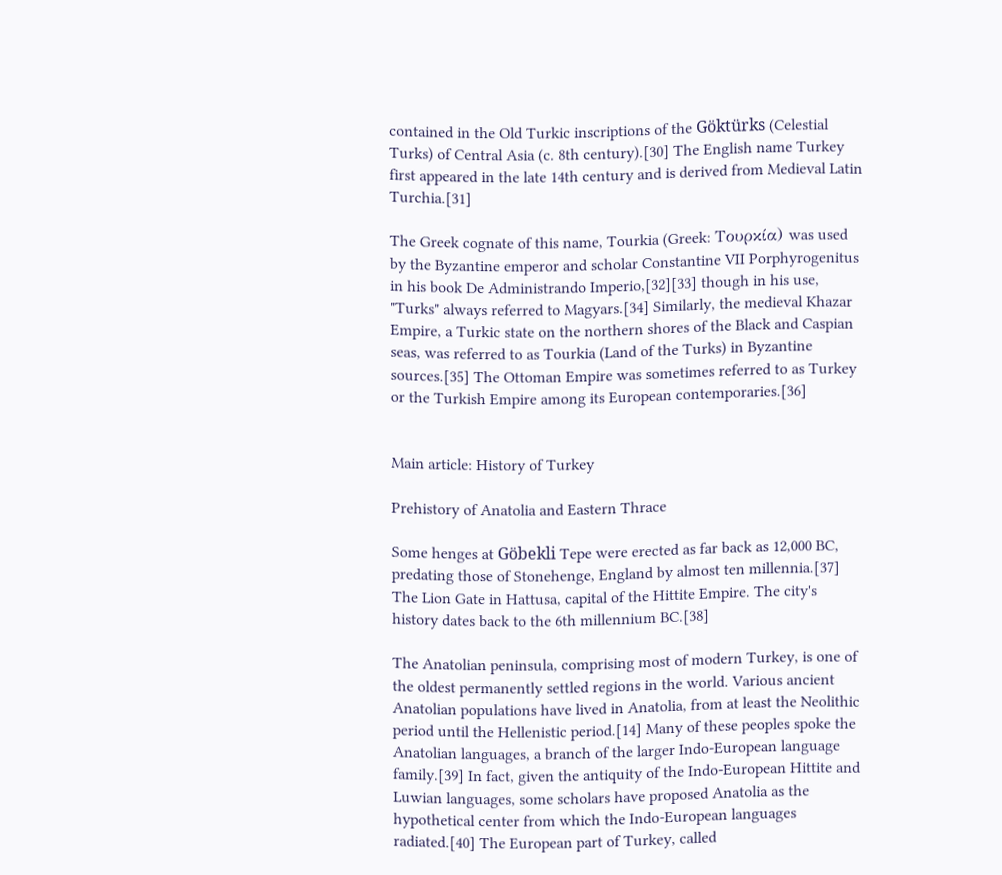contained in the Old Turkic inscriptions of the Göktürks (Celestial Turks) of Central Asia (c. 8th century).[30] The English name Turkey first appeared in the late 14th century and is derived from Medieval Latin Turchia.[31]

The Greek cognate of this name, Tourkia (Greek: Τουρκία) was used by the Byzantine emperor and scholar Constantine VII Porphyrogenitus in his book De Administrando Imperio,[32][33] though in his use, "Turks" always referred to Magyars.[34] Similarly, the medieval Khazar Empire, a Turkic state on the northern shores of the Black and Caspian seas, was referred to as Tourkia (Land of the Turks) in Byzantine sources.[35] The Ottoman Empire was sometimes referred to as Turkey or the Turkish Empire among its European contemporaries.[36]


Main article: History of Turkey

Prehistory of Anatolia and Eastern Thrace

Some henges at Göbekli Tepe were erected as far back as 12,000 BC, predating those of Stonehenge, England by almost ten millennia.[37]
The Lion Gate in Hattusa, capital of the Hittite Empire. The city's history dates back to the 6th millennium BC.[38]

The Anatolian peninsula, comprising most of modern Turkey, is one of the oldest permanently settled regions in the world. Various ancient Anatolian populations have lived in Anatolia, from at least the Neolithic period until the Hellenistic period.[14] Many of these peoples spoke the Anatolian languages, a branch of the larger Indo-European language family.[39] In fact, given the antiquity of the Indo-European Hittite and Luwian languages, some scholars have proposed Anatolia as the hypothetical center from which the Indo-European languages radiated.[40] The European part of Turkey, called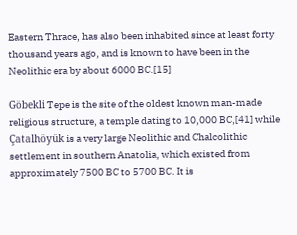Eastern Thrace, has also been inhabited since at least forty thousand years ago, and is known to have been in the Neolithic era by about 6000 BC.[15]

Göbekli Tepe is the site of the oldest known man-made religious structure, a temple dating to 10,000 BC,[41] while Çatalhöyük is a very large Neolithic and Chalcolithic settlement in southern Anatolia, which existed from approximately 7500 BC to 5700 BC. It is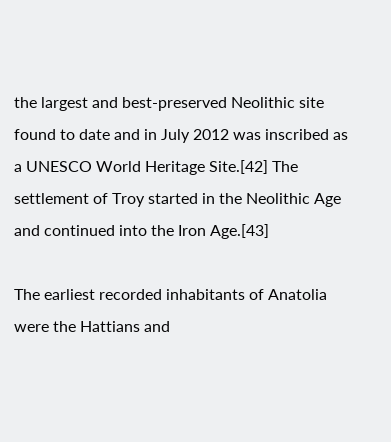the largest and best-preserved Neolithic site found to date and in July 2012 was inscribed as a UNESCO World Heritage Site.[42] The settlement of Troy started in the Neolithic Age and continued into the Iron Age.[43]

The earliest recorded inhabitants of Anatolia were the Hattians and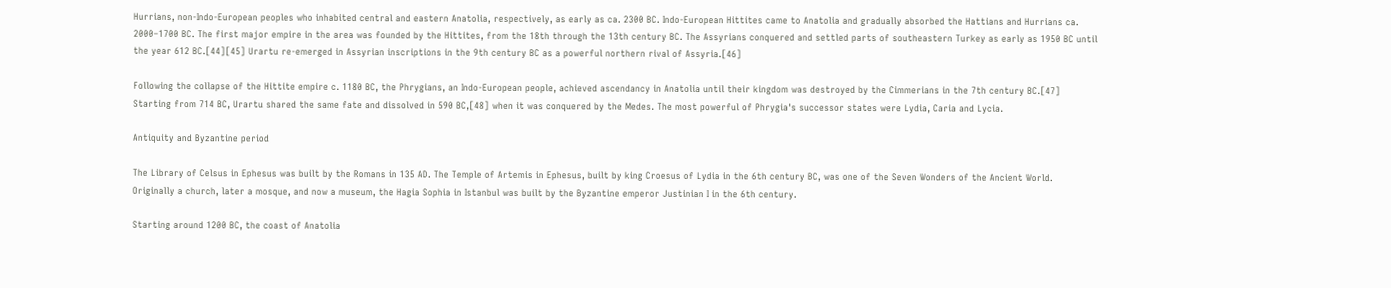Hurrians, non-Indo-European peoples who inhabited central and eastern Anatolia, respectively, as early as ca. 2300 BC. Indo-European Hittites came to Anatolia and gradually absorbed the Hattians and Hurrians ca. 2000–1700 BC. The first major empire in the area was founded by the Hittites, from the 18th through the 13th century BC. The Assyrians conquered and settled parts of southeastern Turkey as early as 1950 BC until the year 612 BC.[44][45] Urartu re-emerged in Assyrian inscriptions in the 9th century BC as a powerful northern rival of Assyria.[46]

Following the collapse of the Hittite empire c. 1180 BC, the Phrygians, an Indo-European people, achieved ascendancy in Anatolia until their kingdom was destroyed by the Cimmerians in the 7th century BC.[47] Starting from 714 BC, Urartu shared the same fate and dissolved in 590 BC,[48] when it was conquered by the Medes. The most powerful of Phrygia's successor states were Lydia, Caria and Lycia.

Antiquity and Byzantine period

The Library of Celsus in Ephesus was built by the Romans in 135 AD. The Temple of Artemis in Ephesus, built by king Croesus of Lydia in the 6th century BC, was one of the Seven Wonders of the Ancient World.
Originally a church, later a mosque, and now a museum, the Hagia Sophia in Istanbul was built by the Byzantine emperor Justinian I in the 6th century.

Starting around 1200 BC, the coast of Anatolia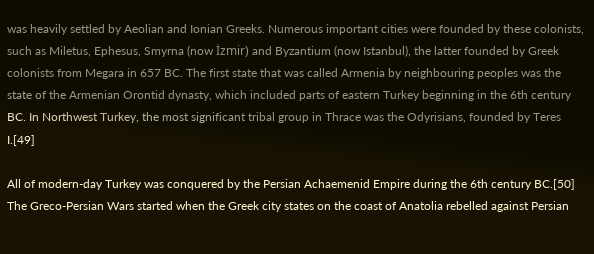was heavily settled by Aeolian and Ionian Greeks. Numerous important cities were founded by these colonists, such as Miletus, Ephesus, Smyrna (now İzmir) and Byzantium (now Istanbul), the latter founded by Greek colonists from Megara in 657 BC. The first state that was called Armenia by neighbouring peoples was the state of the Armenian Orontid dynasty, which included parts of eastern Turkey beginning in the 6th century BC. In Northwest Turkey, the most significant tribal group in Thrace was the Odyrisians, founded by Teres I.[49]

All of modern-day Turkey was conquered by the Persian Achaemenid Empire during the 6th century BC.[50] The Greco-Persian Wars started when the Greek city states on the coast of Anatolia rebelled against Persian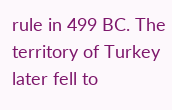rule in 499 BC. The territory of Turkey later fell to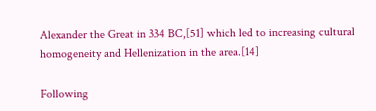Alexander the Great in 334 BC,[51] which led to increasing cultural homogeneity and Hellenization in the area.[14]

Following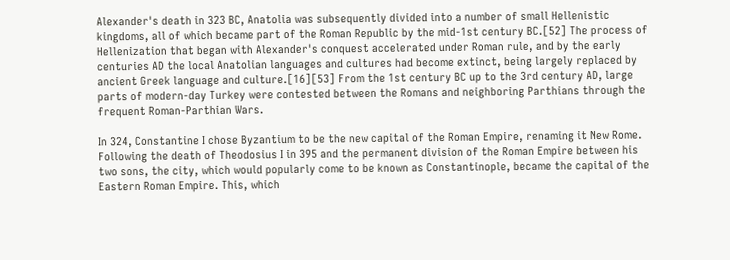Alexander's death in 323 BC, Anatolia was subsequently divided into a number of small Hellenistic kingdoms, all of which became part of the Roman Republic by the mid-1st century BC.[52] The process of Hellenization that began with Alexander's conquest accelerated under Roman rule, and by the early centuries AD the local Anatolian languages and cultures had become extinct, being largely replaced by ancient Greek language and culture.[16][53] From the 1st century BC up to the 3rd century AD, large parts of modern-day Turkey were contested between the Romans and neighboring Parthians through the frequent Roman-Parthian Wars.

In 324, Constantine I chose Byzantium to be the new capital of the Roman Empire, renaming it New Rome. Following the death of Theodosius I in 395 and the permanent division of the Roman Empire between his two sons, the city, which would popularly come to be known as Constantinople, became the capital of the Eastern Roman Empire. This, which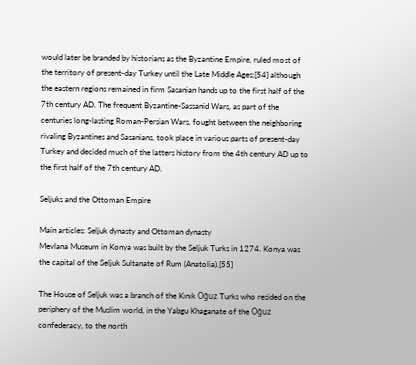would later be branded by historians as the Byzantine Empire, ruled most of the territory of present-day Turkey until the Late Middle Ages;[54] although the eastern regions remained in firm Sasanian hands up to the first half of the 7th century AD. The frequent Byzantine-Sassanid Wars, as part of the centuries long-lasting Roman-Persian Wars, fought between the neighboring rivaling Byzantines and Sasanians, took place in various parts of present-day Turkey and decided much of the latters history from the 4th century AD up to the first half of the 7th century AD.

Seljuks and the Ottoman Empire

Main articles: Seljuk dynasty and Ottoman dynasty
Mevlana Museum in Konya was built by the Seljuk Turks in 1274. Konya was the capital of the Seljuk Sultanate of Rum (Anatolia).[55]

The House of Seljuk was a branch of the Kınık Oğuz Turks who resided on the periphery of the Muslim world, in the Yabgu Khaganate of the Oğuz confederacy, to the north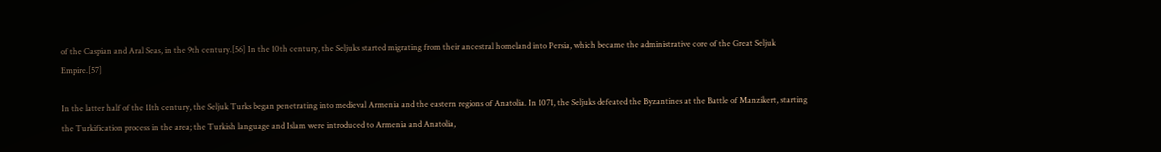of the Caspian and Aral Seas, in the 9th century.[56] In the 10th century, the Seljuks started migrating from their ancestral homeland into Persia, which became the administrative core of the Great Seljuk Empire.[57]

In the latter half of the 11th century, the Seljuk Turks began penetrating into medieval Armenia and the eastern regions of Anatolia. In 1071, the Seljuks defeated the Byzantines at the Battle of Manzikert, starting the Turkification process in the area; the Turkish language and Islam were introduced to Armenia and Anatolia,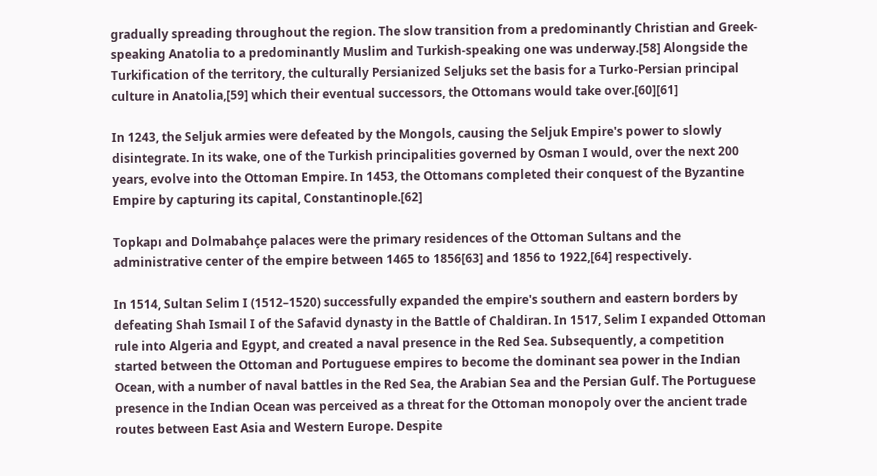gradually spreading throughout the region. The slow transition from a predominantly Christian and Greek-speaking Anatolia to a predominantly Muslim and Turkish-speaking one was underway.[58] Alongside the Turkification of the territory, the culturally Persianized Seljuks set the basis for a Turko-Persian principal culture in Anatolia,[59] which their eventual successors, the Ottomans would take over.[60][61]

In 1243, the Seljuk armies were defeated by the Mongols, causing the Seljuk Empire's power to slowly disintegrate. In its wake, one of the Turkish principalities governed by Osman I would, over the next 200 years, evolve into the Ottoman Empire. In 1453, the Ottomans completed their conquest of the Byzantine Empire by capturing its capital, Constantinople.[62]

Topkapı and Dolmabahçe palaces were the primary residences of the Ottoman Sultans and the administrative center of the empire between 1465 to 1856[63] and 1856 to 1922,[64] respectively.

In 1514, Sultan Selim I (1512–1520) successfully expanded the empire's southern and eastern borders by defeating Shah Ismail I of the Safavid dynasty in the Battle of Chaldiran. In 1517, Selim I expanded Ottoman rule into Algeria and Egypt, and created a naval presence in the Red Sea. Subsequently, a competition started between the Ottoman and Portuguese empires to become the dominant sea power in the Indian Ocean, with a number of naval battles in the Red Sea, the Arabian Sea and the Persian Gulf. The Portuguese presence in the Indian Ocean was perceived as a threat for the Ottoman monopoly over the ancient trade routes between East Asia and Western Europe. Despite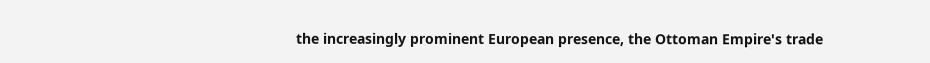the increasingly prominent European presence, the Ottoman Empire's trade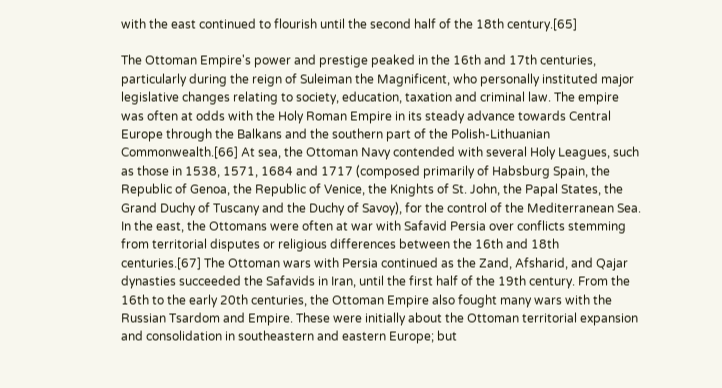with the east continued to flourish until the second half of the 18th century.[65]

The Ottoman Empire's power and prestige peaked in the 16th and 17th centuries, particularly during the reign of Suleiman the Magnificent, who personally instituted major legislative changes relating to society, education, taxation and criminal law. The empire was often at odds with the Holy Roman Empire in its steady advance towards Central Europe through the Balkans and the southern part of the Polish-Lithuanian Commonwealth.[66] At sea, the Ottoman Navy contended with several Holy Leagues, such as those in 1538, 1571, 1684 and 1717 (composed primarily of Habsburg Spain, the Republic of Genoa, the Republic of Venice, the Knights of St. John, the Papal States, the Grand Duchy of Tuscany and the Duchy of Savoy), for the control of the Mediterranean Sea. In the east, the Ottomans were often at war with Safavid Persia over conflicts stemming from territorial disputes or religious differences between the 16th and 18th centuries.[67] The Ottoman wars with Persia continued as the Zand, Afsharid, and Qajar dynasties succeeded the Safavids in Iran, until the first half of the 19th century. From the 16th to the early 20th centuries, the Ottoman Empire also fought many wars with the Russian Tsardom and Empire. These were initially about the Ottoman territorial expansion and consolidation in southeastern and eastern Europe; but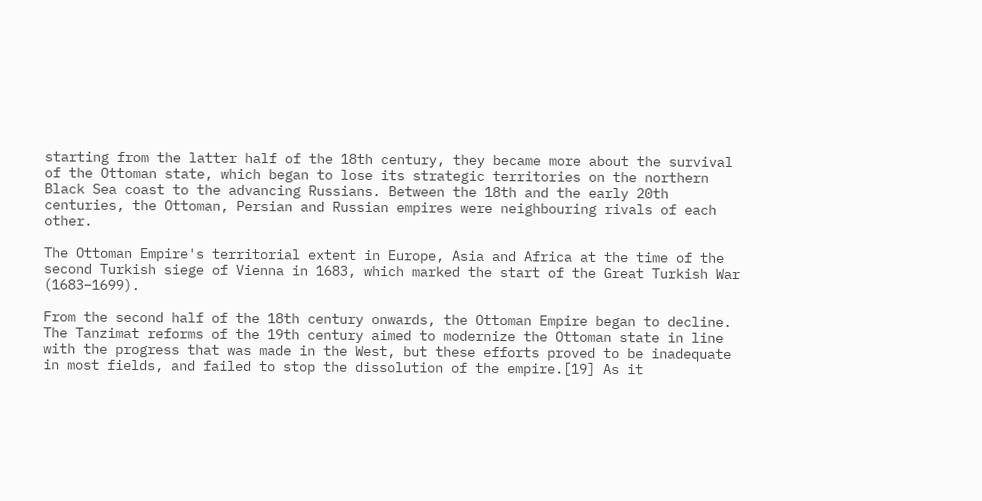starting from the latter half of the 18th century, they became more about the survival of the Ottoman state, which began to lose its strategic territories on the northern Black Sea coast to the advancing Russians. Between the 18th and the early 20th centuries, the Ottoman, Persian and Russian empires were neighbouring rivals of each other.

The Ottoman Empire's territorial extent in Europe, Asia and Africa at the time of the second Turkish siege of Vienna in 1683, which marked the start of the Great Turkish War (1683–1699).

From the second half of the 18th century onwards, the Ottoman Empire began to decline. The Tanzimat reforms of the 19th century aimed to modernize the Ottoman state in line with the progress that was made in the West, but these efforts proved to be inadequate in most fields, and failed to stop the dissolution of the empire.[19] As it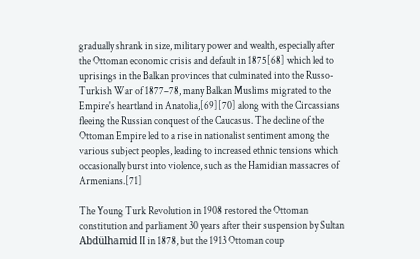gradually shrank in size, military power and wealth, especially after the Ottoman economic crisis and default in 1875[68] which led to uprisings in the Balkan provinces that culminated into the Russo-Turkish War of 1877–78, many Balkan Muslims migrated to the Empire's heartland in Anatolia,[69][70] along with the Circassians fleeing the Russian conquest of the Caucasus. The decline of the Ottoman Empire led to a rise in nationalist sentiment among the various subject peoples, leading to increased ethnic tensions which occasionally burst into violence, such as the Hamidian massacres of Armenians.[71]

The Young Turk Revolution in 1908 restored the Ottoman constitution and parliament 30 years after their suspension by Sultan Abdülhamid II in 1878, but the 1913 Ottoman coup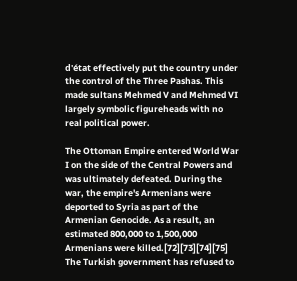d'état effectively put the country under the control of the Three Pashas. This made sultans Mehmed V and Mehmed VI largely symbolic figureheads with no real political power.

The Ottoman Empire entered World War I on the side of the Central Powers and was ultimately defeated. During the war, the empire's Armenians were deported to Syria as part of the Armenian Genocide. As a result, an estimated 800,000 to 1,500,000 Armenians were killed.[72][73][74][75] The Turkish government has refused to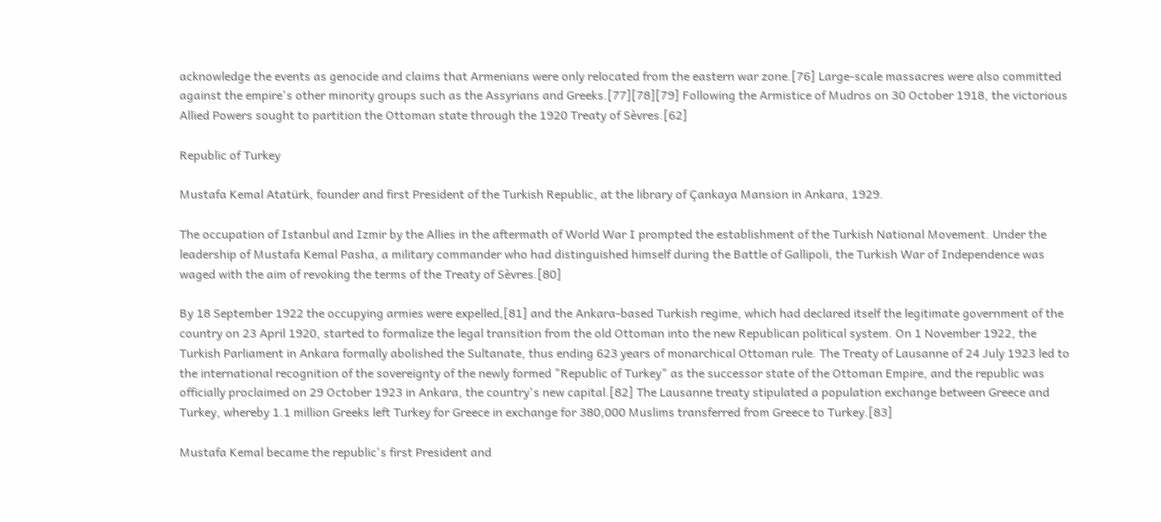acknowledge the events as genocide and claims that Armenians were only relocated from the eastern war zone.[76] Large-scale massacres were also committed against the empire's other minority groups such as the Assyrians and Greeks.[77][78][79] Following the Armistice of Mudros on 30 October 1918, the victorious Allied Powers sought to partition the Ottoman state through the 1920 Treaty of Sèvres.[62]

Republic of Turkey

Mustafa Kemal Atatürk, founder and first President of the Turkish Republic, at the library of Çankaya Mansion in Ankara, 1929.

The occupation of Istanbul and Izmir by the Allies in the aftermath of World War I prompted the establishment of the Turkish National Movement. Under the leadership of Mustafa Kemal Pasha, a military commander who had distinguished himself during the Battle of Gallipoli, the Turkish War of Independence was waged with the aim of revoking the terms of the Treaty of Sèvres.[80]

By 18 September 1922 the occupying armies were expelled,[81] and the Ankara-based Turkish regime, which had declared itself the legitimate government of the country on 23 April 1920, started to formalize the legal transition from the old Ottoman into the new Republican political system. On 1 November 1922, the Turkish Parliament in Ankara formally abolished the Sultanate, thus ending 623 years of monarchical Ottoman rule. The Treaty of Lausanne of 24 July 1923 led to the international recognition of the sovereignty of the newly formed "Republic of Turkey" as the successor state of the Ottoman Empire, and the republic was officially proclaimed on 29 October 1923 in Ankara, the country's new capital.[82] The Lausanne treaty stipulated a population exchange between Greece and Turkey, whereby 1.1 million Greeks left Turkey for Greece in exchange for 380,000 Muslims transferred from Greece to Turkey.[83]

Mustafa Kemal became the republic's first President and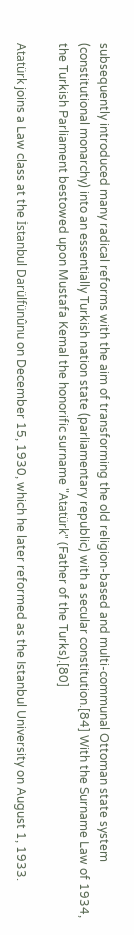subsequently introduced many radical reforms with the aim of transforming the old religion-based and multi-communal Ottoman state system (constitutional monarchy) into an essentially Turkish nation state (parliamentary republic) with a secular constitution.[84] With the Surname Law of 1934, the Turkish Parliament bestowed upon Mustafa Kemal the honorific surname "Atatürk" (Father of the Turks).[80]

Atatürk joins a Law class at the İstanbul Darülfünûnu on December 15, 1930, which he later reformed as the Istanbul University on August 1, 1933.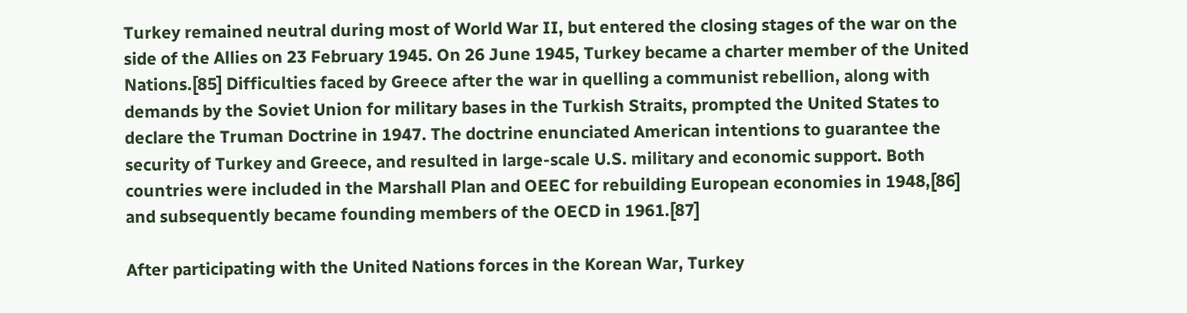Turkey remained neutral during most of World War II, but entered the closing stages of the war on the side of the Allies on 23 February 1945. On 26 June 1945, Turkey became a charter member of the United Nations.[85] Difficulties faced by Greece after the war in quelling a communist rebellion, along with demands by the Soviet Union for military bases in the Turkish Straits, prompted the United States to declare the Truman Doctrine in 1947. The doctrine enunciated American intentions to guarantee the security of Turkey and Greece, and resulted in large-scale U.S. military and economic support. Both countries were included in the Marshall Plan and OEEC for rebuilding European economies in 1948,[86] and subsequently became founding members of the OECD in 1961.[87]

After participating with the United Nations forces in the Korean War, Turkey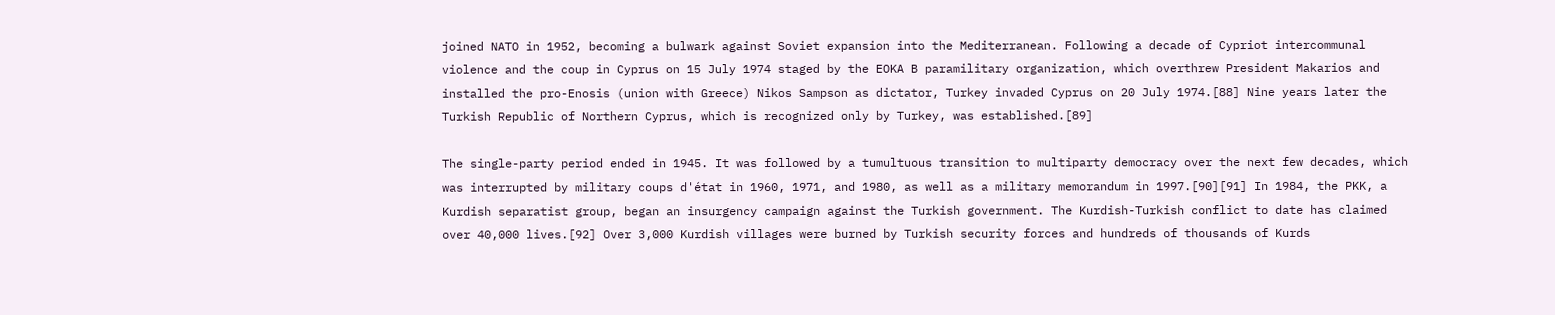joined NATO in 1952, becoming a bulwark against Soviet expansion into the Mediterranean. Following a decade of Cypriot intercommunal violence and the coup in Cyprus on 15 July 1974 staged by the EOKA B paramilitary organization, which overthrew President Makarios and installed the pro-Enosis (union with Greece) Nikos Sampson as dictator, Turkey invaded Cyprus on 20 July 1974.[88] Nine years later the Turkish Republic of Northern Cyprus, which is recognized only by Turkey, was established.[89]

The single-party period ended in 1945. It was followed by a tumultuous transition to multiparty democracy over the next few decades, which was interrupted by military coups d'état in 1960, 1971, and 1980, as well as a military memorandum in 1997.[90][91] In 1984, the PKK, a Kurdish separatist group, began an insurgency campaign against the Turkish government. The Kurdish-Turkish conflict to date has claimed over 40,000 lives.[92] Over 3,000 Kurdish villages were burned by Turkish security forces and hundreds of thousands of Kurds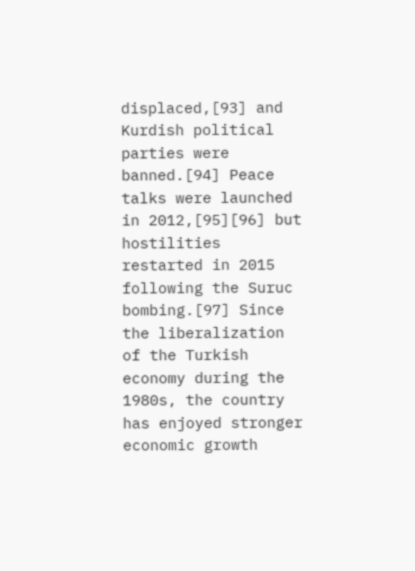displaced,[93] and Kurdish political parties were banned.[94] Peace talks were launched in 2012,[95][96] but hostilities restarted in 2015 following the Suruc bombing.[97] Since the liberalization of the Turkish economy during the 1980s, the country has enjoyed stronger economic growth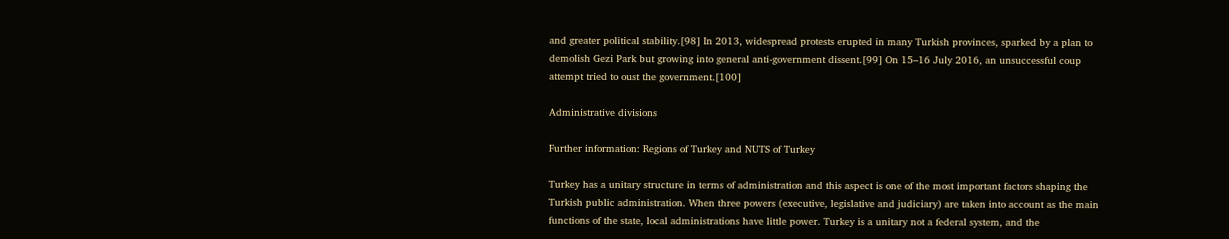and greater political stability.[98] In 2013, widespread protests erupted in many Turkish provinces, sparked by a plan to demolish Gezi Park but growing into general anti-government dissent.[99] On 15–16 July 2016, an unsuccessful coup attempt tried to oust the government.[100]

Administrative divisions

Further information: Regions of Turkey and NUTS of Turkey

Turkey has a unitary structure in terms of administration and this aspect is one of the most important factors shaping the Turkish public administration. When three powers (executive, legislative and judiciary) are taken into account as the main functions of the state, local administrations have little power. Turkey is a unitary not a federal system, and the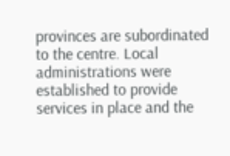provinces are subordinated to the centre. Local administrations were established to provide services in place and the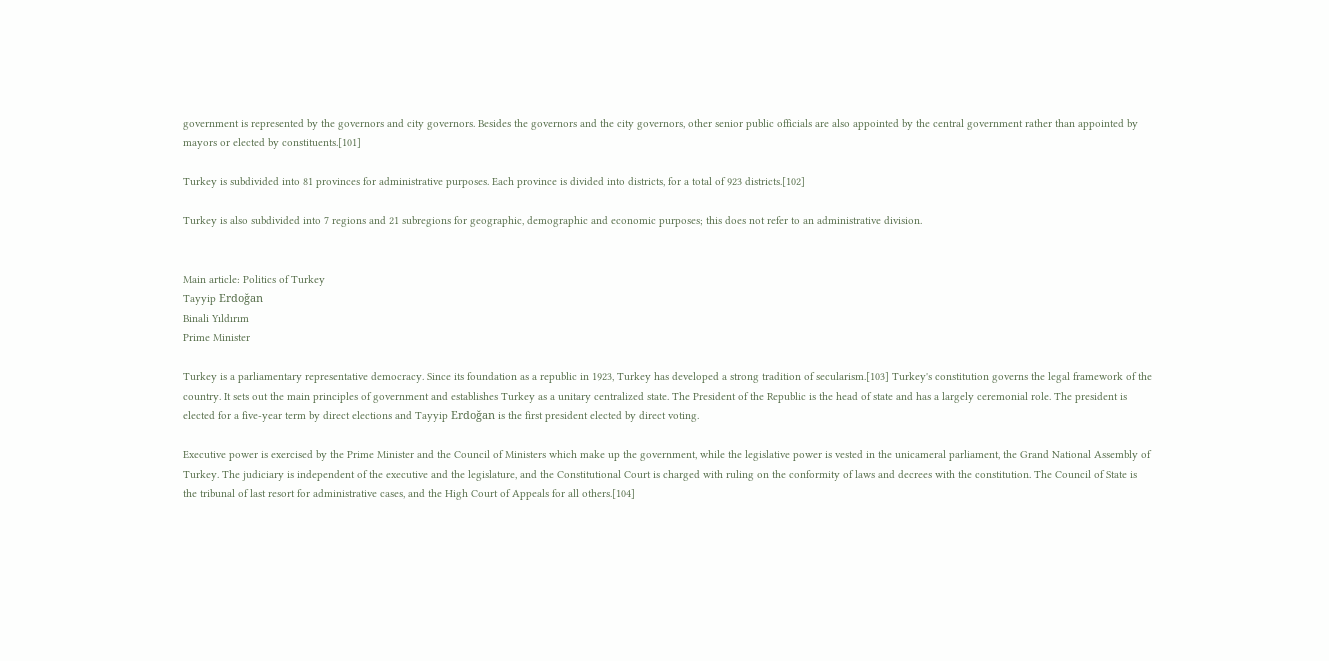government is represented by the governors and city governors. Besides the governors and the city governors, other senior public officials are also appointed by the central government rather than appointed by mayors or elected by constituents.[101]

Turkey is subdivided into 81 provinces for administrative purposes. Each province is divided into districts, for a total of 923 districts.[102]

Turkey is also subdivided into 7 regions and 21 subregions for geographic, demographic and economic purposes; this does not refer to an administrative division.


Main article: Politics of Turkey
Tayyip Erdoğan
Binali Yıldırım
Prime Minister

Turkey is a parliamentary representative democracy. Since its foundation as a republic in 1923, Turkey has developed a strong tradition of secularism.[103] Turkey's constitution governs the legal framework of the country. It sets out the main principles of government and establishes Turkey as a unitary centralized state. The President of the Republic is the head of state and has a largely ceremonial role. The president is elected for a five-year term by direct elections and Tayyip Erdoğan is the first president elected by direct voting.

Executive power is exercised by the Prime Minister and the Council of Ministers which make up the government, while the legislative power is vested in the unicameral parliament, the Grand National Assembly of Turkey. The judiciary is independent of the executive and the legislature, and the Constitutional Court is charged with ruling on the conformity of laws and decrees with the constitution. The Council of State is the tribunal of last resort for administrative cases, and the High Court of Appeals for all others.[104]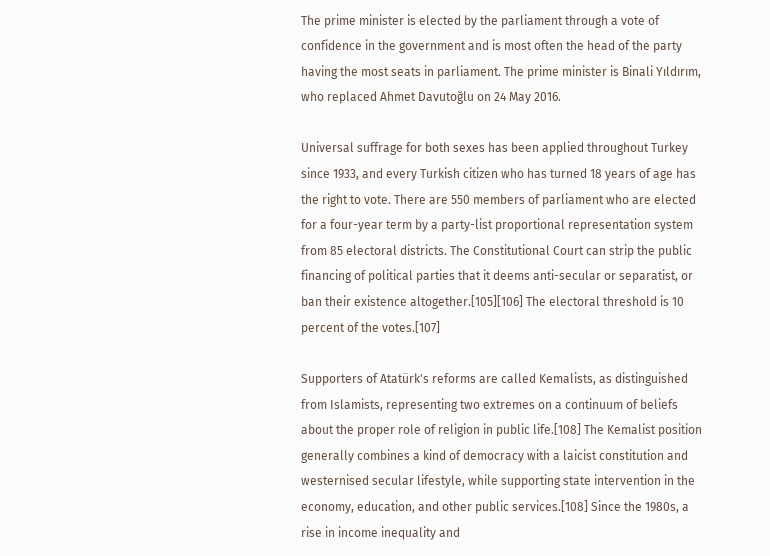The prime minister is elected by the parliament through a vote of confidence in the government and is most often the head of the party having the most seats in parliament. The prime minister is Binali Yıldırım, who replaced Ahmet Davutoğlu on 24 May 2016.

Universal suffrage for both sexes has been applied throughout Turkey since 1933, and every Turkish citizen who has turned 18 years of age has the right to vote. There are 550 members of parliament who are elected for a four-year term by a party-list proportional representation system from 85 electoral districts. The Constitutional Court can strip the public financing of political parties that it deems anti-secular or separatist, or ban their existence altogether.[105][106] The electoral threshold is 10 percent of the votes.[107]

Supporters of Atatürk's reforms are called Kemalists, as distinguished from Islamists, representing two extremes on a continuum of beliefs about the proper role of religion in public life.[108] The Kemalist position generally combines a kind of democracy with a laicist constitution and westernised secular lifestyle, while supporting state intervention in the economy, education, and other public services.[108] Since the 1980s, a rise in income inequality and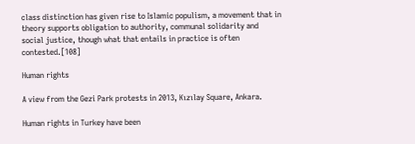class distinction has given rise to Islamic populism, a movement that in theory supports obligation to authority, communal solidarity and social justice, though what that entails in practice is often contested.[108]

Human rights

A view from the Gezi Park protests in 2013, Kızılay Square, Ankara.

Human rights in Turkey have been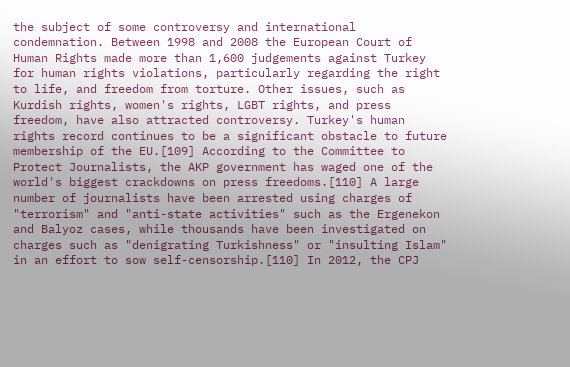the subject of some controversy and international condemnation. Between 1998 and 2008 the European Court of Human Rights made more than 1,600 judgements against Turkey for human rights violations, particularly regarding the right to life, and freedom from torture. Other issues, such as Kurdish rights, women's rights, LGBT rights, and press freedom, have also attracted controversy. Turkey's human rights record continues to be a significant obstacle to future membership of the EU.[109] According to the Committee to Protect Journalists, the AKP government has waged one of the world's biggest crackdowns on press freedoms.[110] A large number of journalists have been arrested using charges of "terrorism" and "anti-state activities" such as the Ergenekon and Balyoz cases, while thousands have been investigated on charges such as "denigrating Turkishness" or "insulting Islam" in an effort to sow self-censorship.[110] In 2012, the CPJ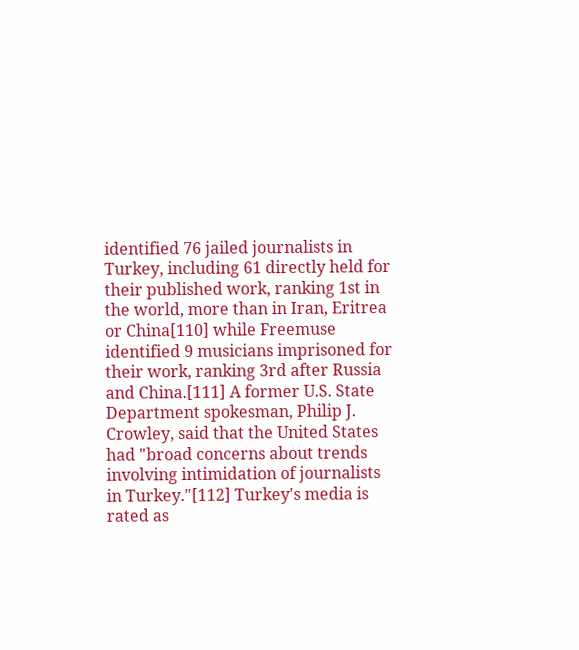identified 76 jailed journalists in Turkey, including 61 directly held for their published work, ranking 1st in the world, more than in Iran, Eritrea or China[110] while Freemuse identified 9 musicians imprisoned for their work, ranking 3rd after Russia and China.[111] A former U.S. State Department spokesman, Philip J. Crowley, said that the United States had "broad concerns about trends involving intimidation of journalists in Turkey."[112] Turkey's media is rated as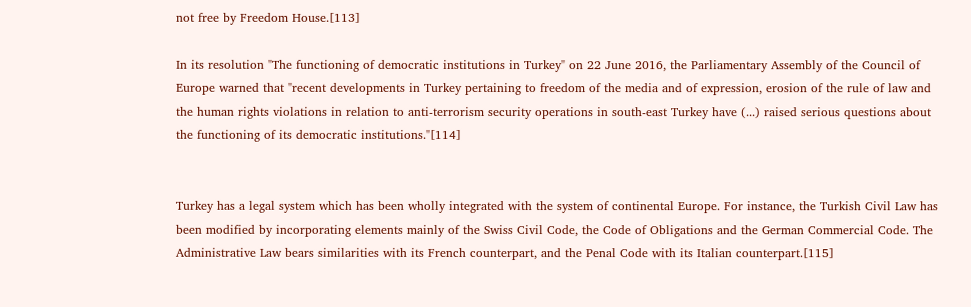not free by Freedom House.[113]

In its resolution "The functioning of democratic institutions in Turkey" on 22 June 2016, the Parliamentary Assembly of the Council of Europe warned that "recent developments in Turkey pertaining to freedom of the media and of expression, erosion of the rule of law and the human rights violations in relation to anti-terrorism security operations in south-east Turkey have (...) raised serious questions about the functioning of its democratic institutions."[114]


Turkey has a legal system which has been wholly integrated with the system of continental Europe. For instance, the Turkish Civil Law has been modified by incorporating elements mainly of the Swiss Civil Code, the Code of Obligations and the German Commercial Code. The Administrative Law bears similarities with its French counterpart, and the Penal Code with its Italian counterpart.[115]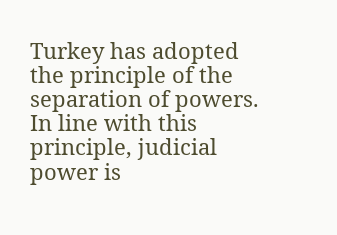Turkey has adopted the principle of the separation of powers. In line with this principle, judicial power is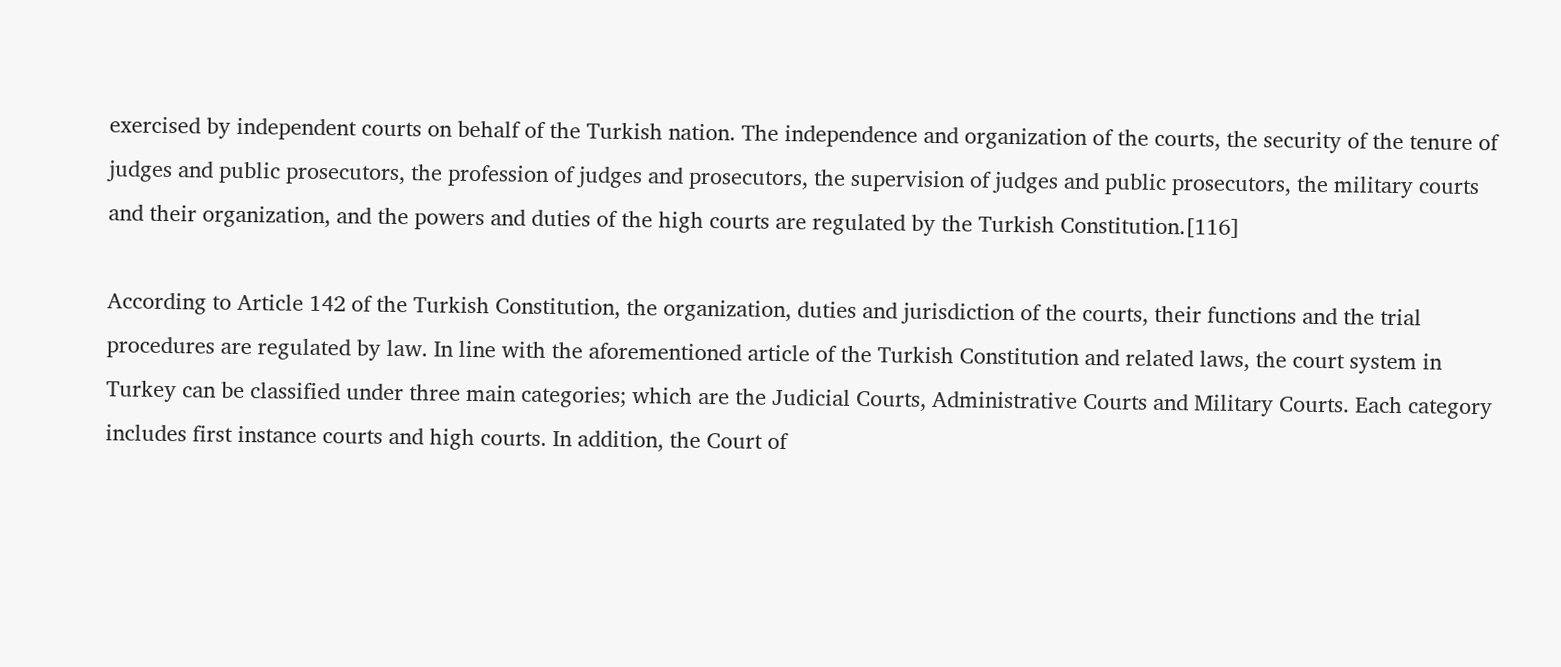exercised by independent courts on behalf of the Turkish nation. The independence and organization of the courts, the security of the tenure of judges and public prosecutors, the profession of judges and prosecutors, the supervision of judges and public prosecutors, the military courts and their organization, and the powers and duties of the high courts are regulated by the Turkish Constitution.[116]

According to Article 142 of the Turkish Constitution, the organization, duties and jurisdiction of the courts, their functions and the trial procedures are regulated by law. In line with the aforementioned article of the Turkish Constitution and related laws, the court system in Turkey can be classified under three main categories; which are the Judicial Courts, Administrative Courts and Military Courts. Each category includes first instance courts and high courts. In addition, the Court of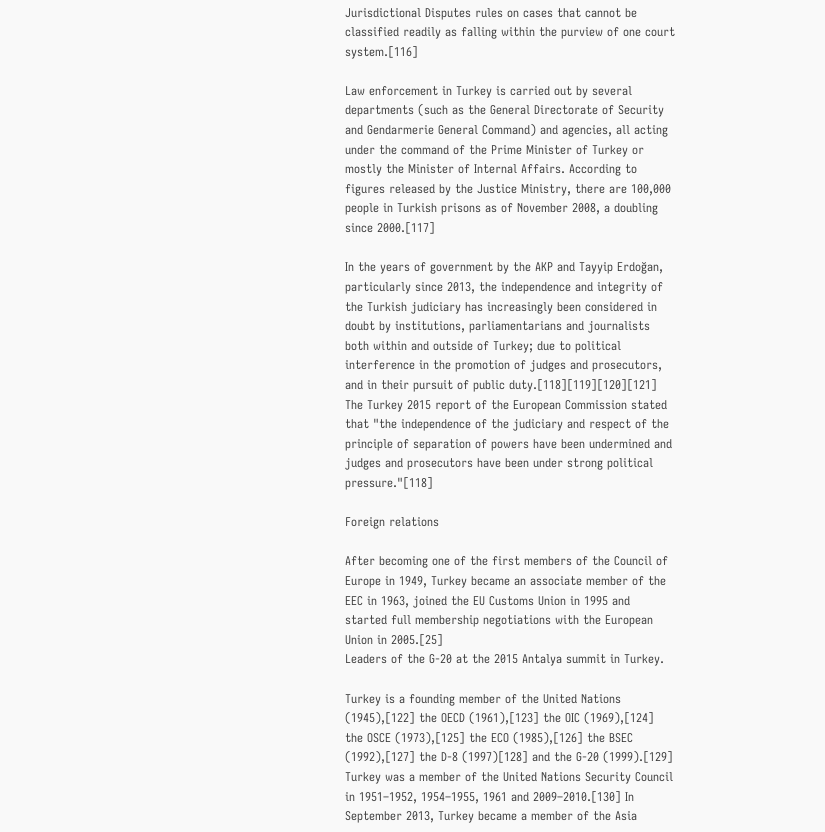Jurisdictional Disputes rules on cases that cannot be classified readily as falling within the purview of one court system.[116]

Law enforcement in Turkey is carried out by several departments (such as the General Directorate of Security and Gendarmerie General Command) and agencies, all acting under the command of the Prime Minister of Turkey or mostly the Minister of Internal Affairs. According to figures released by the Justice Ministry, there are 100,000 people in Turkish prisons as of November 2008, a doubling since 2000.[117]

In the years of government by the AKP and Tayyip Erdoğan, particularly since 2013, the independence and integrity of the Turkish judiciary has increasingly been considered in doubt by institutions, parliamentarians and journalists both within and outside of Turkey; due to political interference in the promotion of judges and prosecutors, and in their pursuit of public duty.[118][119][120][121] The Turkey 2015 report of the European Commission stated that "the independence of the judiciary and respect of the principle of separation of powers have been undermined and judges and prosecutors have been under strong political pressure."[118]

Foreign relations

After becoming one of the first members of the Council of Europe in 1949, Turkey became an associate member of the EEC in 1963, joined the EU Customs Union in 1995 and started full membership negotiations with the European Union in 2005.[25]
Leaders of the G-20 at the 2015 Antalya summit in Turkey.

Turkey is a founding member of the United Nations (1945),[122] the OECD (1961),[123] the OIC (1969),[124] the OSCE (1973),[125] the ECO (1985),[126] the BSEC (1992),[127] the D-8 (1997)[128] and the G-20 (1999).[129] Turkey was a member of the United Nations Security Council in 1951–1952, 1954–1955, 1961 and 2009–2010.[130] In September 2013, Turkey became a member of the Asia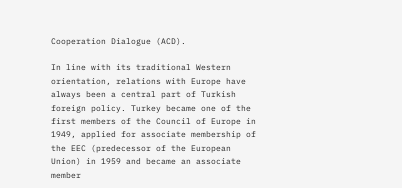Cooperation Dialogue (ACD).

In line with its traditional Western orientation, relations with Europe have always been a central part of Turkish foreign policy. Turkey became one of the first members of the Council of Europe in 1949, applied for associate membership of the EEC (predecessor of the European Union) in 1959 and became an associate member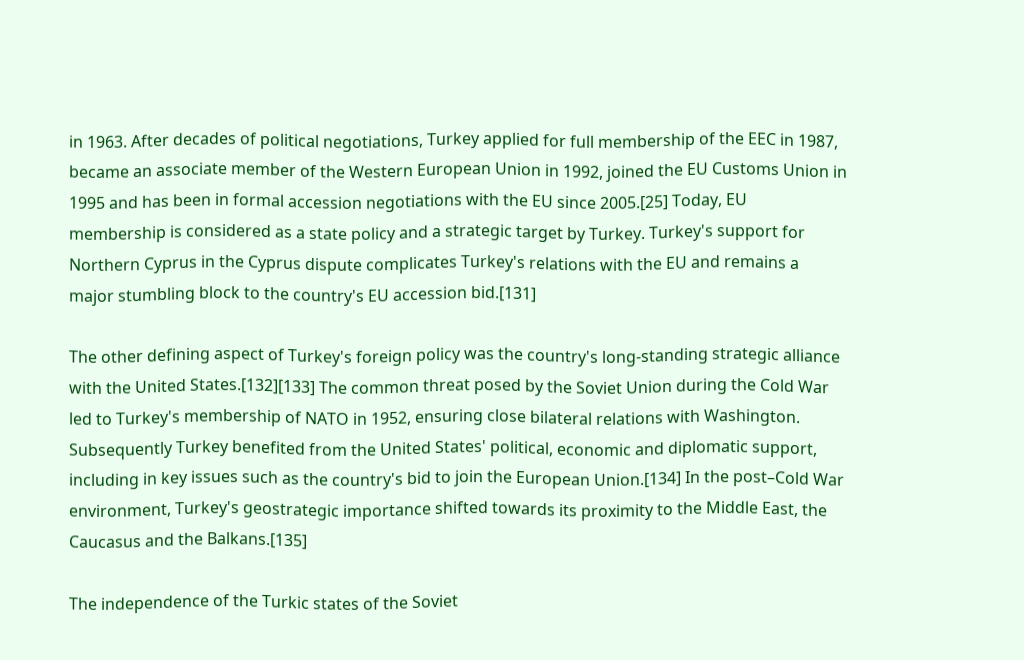in 1963. After decades of political negotiations, Turkey applied for full membership of the EEC in 1987, became an associate member of the Western European Union in 1992, joined the EU Customs Union in 1995 and has been in formal accession negotiations with the EU since 2005.[25] Today, EU membership is considered as a state policy and a strategic target by Turkey. Turkey's support for Northern Cyprus in the Cyprus dispute complicates Turkey's relations with the EU and remains a major stumbling block to the country's EU accession bid.[131]

The other defining aspect of Turkey's foreign policy was the country's long-standing strategic alliance with the United States.[132][133] The common threat posed by the Soviet Union during the Cold War led to Turkey's membership of NATO in 1952, ensuring close bilateral relations with Washington. Subsequently Turkey benefited from the United States' political, economic and diplomatic support, including in key issues such as the country's bid to join the European Union.[134] In the post–Cold War environment, Turkey's geostrategic importance shifted towards its proximity to the Middle East, the Caucasus and the Balkans.[135]

The independence of the Turkic states of the Soviet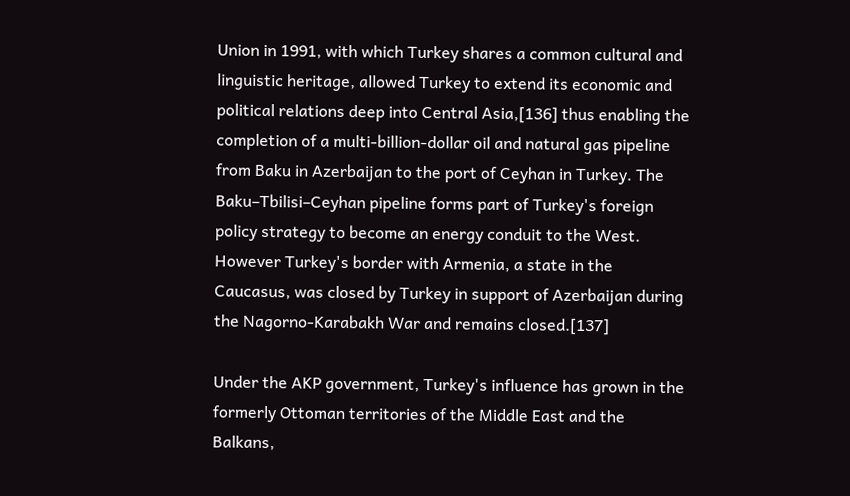Union in 1991, with which Turkey shares a common cultural and linguistic heritage, allowed Turkey to extend its economic and political relations deep into Central Asia,[136] thus enabling the completion of a multi-billion-dollar oil and natural gas pipeline from Baku in Azerbaijan to the port of Ceyhan in Turkey. The Baku–Tbilisi–Ceyhan pipeline forms part of Turkey's foreign policy strategy to become an energy conduit to the West. However Turkey's border with Armenia, a state in the Caucasus, was closed by Turkey in support of Azerbaijan during the Nagorno-Karabakh War and remains closed.[137]

Under the AKP government, Turkey's influence has grown in the formerly Ottoman territories of the Middle East and the Balkans,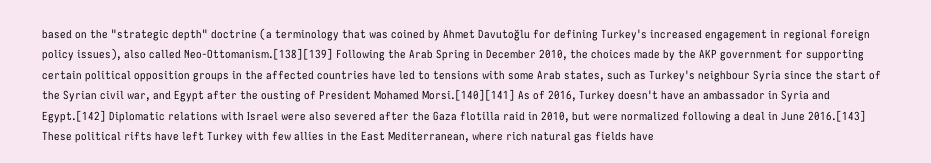based on the "strategic depth" doctrine (a terminology that was coined by Ahmet Davutoğlu for defining Turkey's increased engagement in regional foreign policy issues), also called Neo-Ottomanism.[138][139] Following the Arab Spring in December 2010, the choices made by the AKP government for supporting certain political opposition groups in the affected countries have led to tensions with some Arab states, such as Turkey's neighbour Syria since the start of the Syrian civil war, and Egypt after the ousting of President Mohamed Morsi.[140][141] As of 2016, Turkey doesn't have an ambassador in Syria and Egypt.[142] Diplomatic relations with Israel were also severed after the Gaza flotilla raid in 2010, but were normalized following a deal in June 2016.[143] These political rifts have left Turkey with few allies in the East Mediterranean, where rich natural gas fields have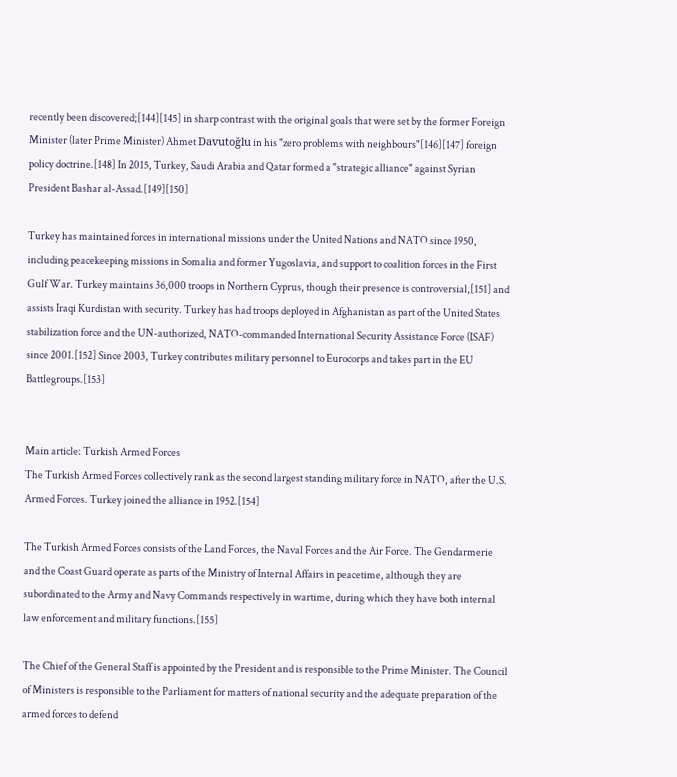recently been discovered;[144][145] in sharp contrast with the original goals that were set by the former Foreign Minister (later Prime Minister) Ahmet Davutoğlu in his "zero problems with neighbours"[146][147] foreign policy doctrine.[148] In 2015, Turkey, Saudi Arabia and Qatar formed a "strategic alliance" against Syrian President Bashar al-Assad.[149][150]

Turkey has maintained forces in international missions under the United Nations and NATO since 1950, including peacekeeping missions in Somalia and former Yugoslavia, and support to coalition forces in the First Gulf War. Turkey maintains 36,000 troops in Northern Cyprus, though their presence is controversial,[151] and assists Iraqi Kurdistan with security. Turkey has had troops deployed in Afghanistan as part of the United States stabilization force and the UN-authorized, NATO-commanded International Security Assistance Force (ISAF) since 2001.[152] Since 2003, Turkey contributes military personnel to Eurocorps and takes part in the EU Battlegroups.[153]


Main article: Turkish Armed Forces
The Turkish Armed Forces collectively rank as the second largest standing military force in NATO, after the U.S. Armed Forces. Turkey joined the alliance in 1952.[154]

The Turkish Armed Forces consists of the Land Forces, the Naval Forces and the Air Force. The Gendarmerie and the Coast Guard operate as parts of the Ministry of Internal Affairs in peacetime, although they are subordinated to the Army and Navy Commands respectively in wartime, during which they have both internal law enforcement and military functions.[155]

The Chief of the General Staff is appointed by the President and is responsible to the Prime Minister. The Council of Ministers is responsible to the Parliament for matters of national security and the adequate preparation of the armed forces to defend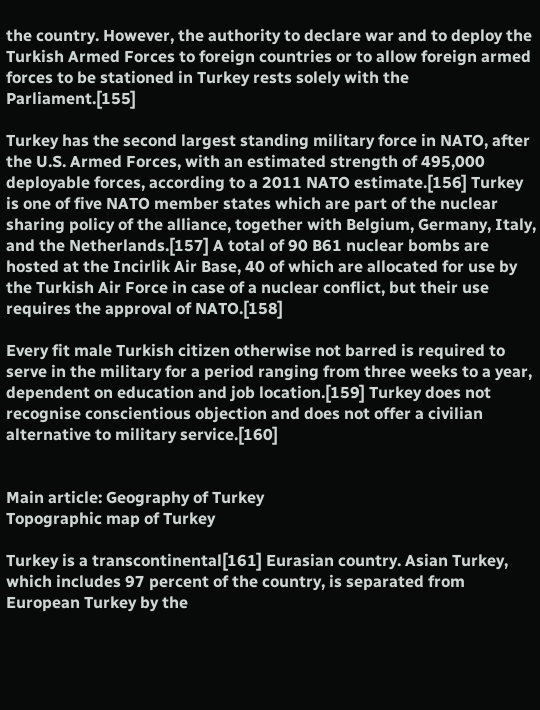the country. However, the authority to declare war and to deploy the Turkish Armed Forces to foreign countries or to allow foreign armed forces to be stationed in Turkey rests solely with the Parliament.[155]

Turkey has the second largest standing military force in NATO, after the U.S. Armed Forces, with an estimated strength of 495,000 deployable forces, according to a 2011 NATO estimate.[156] Turkey is one of five NATO member states which are part of the nuclear sharing policy of the alliance, together with Belgium, Germany, Italy, and the Netherlands.[157] A total of 90 B61 nuclear bombs are hosted at the Incirlik Air Base, 40 of which are allocated for use by the Turkish Air Force in case of a nuclear conflict, but their use requires the approval of NATO.[158]

Every fit male Turkish citizen otherwise not barred is required to serve in the military for a period ranging from three weeks to a year, dependent on education and job location.[159] Turkey does not recognise conscientious objection and does not offer a civilian alternative to military service.[160]


Main article: Geography of Turkey
Topographic map of Turkey

Turkey is a transcontinental[161] Eurasian country. Asian Turkey, which includes 97 percent of the country, is separated from European Turkey by the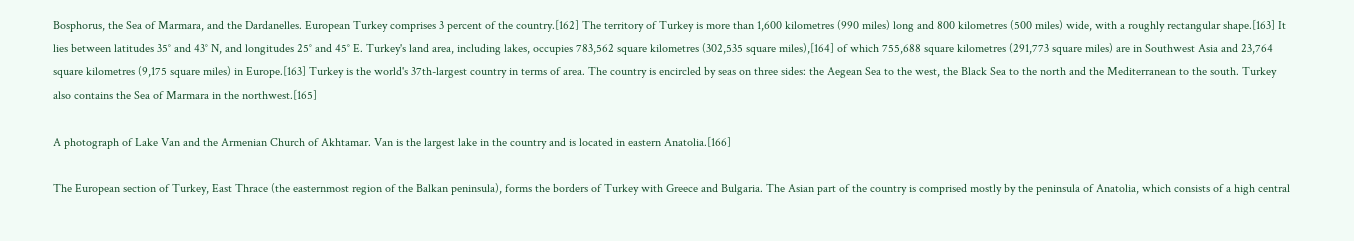Bosphorus, the Sea of Marmara, and the Dardanelles. European Turkey comprises 3 percent of the country.[162] The territory of Turkey is more than 1,600 kilometres (990 miles) long and 800 kilometres (500 miles) wide, with a roughly rectangular shape.[163] It lies between latitudes 35° and 43° N, and longitudes 25° and 45° E. Turkey's land area, including lakes, occupies 783,562 square kilometres (302,535 square miles),[164] of which 755,688 square kilometres (291,773 square miles) are in Southwest Asia and 23,764 square kilometres (9,175 square miles) in Europe.[163] Turkey is the world's 37th-largest country in terms of area. The country is encircled by seas on three sides: the Aegean Sea to the west, the Black Sea to the north and the Mediterranean to the south. Turkey also contains the Sea of Marmara in the northwest.[165]

A photograph of Lake Van and the Armenian Church of Akhtamar. Van is the largest lake in the country and is located in eastern Anatolia.[166]

The European section of Turkey, East Thrace (the easternmost region of the Balkan peninsula), forms the borders of Turkey with Greece and Bulgaria. The Asian part of the country is comprised mostly by the peninsula of Anatolia, which consists of a high central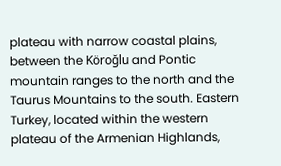plateau with narrow coastal plains, between the Köroğlu and Pontic mountain ranges to the north and the Taurus Mountains to the south. Eastern Turkey, located within the western plateau of the Armenian Highlands,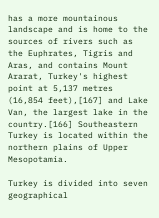has a more mountainous landscape and is home to the sources of rivers such as the Euphrates, Tigris and Aras, and contains Mount Ararat, Turkey's highest point at 5,137 metres (16,854 feet),[167] and Lake Van, the largest lake in the country.[166] Southeastern Turkey is located within the northern plains of Upper Mesopotamia.

Turkey is divided into seven geographical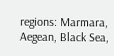regions: Marmara, Aegean, Black Sea,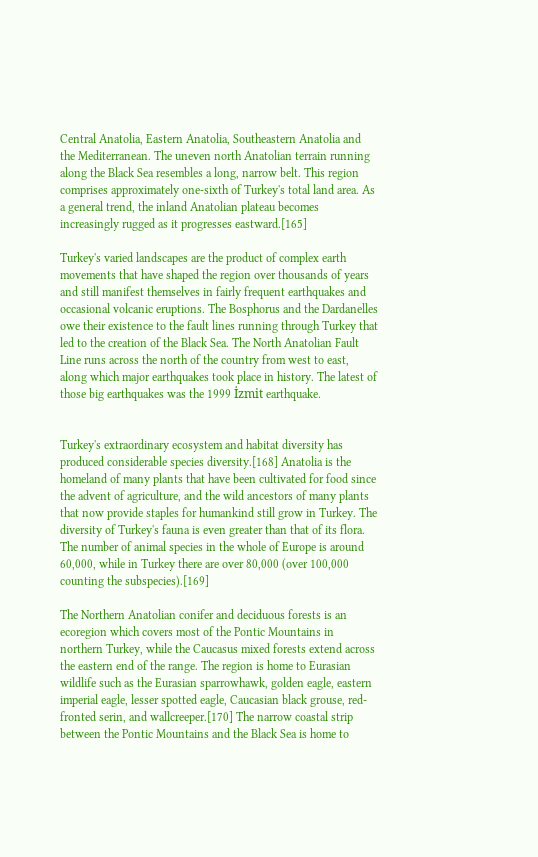Central Anatolia, Eastern Anatolia, Southeastern Anatolia and the Mediterranean. The uneven north Anatolian terrain running along the Black Sea resembles a long, narrow belt. This region comprises approximately one-sixth of Turkey's total land area. As a general trend, the inland Anatolian plateau becomes increasingly rugged as it progresses eastward.[165]

Turkey's varied landscapes are the product of complex earth movements that have shaped the region over thousands of years and still manifest themselves in fairly frequent earthquakes and occasional volcanic eruptions. The Bosphorus and the Dardanelles owe their existence to the fault lines running through Turkey that led to the creation of the Black Sea. The North Anatolian Fault Line runs across the north of the country from west to east, along which major earthquakes took place in history. The latest of those big earthquakes was the 1999 İzmit earthquake.


Turkey's extraordinary ecosystem and habitat diversity has produced considerable species diversity.[168] Anatolia is the homeland of many plants that have been cultivated for food since the advent of agriculture, and the wild ancestors of many plants that now provide staples for humankind still grow in Turkey. The diversity of Turkey's fauna is even greater than that of its flora. The number of animal species in the whole of Europe is around 60,000, while in Turkey there are over 80,000 (over 100,000 counting the subspecies).[169]

The Northern Anatolian conifer and deciduous forests is an ecoregion which covers most of the Pontic Mountains in northern Turkey, while the Caucasus mixed forests extend across the eastern end of the range. The region is home to Eurasian wildlife such as the Eurasian sparrowhawk, golden eagle, eastern imperial eagle, lesser spotted eagle, Caucasian black grouse, red-fronted serin, and wallcreeper.[170] The narrow coastal strip between the Pontic Mountains and the Black Sea is home to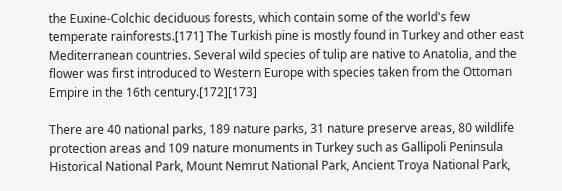the Euxine-Colchic deciduous forests, which contain some of the world's few temperate rainforests.[171] The Turkish pine is mostly found in Turkey and other east Mediterranean countries. Several wild species of tulip are native to Anatolia, and the flower was first introduced to Western Europe with species taken from the Ottoman Empire in the 16th century.[172][173]

There are 40 national parks, 189 nature parks, 31 nature preserve areas, 80 wildlife protection areas and 109 nature monuments in Turkey such as Gallipoli Peninsula Historical National Park, Mount Nemrut National Park, Ancient Troya National Park,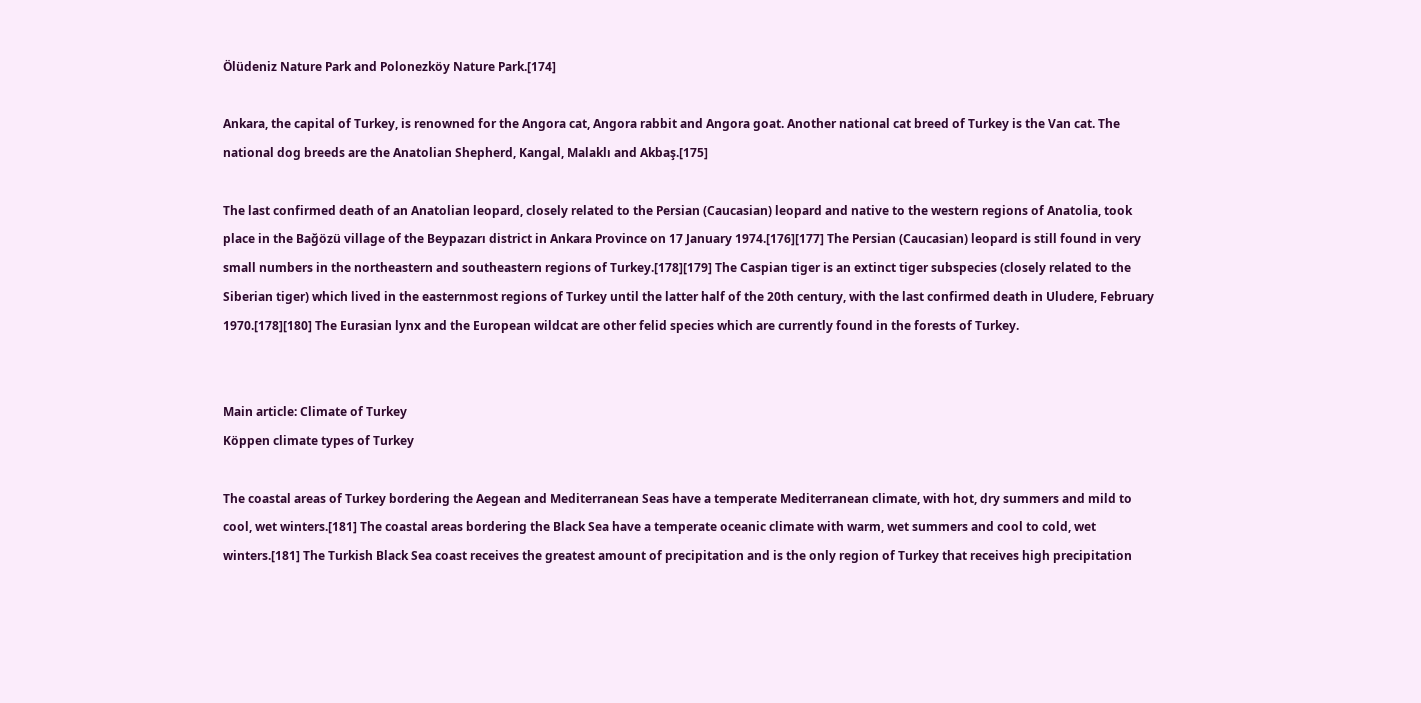Ölüdeniz Nature Park and Polonezköy Nature Park.[174]

Ankara, the capital of Turkey, is renowned for the Angora cat, Angora rabbit and Angora goat. Another national cat breed of Turkey is the Van cat. The national dog breeds are the Anatolian Shepherd, Kangal, Malaklı and Akbaş.[175]

The last confirmed death of an Anatolian leopard, closely related to the Persian (Caucasian) leopard and native to the western regions of Anatolia, took place in the Bağözü village of the Beypazarı district in Ankara Province on 17 January 1974.[176][177] The Persian (Caucasian) leopard is still found in very small numbers in the northeastern and southeastern regions of Turkey.[178][179] The Caspian tiger is an extinct tiger subspecies (closely related to the Siberian tiger) which lived in the easternmost regions of Turkey until the latter half of the 20th century, with the last confirmed death in Uludere, February 1970.[178][180] The Eurasian lynx and the European wildcat are other felid species which are currently found in the forests of Turkey.


Main article: Climate of Turkey
Köppen climate types of Turkey

The coastal areas of Turkey bordering the Aegean and Mediterranean Seas have a temperate Mediterranean climate, with hot, dry summers and mild to cool, wet winters.[181] The coastal areas bordering the Black Sea have a temperate oceanic climate with warm, wet summers and cool to cold, wet winters.[181] The Turkish Black Sea coast receives the greatest amount of precipitation and is the only region of Turkey that receives high precipitation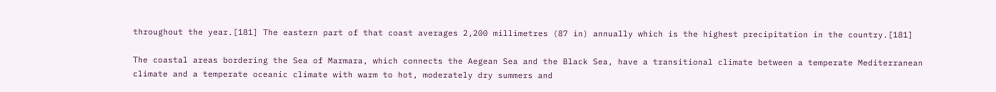throughout the year.[181] The eastern part of that coast averages 2,200 millimetres (87 in) annually which is the highest precipitation in the country.[181]

The coastal areas bordering the Sea of Marmara, which connects the Aegean Sea and the Black Sea, have a transitional climate between a temperate Mediterranean climate and a temperate oceanic climate with warm to hot, moderately dry summers and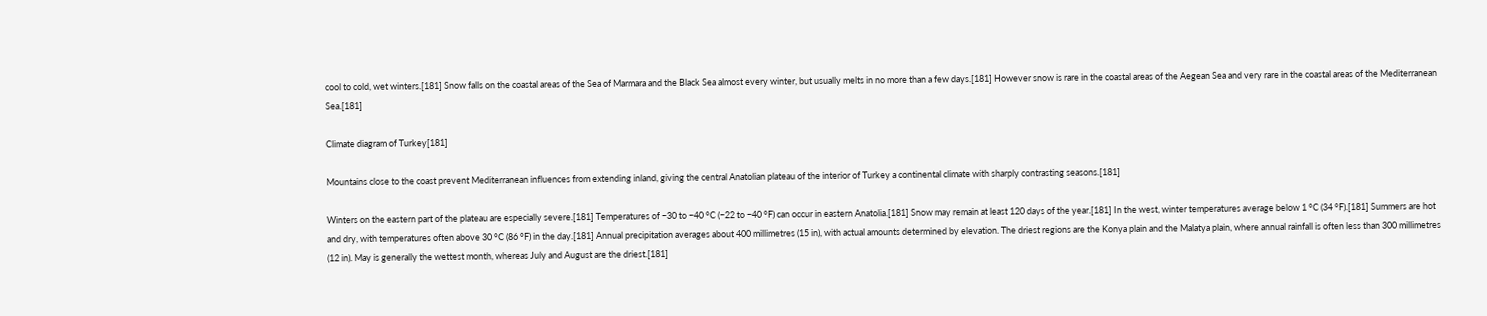cool to cold, wet winters.[181] Snow falls on the coastal areas of the Sea of Marmara and the Black Sea almost every winter, but usually melts in no more than a few days.[181] However snow is rare in the coastal areas of the Aegean Sea and very rare in the coastal areas of the Mediterranean Sea.[181]

Climate diagram of Turkey[181]

Mountains close to the coast prevent Mediterranean influences from extending inland, giving the central Anatolian plateau of the interior of Turkey a continental climate with sharply contrasting seasons.[181]

Winters on the eastern part of the plateau are especially severe.[181] Temperatures of −30 to −40 °C (−22 to −40 °F) can occur in eastern Anatolia.[181] Snow may remain at least 120 days of the year.[181] In the west, winter temperatures average below 1 °C (34 °F).[181] Summers are hot and dry, with temperatures often above 30 °C (86 °F) in the day.[181] Annual precipitation averages about 400 millimetres (15 in), with actual amounts determined by elevation. The driest regions are the Konya plain and the Malatya plain, where annual rainfall is often less than 300 millimetres (12 in). May is generally the wettest month, whereas July and August are the driest.[181]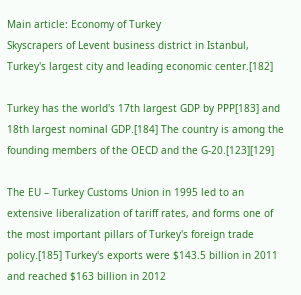Main article: Economy of Turkey
Skyscrapers of Levent business district in Istanbul, Turkey's largest city and leading economic center.[182]

Turkey has the world's 17th largest GDP by PPP[183] and 18th largest nominal GDP.[184] The country is among the founding members of the OECD and the G-20.[123][129]

The EU – Turkey Customs Union in 1995 led to an extensive liberalization of tariff rates, and forms one of the most important pillars of Turkey's foreign trade policy.[185] Turkey's exports were $143.5 billion in 2011 and reached $163 billion in 2012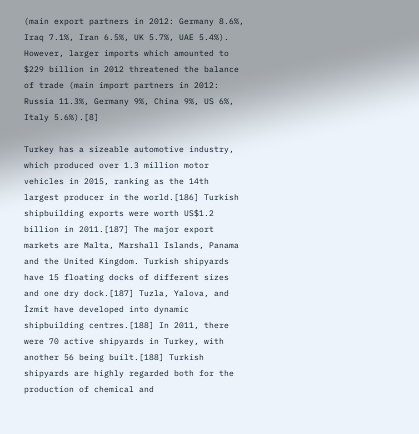(main export partners in 2012: Germany 8.6%, Iraq 7.1%, Iran 6.5%, UK 5.7%, UAE 5.4%). However, larger imports which amounted to $229 billion in 2012 threatened the balance of trade (main import partners in 2012: Russia 11.3%, Germany 9%, China 9%, US 6%, Italy 5.6%).[8]

Turkey has a sizeable automotive industry, which produced over 1.3 million motor vehicles in 2015, ranking as the 14th largest producer in the world.[186] Turkish shipbuilding exports were worth US$1.2 billion in 2011.[187] The major export markets are Malta, Marshall Islands, Panama and the United Kingdom. Turkish shipyards have 15 floating docks of different sizes and one dry dock.[187] Tuzla, Yalova, and İzmit have developed into dynamic shipbuilding centres.[188] In 2011, there were 70 active shipyards in Turkey, with another 56 being built.[188] Turkish shipyards are highly regarded both for the production of chemical and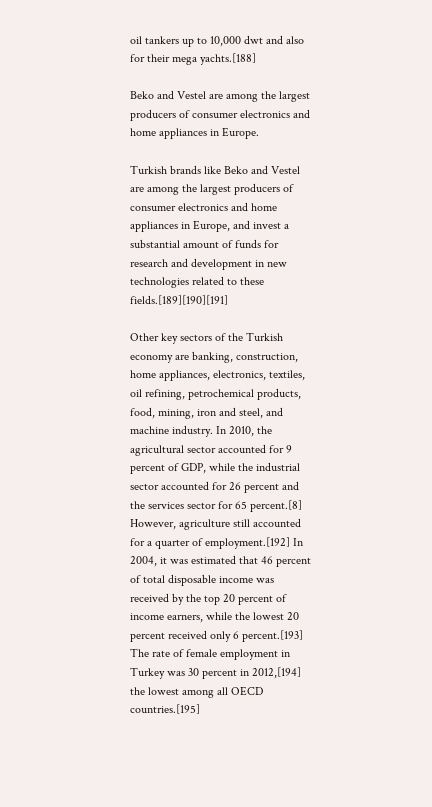oil tankers up to 10,000 dwt and also for their mega yachts.[188]

Beko and Vestel are among the largest producers of consumer electronics and home appliances in Europe.

Turkish brands like Beko and Vestel are among the largest producers of consumer electronics and home appliances in Europe, and invest a substantial amount of funds for research and development in new technologies related to these fields.[189][190][191]

Other key sectors of the Turkish economy are banking, construction, home appliances, electronics, textiles, oil refining, petrochemical products, food, mining, iron and steel, and machine industry. In 2010, the agricultural sector accounted for 9 percent of GDP, while the industrial sector accounted for 26 percent and the services sector for 65 percent.[8] However, agriculture still accounted for a quarter of employment.[192] In 2004, it was estimated that 46 percent of total disposable income was received by the top 20 percent of income earners, while the lowest 20 percent received only 6 percent.[193] The rate of female employment in Turkey was 30 percent in 2012,[194] the lowest among all OECD countries.[195]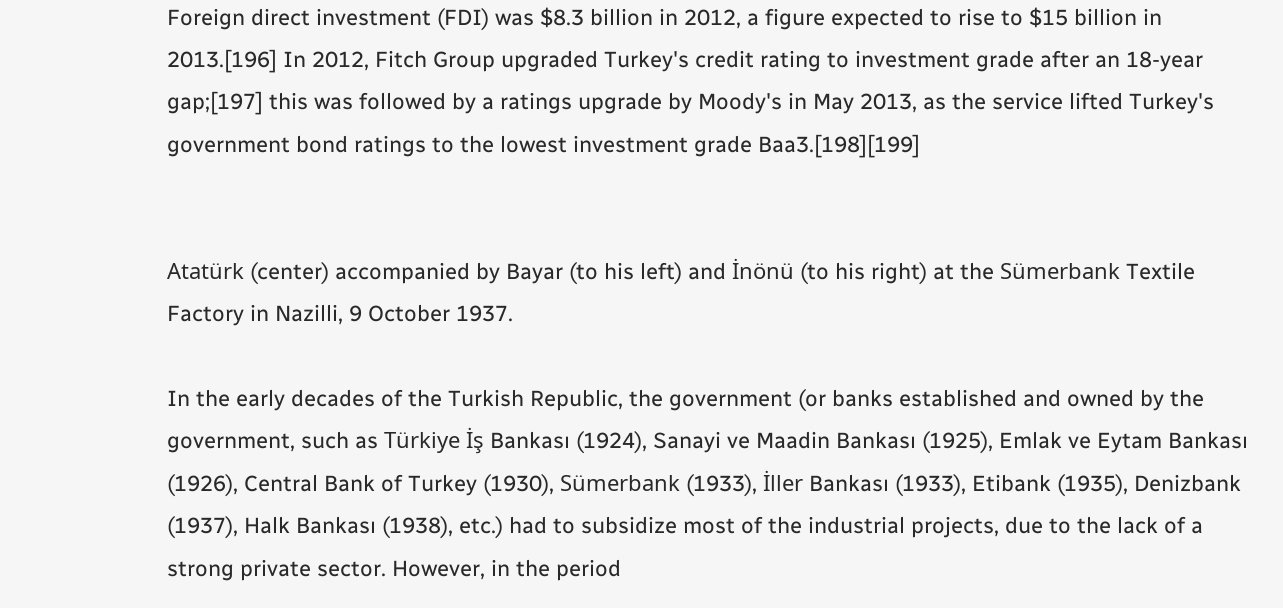Foreign direct investment (FDI) was $8.3 billion in 2012, a figure expected to rise to $15 billion in 2013.[196] In 2012, Fitch Group upgraded Turkey's credit rating to investment grade after an 18-year gap;[197] this was followed by a ratings upgrade by Moody's in May 2013, as the service lifted Turkey's government bond ratings to the lowest investment grade Baa3.[198][199]


Atatürk (center) accompanied by Bayar (to his left) and İnönü (to his right) at the Sümerbank Textile Factory in Nazilli, 9 October 1937.

In the early decades of the Turkish Republic, the government (or banks established and owned by the government, such as Türkiye İş Bankası (1924), Sanayi ve Maadin Bankası (1925), Emlak ve Eytam Bankası (1926), Central Bank of Turkey (1930), Sümerbank (1933), İller Bankası (1933), Etibank (1935), Denizbank (1937), Halk Bankası (1938), etc.) had to subsidize most of the industrial projects, due to the lack of a strong private sector. However, in the period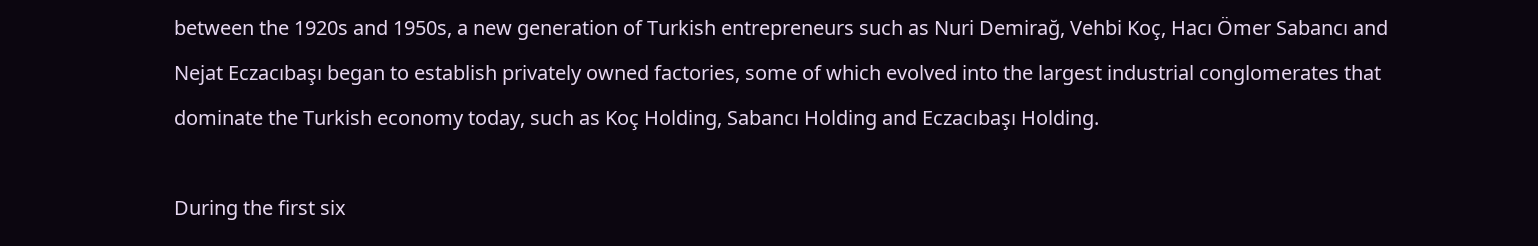between the 1920s and 1950s, a new generation of Turkish entrepreneurs such as Nuri Demirağ, Vehbi Koç, Hacı Ömer Sabancı and Nejat Eczacıbaşı began to establish privately owned factories, some of which evolved into the largest industrial conglomerates that dominate the Turkish economy today, such as Koç Holding, Sabancı Holding and Eczacıbaşı Holding.

During the first six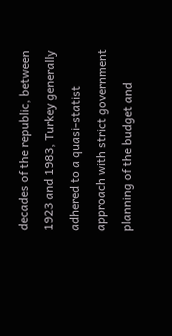decades of the republic, between 1923 and 1983, Turkey generally adhered to a quasi-statist approach with strict government planning of the budget and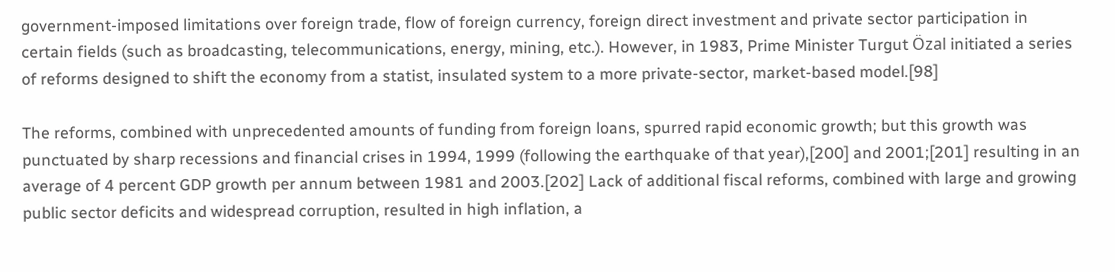government-imposed limitations over foreign trade, flow of foreign currency, foreign direct investment and private sector participation in certain fields (such as broadcasting, telecommunications, energy, mining, etc.). However, in 1983, Prime Minister Turgut Özal initiated a series of reforms designed to shift the economy from a statist, insulated system to a more private-sector, market-based model.[98]

The reforms, combined with unprecedented amounts of funding from foreign loans, spurred rapid economic growth; but this growth was punctuated by sharp recessions and financial crises in 1994, 1999 (following the earthquake of that year),[200] and 2001;[201] resulting in an average of 4 percent GDP growth per annum between 1981 and 2003.[202] Lack of additional fiscal reforms, combined with large and growing public sector deficits and widespread corruption, resulted in high inflation, a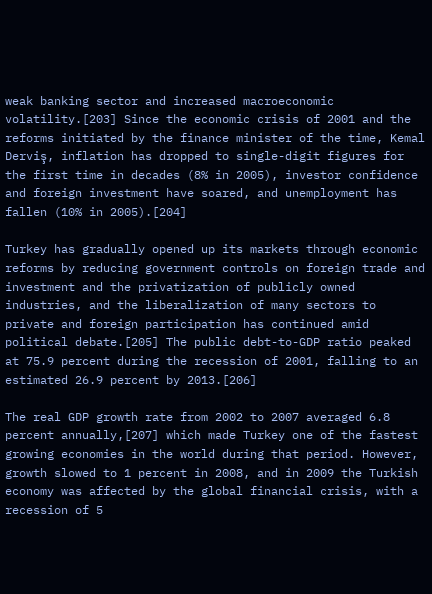weak banking sector and increased macroeconomic volatility.[203] Since the economic crisis of 2001 and the reforms initiated by the finance minister of the time, Kemal Derviş, inflation has dropped to single-digit figures for the first time in decades (8% in 2005), investor confidence and foreign investment have soared, and unemployment has fallen (10% in 2005).[204]

Turkey has gradually opened up its markets through economic reforms by reducing government controls on foreign trade and investment and the privatization of publicly owned industries, and the liberalization of many sectors to private and foreign participation has continued amid political debate.[205] The public debt-to-GDP ratio peaked at 75.9 percent during the recession of 2001, falling to an estimated 26.9 percent by 2013.[206]

The real GDP growth rate from 2002 to 2007 averaged 6.8 percent annually,[207] which made Turkey one of the fastest growing economies in the world during that period. However, growth slowed to 1 percent in 2008, and in 2009 the Turkish economy was affected by the global financial crisis, with a recession of 5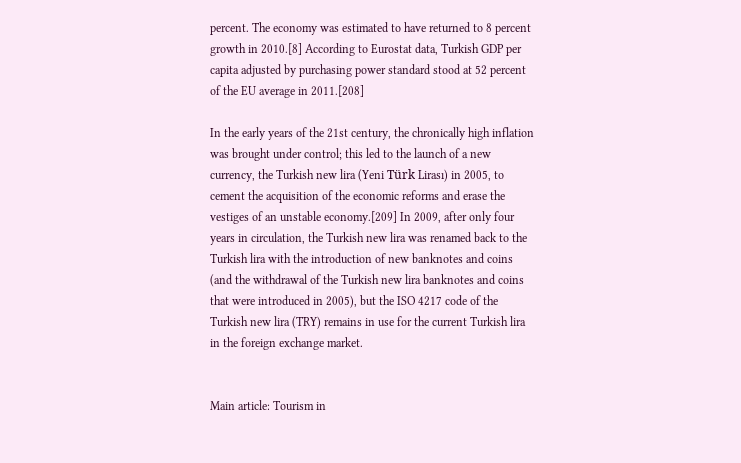percent. The economy was estimated to have returned to 8 percent growth in 2010.[8] According to Eurostat data, Turkish GDP per capita adjusted by purchasing power standard stood at 52 percent of the EU average in 2011.[208]

In the early years of the 21st century, the chronically high inflation was brought under control; this led to the launch of a new currency, the Turkish new lira (Yeni Türk Lirası) in 2005, to cement the acquisition of the economic reforms and erase the vestiges of an unstable economy.[209] In 2009, after only four years in circulation, the Turkish new lira was renamed back to the Turkish lira with the introduction of new banknotes and coins (and the withdrawal of the Turkish new lira banknotes and coins that were introduced in 2005), but the ISO 4217 code of the Turkish new lira (TRY) remains in use for the current Turkish lira in the foreign exchange market.


Main article: Tourism in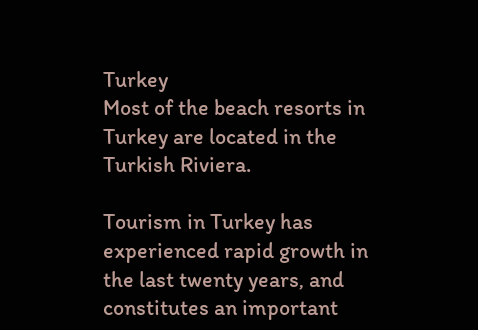Turkey
Most of the beach resorts in Turkey are located in the Turkish Riviera.

Tourism in Turkey has experienced rapid growth in the last twenty years, and constitutes an important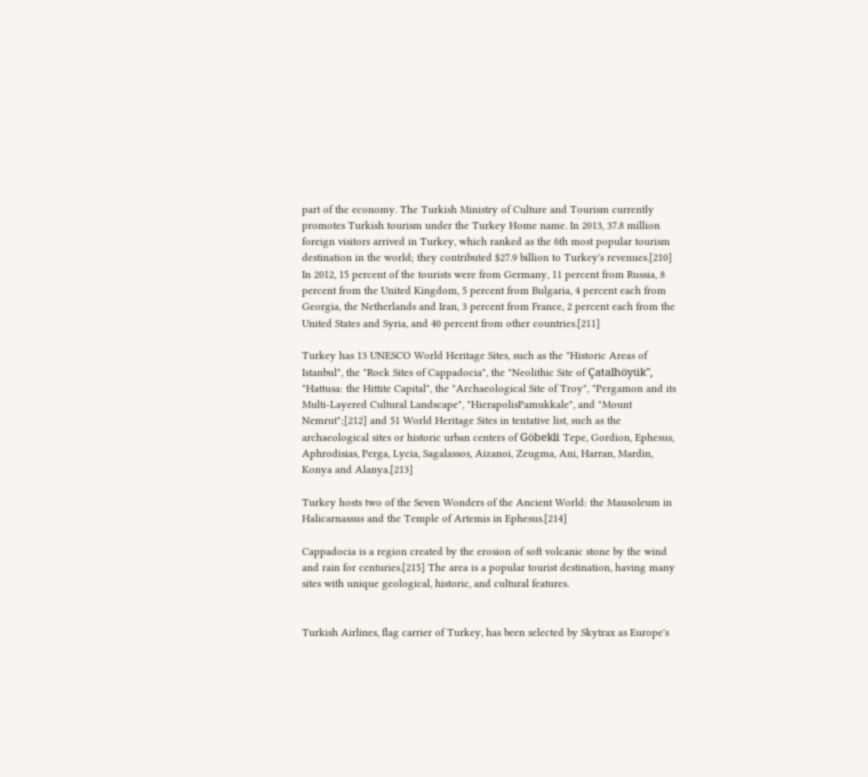part of the economy. The Turkish Ministry of Culture and Tourism currently promotes Turkish tourism under the Turkey Home name. In 2013, 37.8 million foreign visitors arrived in Turkey, which ranked as the 6th most popular tourism destination in the world; they contributed $27.9 billion to Turkey's revenues.[210] In 2012, 15 percent of the tourists were from Germany, 11 percent from Russia, 8 percent from the United Kingdom, 5 percent from Bulgaria, 4 percent each from Georgia, the Netherlands and Iran, 3 percent from France, 2 percent each from the United States and Syria, and 40 percent from other countries.[211]

Turkey has 13 UNESCO World Heritage Sites, such as the "Historic Areas of Istanbul", the "Rock Sites of Cappadocia", the "Neolithic Site of Çatalhöyük", "Hattusa: the Hittite Capital", the "Archaeological Site of Troy", "Pergamon and its Multi-Layered Cultural Landscape", "HierapolisPamukkale", and "Mount Nemrut";[212] and 51 World Heritage Sites in tentative list, such as the archaeological sites or historic urban centers of Göbekli Tepe, Gordion, Ephesus, Aphrodisias, Perga, Lycia, Sagalassos, Aizanoi, Zeugma, Ani, Harran, Mardin, Konya and Alanya.[213]

Turkey hosts two of the Seven Wonders of the Ancient World: the Mausoleum in Halicarnassus and the Temple of Artemis in Ephesus.[214]

Cappadocia is a region created by the erosion of soft volcanic stone by the wind and rain for centuries.[215] The area is a popular tourist destination, having many sites with unique geological, historic, and cultural features.


Turkish Airlines, flag carrier of Turkey, has been selected by Skytrax as Europe's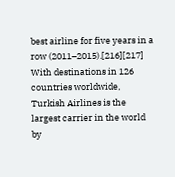best airline for five years in a row (2011–2015).[216][217] With destinations in 126 countries worldwide, Turkish Airlines is the largest carrier in the world by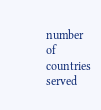number of countries served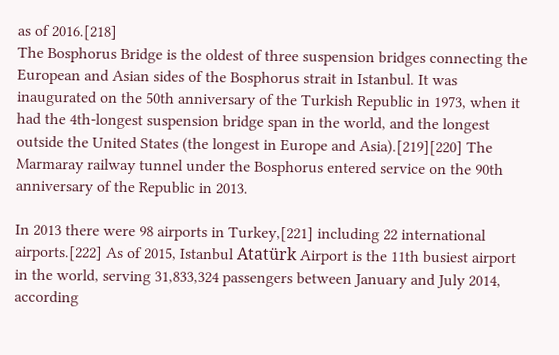as of 2016.[218]
The Bosphorus Bridge is the oldest of three suspension bridges connecting the European and Asian sides of the Bosphorus strait in Istanbul. It was inaugurated on the 50th anniversary of the Turkish Republic in 1973, when it had the 4th-longest suspension bridge span in the world, and the longest outside the United States (the longest in Europe and Asia).[219][220] The Marmaray railway tunnel under the Bosphorus entered service on the 90th anniversary of the Republic in 2013.

In 2013 there were 98 airports in Turkey,[221] including 22 international airports.[222] As of 2015, Istanbul Atatürk Airport is the 11th busiest airport in the world, serving 31,833,324 passengers between January and July 2014, according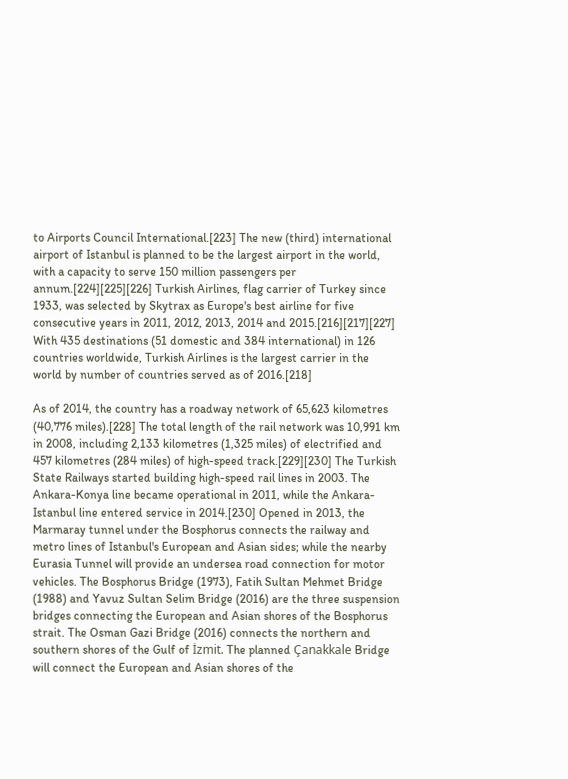to Airports Council International.[223] The new (third) international airport of Istanbul is planned to be the largest airport in the world, with a capacity to serve 150 million passengers per annum.[224][225][226] Turkish Airlines, flag carrier of Turkey since 1933, was selected by Skytrax as Europe's best airline for five consecutive years in 2011, 2012, 2013, 2014 and 2015.[216][217][227] With 435 destinations (51 domestic and 384 international) in 126 countries worldwide, Turkish Airlines is the largest carrier in the world by number of countries served as of 2016.[218]

As of 2014, the country has a roadway network of 65,623 kilometres (40,776 miles).[228] The total length of the rail network was 10,991 km in 2008, including 2,133 kilometres (1,325 miles) of electrified and 457 kilometres (284 miles) of high-speed track.[229][230] The Turkish State Railways started building high-speed rail lines in 2003. The Ankara-Konya line became operational in 2011, while the Ankara-Istanbul line entered service in 2014.[230] Opened in 2013, the Marmaray tunnel under the Bosphorus connects the railway and metro lines of Istanbul's European and Asian sides; while the nearby Eurasia Tunnel will provide an undersea road connection for motor vehicles. The Bosphorus Bridge (1973), Fatih Sultan Mehmet Bridge (1988) and Yavuz Sultan Selim Bridge (2016) are the three suspension bridges connecting the European and Asian shores of the Bosphorus strait. The Osman Gazi Bridge (2016) connects the northern and southern shores of the Gulf of İzmit. The planned Çanakkale Bridge will connect the European and Asian shores of the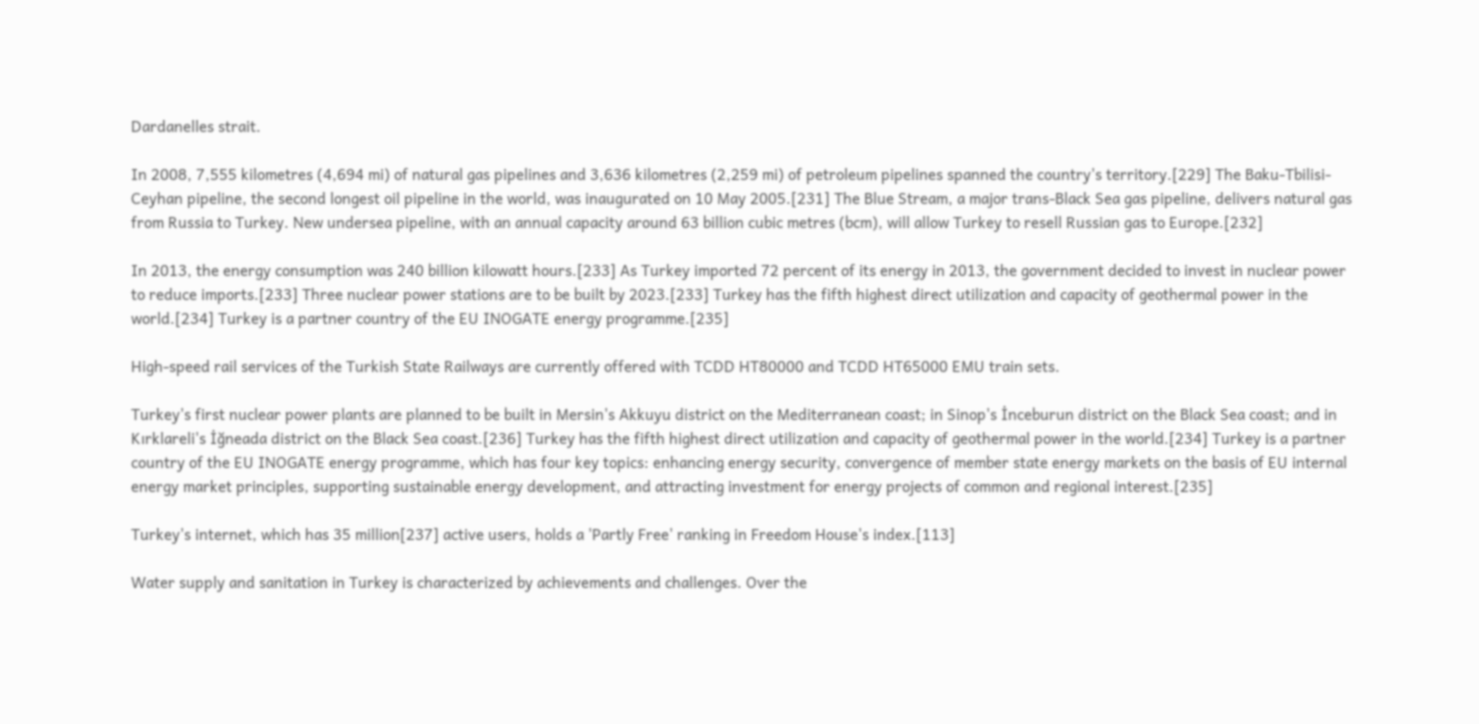Dardanelles strait.

In 2008, 7,555 kilometres (4,694 mi) of natural gas pipelines and 3,636 kilometres (2,259 mi) of petroleum pipelines spanned the country's territory.[229] The Baku-Tbilisi-Ceyhan pipeline, the second longest oil pipeline in the world, was inaugurated on 10 May 2005.[231] The Blue Stream, a major trans-Black Sea gas pipeline, delivers natural gas from Russia to Turkey. New undersea pipeline, with an annual capacity around 63 billion cubic metres (bcm), will allow Turkey to resell Russian gas to Europe.[232]

In 2013, the energy consumption was 240 billion kilowatt hours.[233] As Turkey imported 72 percent of its energy in 2013, the government decided to invest in nuclear power to reduce imports.[233] Three nuclear power stations are to be built by 2023.[233] Turkey has the fifth highest direct utilization and capacity of geothermal power in the world.[234] Turkey is a partner country of the EU INOGATE energy programme.[235]

High-speed rail services of the Turkish State Railways are currently offered with TCDD HT80000 and TCDD HT65000 EMU train sets.

Turkey's first nuclear power plants are planned to be built in Mersin's Akkuyu district on the Mediterranean coast; in Sinop's İnceburun district on the Black Sea coast; and in Kırklareli's İğneada district on the Black Sea coast.[236] Turkey has the fifth highest direct utilization and capacity of geothermal power in the world.[234] Turkey is a partner country of the EU INOGATE energy programme, which has four key topics: enhancing energy security, convergence of member state energy markets on the basis of EU internal energy market principles, supporting sustainable energy development, and attracting investment for energy projects of common and regional interest.[235]

Turkey's internet, which has 35 million[237] active users, holds a 'Partly Free' ranking in Freedom House's index.[113]

Water supply and sanitation in Turkey is characterized by achievements and challenges. Over the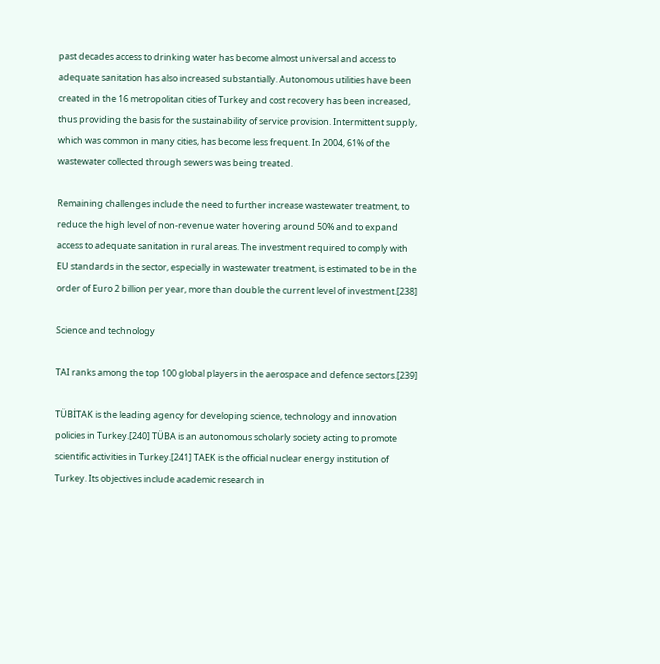past decades access to drinking water has become almost universal and access to adequate sanitation has also increased substantially. Autonomous utilities have been created in the 16 metropolitan cities of Turkey and cost recovery has been increased, thus providing the basis for the sustainability of service provision. Intermittent supply, which was common in many cities, has become less frequent. In 2004, 61% of the wastewater collected through sewers was being treated.

Remaining challenges include the need to further increase wastewater treatment, to reduce the high level of non-revenue water hovering around 50% and to expand access to adequate sanitation in rural areas. The investment required to comply with EU standards in the sector, especially in wastewater treatment, is estimated to be in the order of Euro 2 billion per year, more than double the current level of investment.[238]

Science and technology

TAI ranks among the top 100 global players in the aerospace and defence sectors.[239]

TÜBİTAK is the leading agency for developing science, technology and innovation policies in Turkey.[240] TÜBA is an autonomous scholarly society acting to promote scientific activities in Turkey.[241] TAEK is the official nuclear energy institution of Turkey. Its objectives include academic research in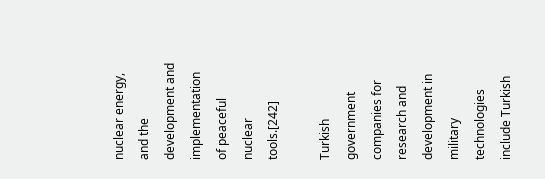nuclear energy, and the development and implementation of peaceful nuclear tools.[242]

Turkish government companies for research and development in military technologies include Turkish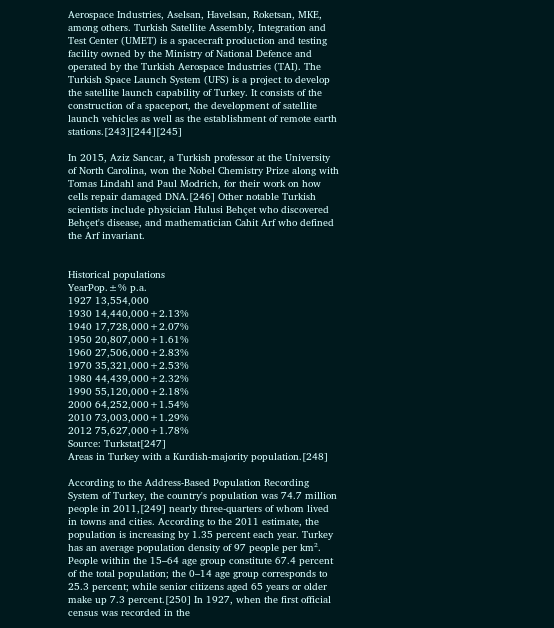Aerospace Industries, Aselsan, Havelsan, Roketsan, MKE, among others. Turkish Satellite Assembly, Integration and Test Center (UMET) is a spacecraft production and testing facility owned by the Ministry of National Defence and operated by the Turkish Aerospace Industries (TAI). The Turkish Space Launch System (UFS) is a project to develop the satellite launch capability of Turkey. It consists of the construction of a spaceport, the development of satellite launch vehicles as well as the establishment of remote earth stations.[243][244][245]

In 2015, Aziz Sancar, a Turkish professor at the University of North Carolina, won the Nobel Chemistry Prize along with Tomas Lindahl and Paul Modrich, for their work on how cells repair damaged DNA.[246] Other notable Turkish scientists include physician Hulusi Behçet who discovered Behçet's disease, and mathematician Cahit Arf who defined the Arf invariant.


Historical populations
YearPop.±% p.a.
1927 13,554,000
1930 14,440,000+2.13%
1940 17,728,000+2.07%
1950 20,807,000+1.61%
1960 27,506,000+2.83%
1970 35,321,000+2.53%
1980 44,439,000+2.32%
1990 55,120,000+2.18%
2000 64,252,000+1.54%
2010 73,003,000+1.29%
2012 75,627,000+1.78%
Source: Turkstat[247]
Areas in Turkey with a Kurdish-majority population.[248]

According to the Address-Based Population Recording System of Turkey, the country's population was 74.7 million people in 2011,[249] nearly three-quarters of whom lived in towns and cities. According to the 2011 estimate, the population is increasing by 1.35 percent each year. Turkey has an average population density of 97 people per km². People within the 15–64 age group constitute 67.4 percent of the total population; the 0–14 age group corresponds to 25.3 percent; while senior citizens aged 65 years or older make up 7.3 percent.[250] In 1927, when the first official census was recorded in the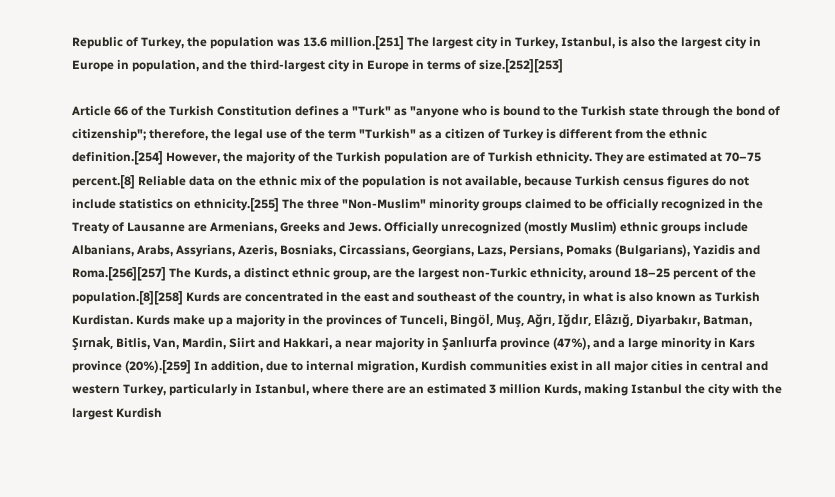Republic of Turkey, the population was 13.6 million.[251] The largest city in Turkey, Istanbul, is also the largest city in Europe in population, and the third-largest city in Europe in terms of size.[252][253]

Article 66 of the Turkish Constitution defines a "Turk" as "anyone who is bound to the Turkish state through the bond of citizenship"; therefore, the legal use of the term "Turkish" as a citizen of Turkey is different from the ethnic definition.[254] However, the majority of the Turkish population are of Turkish ethnicity. They are estimated at 70–75 percent.[8] Reliable data on the ethnic mix of the population is not available, because Turkish census figures do not include statistics on ethnicity.[255] The three "Non-Muslim" minority groups claimed to be officially recognized in the Treaty of Lausanne are Armenians, Greeks and Jews. Officially unrecognized (mostly Muslim) ethnic groups include Albanians, Arabs, Assyrians, Azeris, Bosniaks, Circassians, Georgians, Lazs, Persians, Pomaks (Bulgarians), Yazidis and Roma.[256][257] The Kurds, a distinct ethnic group, are the largest non-Turkic ethnicity, around 18–25 percent of the population.[8][258] Kurds are concentrated in the east and southeast of the country, in what is also known as Turkish Kurdistan. Kurds make up a majority in the provinces of Tunceli, Bingöl, Muş, Ağrı, Iğdır, Elâzığ, Diyarbakır, Batman, Şırnak, Bitlis, Van, Mardin, Siirt and Hakkari, a near majority in Şanlıurfa province (47%), and a large minority in Kars province (20%).[259] In addition, due to internal migration, Kurdish communities exist in all major cities in central and western Turkey, particularly in Istanbul, where there are an estimated 3 million Kurds, making Istanbul the city with the largest Kurdish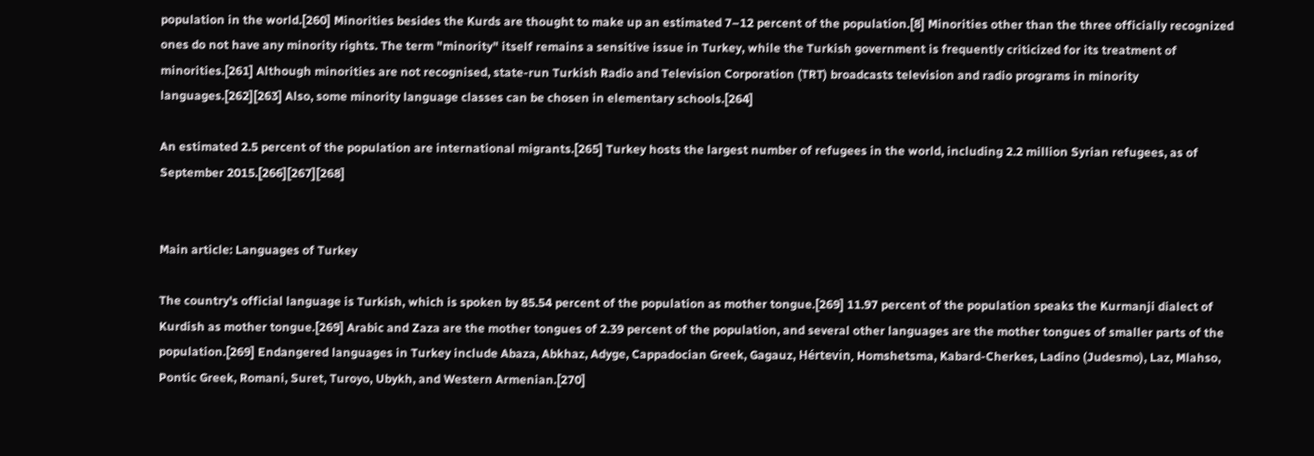population in the world.[260] Minorities besides the Kurds are thought to make up an estimated 7–12 percent of the population.[8] Minorities other than the three officially recognized ones do not have any minority rights. The term "minority" itself remains a sensitive issue in Turkey, while the Turkish government is frequently criticized for its treatment of minorities.[261] Although minorities are not recognised, state-run Turkish Radio and Television Corporation (TRT) broadcasts television and radio programs in minority languages.[262][263] Also, some minority language classes can be chosen in elementary schools.[264]

An estimated 2.5 percent of the population are international migrants.[265] Turkey hosts the largest number of refugees in the world, including 2.2 million Syrian refugees, as of September 2015.[266][267][268]


Main article: Languages of Turkey

The country's official language is Turkish, which is spoken by 85.54 percent of the population as mother tongue.[269] 11.97 percent of the population speaks the Kurmanji dialect of Kurdish as mother tongue.[269] Arabic and Zaza are the mother tongues of 2.39 percent of the population, and several other languages are the mother tongues of smaller parts of the population.[269] Endangered languages in Turkey include Abaza, Abkhaz, Adyge, Cappadocian Greek, Gagauz, Hértevin, Homshetsma, Kabard-Cherkes, Ladino (Judesmo), Laz, Mlahso, Pontic Greek, Romani, Suret, Turoyo, Ubykh, and Western Armenian.[270]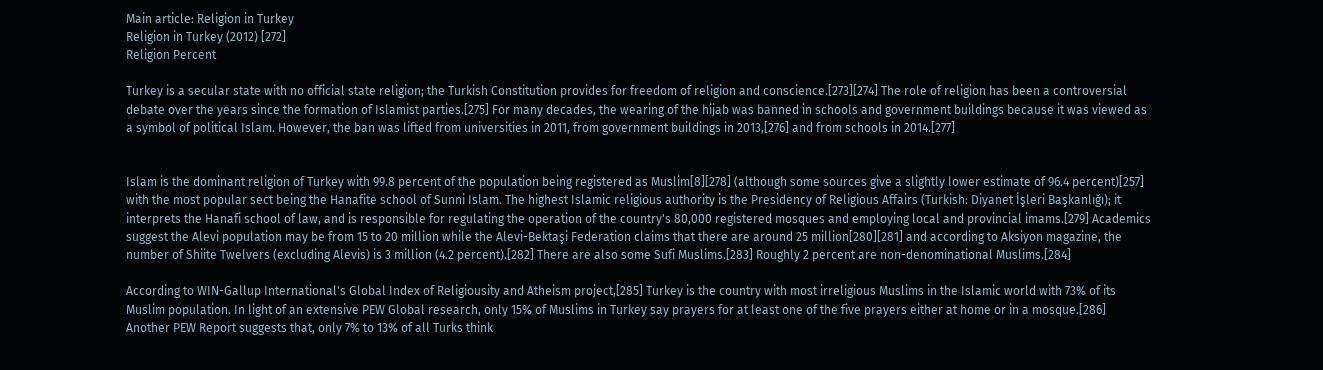Main article: Religion in Turkey
Religion in Turkey (2012) [272]
Religion Percent

Turkey is a secular state with no official state religion; the Turkish Constitution provides for freedom of religion and conscience.[273][274] The role of religion has been a controversial debate over the years since the formation of Islamist parties.[275] For many decades, the wearing of the hijab was banned in schools and government buildings because it was viewed as a symbol of political Islam. However, the ban was lifted from universities in 2011, from government buildings in 2013,[276] and from schools in 2014.[277]


Islam is the dominant religion of Turkey with 99.8 percent of the population being registered as Muslim[8][278] (although some sources give a slightly lower estimate of 96.4 percent)[257] with the most popular sect being the Hanafite school of Sunni Islam. The highest Islamic religious authority is the Presidency of Religious Affairs (Turkish: Diyanet İşleri Başkanlığı); it interprets the Hanafi school of law, and is responsible for regulating the operation of the country's 80,000 registered mosques and employing local and provincial imams.[279] Academics suggest the Alevi population may be from 15 to 20 million while the Alevi-Bektaşi Federation claims that there are around 25 million[280][281] and according to Aksiyon magazine, the number of Shiite Twelvers (excluding Alevis) is 3 million (4.2 percent).[282] There are also some Sufi Muslims.[283] Roughly 2 percent are non-denominational Muslims.[284]

According to WIN-Gallup International's Global Index of Religiousity and Atheism project,[285] Turkey is the country with most irreligious Muslims in the Islamic world with 73% of its Muslim population. In light of an extensive PEW Global research, only 15% of Muslims in Turkey say prayers for at least one of the five prayers either at home or in a mosque.[286] Another PEW Report suggests that, only 7% to 13% of all Turks think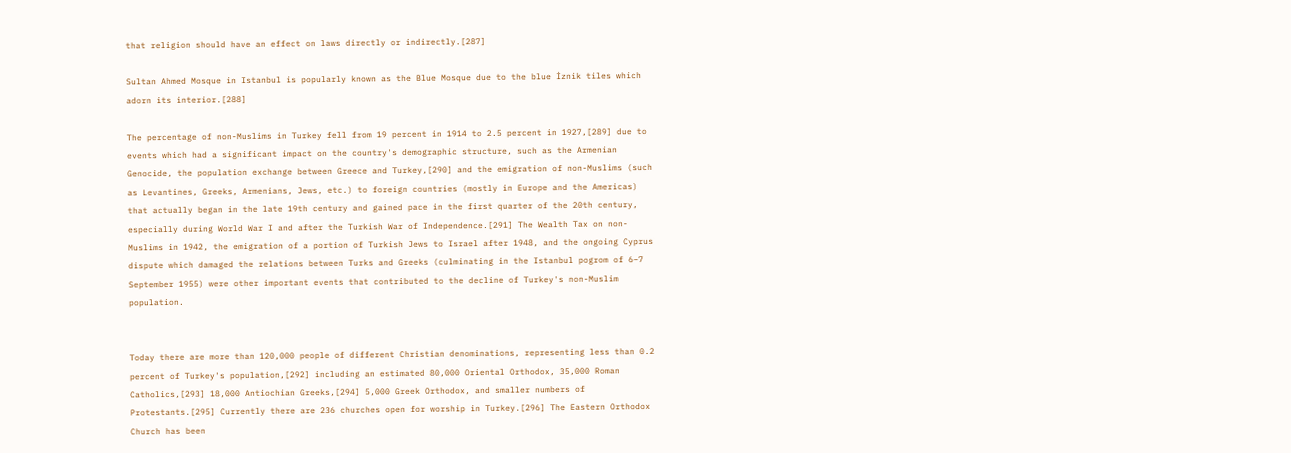that religion should have an effect on laws directly or indirectly.[287]

Sultan Ahmed Mosque in Istanbul is popularly known as the Blue Mosque due to the blue İznik tiles which adorn its interior.[288]

The percentage of non-Muslims in Turkey fell from 19 percent in 1914 to 2.5 percent in 1927,[289] due to events which had a significant impact on the country's demographic structure, such as the Armenian Genocide, the population exchange between Greece and Turkey,[290] and the emigration of non-Muslims (such as Levantines, Greeks, Armenians, Jews, etc.) to foreign countries (mostly in Europe and the Americas) that actually began in the late 19th century and gained pace in the first quarter of the 20th century, especially during World War I and after the Turkish War of Independence.[291] The Wealth Tax on non-Muslims in 1942, the emigration of a portion of Turkish Jews to Israel after 1948, and the ongoing Cyprus dispute which damaged the relations between Turks and Greeks (culminating in the Istanbul pogrom of 6–7 September 1955) were other important events that contributed to the decline of Turkey's non-Muslim population.


Today there are more than 120,000 people of different Christian denominations, representing less than 0.2 percent of Turkey's population,[292] including an estimated 80,000 Oriental Orthodox, 35,000 Roman Catholics,[293] 18,000 Antiochian Greeks,[294] 5,000 Greek Orthodox, and smaller numbers of Protestants.[295] Currently there are 236 churches open for worship in Turkey.[296] The Eastern Orthodox Church has been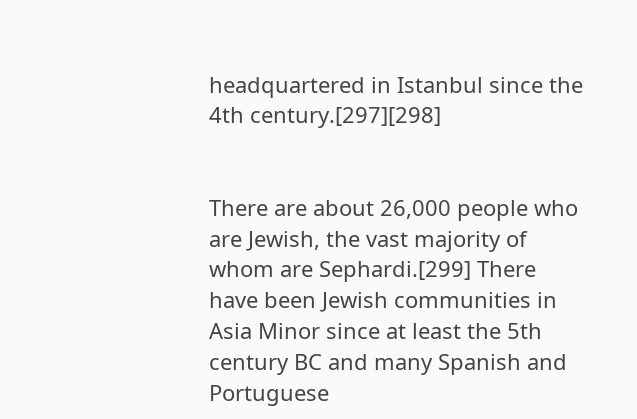headquartered in Istanbul since the 4th century.[297][298]


There are about 26,000 people who are Jewish, the vast majority of whom are Sephardi.[299] There have been Jewish communities in Asia Minor since at least the 5th century BC and many Spanish and Portuguese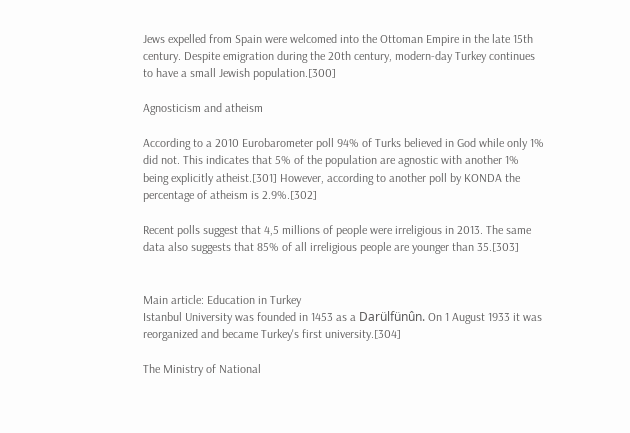Jews expelled from Spain were welcomed into the Ottoman Empire in the late 15th century. Despite emigration during the 20th century, modern-day Turkey continues to have a small Jewish population.[300]

Agnosticism and atheism

According to a 2010 Eurobarometer poll 94% of Turks believed in God while only 1% did not. This indicates that 5% of the population are agnostic with another 1% being explicitly atheist.[301] However, according to another poll by KONDA the percentage of atheism is 2.9%.[302]

Recent polls suggest that 4,5 millions of people were irreligious in 2013. The same data also suggests that 85% of all irreligious people are younger than 35.[303]


Main article: Education in Turkey
Istanbul University was founded in 1453 as a Darülfünûn. On 1 August 1933 it was reorganized and became Turkey's first university.[304]

The Ministry of National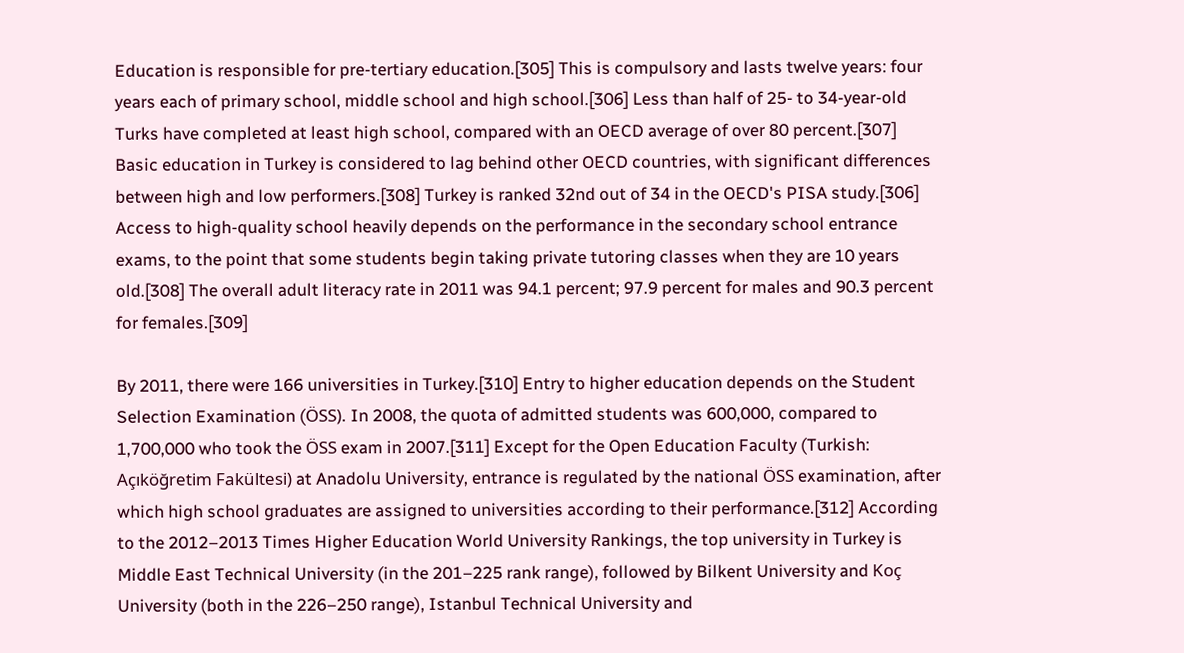Education is responsible for pre-tertiary education.[305] This is compulsory and lasts twelve years: four years each of primary school, middle school and high school.[306] Less than half of 25- to 34-year-old Turks have completed at least high school, compared with an OECD average of over 80 percent.[307] Basic education in Turkey is considered to lag behind other OECD countries, with significant differences between high and low performers.[308] Turkey is ranked 32nd out of 34 in the OECD's PISA study.[306] Access to high-quality school heavily depends on the performance in the secondary school entrance exams, to the point that some students begin taking private tutoring classes when they are 10 years old.[308] The overall adult literacy rate in 2011 was 94.1 percent; 97.9 percent for males and 90.3 percent for females.[309]

By 2011, there were 166 universities in Turkey.[310] Entry to higher education depends on the Student Selection Examination (ÖSS). In 2008, the quota of admitted students was 600,000, compared to 1,700,000 who took the ÖSS exam in 2007.[311] Except for the Open Education Faculty (Turkish: Açıköğretim Fakültesi) at Anadolu University, entrance is regulated by the national ÖSS examination, after which high school graduates are assigned to universities according to their performance.[312] According to the 2012–2013 Times Higher Education World University Rankings, the top university in Turkey is Middle East Technical University (in the 201–225 rank range), followed by Bilkent University and Koç University (both in the 226–250 range), Istanbul Technical University and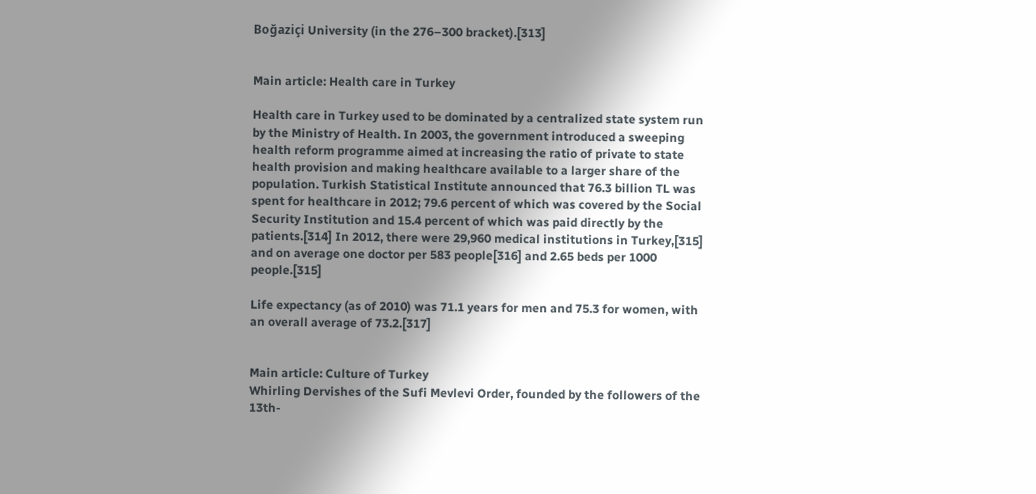Boğaziçi University (in the 276–300 bracket).[313]


Main article: Health care in Turkey

Health care in Turkey used to be dominated by a centralized state system run by the Ministry of Health. In 2003, the government introduced a sweeping health reform programme aimed at increasing the ratio of private to state health provision and making healthcare available to a larger share of the population. Turkish Statistical Institute announced that 76.3 billion TL was spent for healthcare in 2012; 79.6 percent of which was covered by the Social Security Institution and 15.4 percent of which was paid directly by the patients.[314] In 2012, there were 29,960 medical institutions in Turkey,[315] and on average one doctor per 583 people[316] and 2.65 beds per 1000 people.[315]

Life expectancy (as of 2010) was 71.1 years for men and 75.3 for women, with an overall average of 73.2.[317]


Main article: Culture of Turkey
Whirling Dervishes of the Sufi Mevlevi Order, founded by the followers of the 13th-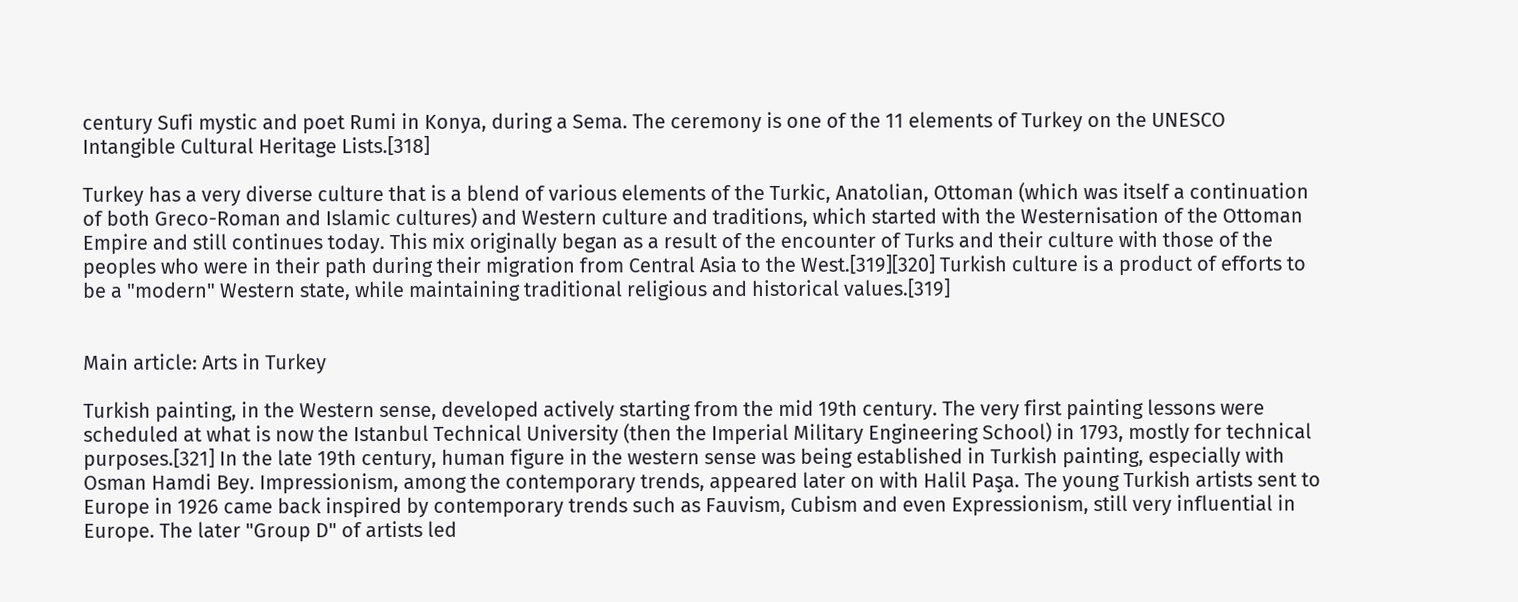century Sufi mystic and poet Rumi in Konya, during a Sema. The ceremony is one of the 11 elements of Turkey on the UNESCO Intangible Cultural Heritage Lists.[318]

Turkey has a very diverse culture that is a blend of various elements of the Turkic, Anatolian, Ottoman (which was itself a continuation of both Greco-Roman and Islamic cultures) and Western culture and traditions, which started with the Westernisation of the Ottoman Empire and still continues today. This mix originally began as a result of the encounter of Turks and their culture with those of the peoples who were in their path during their migration from Central Asia to the West.[319][320] Turkish culture is a product of efforts to be a "modern" Western state, while maintaining traditional religious and historical values.[319]


Main article: Arts in Turkey

Turkish painting, in the Western sense, developed actively starting from the mid 19th century. The very first painting lessons were scheduled at what is now the Istanbul Technical University (then the Imperial Military Engineering School) in 1793, mostly for technical purposes.[321] In the late 19th century, human figure in the western sense was being established in Turkish painting, especially with Osman Hamdi Bey. Impressionism, among the contemporary trends, appeared later on with Halil Paşa. The young Turkish artists sent to Europe in 1926 came back inspired by contemporary trends such as Fauvism, Cubism and even Expressionism, still very influential in Europe. The later "Group D" of artists led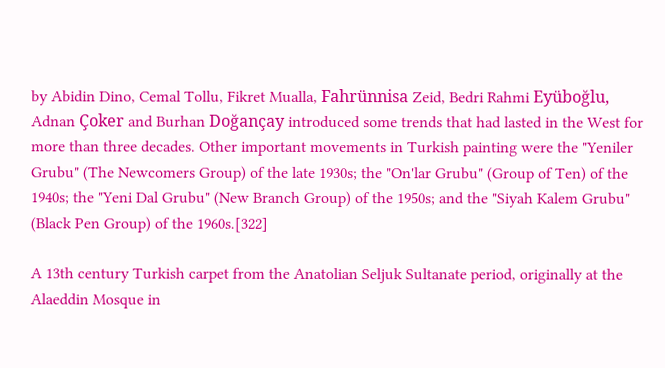by Abidin Dino, Cemal Tollu, Fikret Mualla, Fahrünnisa Zeid, Bedri Rahmi Eyüboğlu, Adnan Çoker and Burhan Doğançay introduced some trends that had lasted in the West for more than three decades. Other important movements in Turkish painting were the "Yeniler Grubu" (The Newcomers Group) of the late 1930s; the "On'lar Grubu" (Group of Ten) of the 1940s; the "Yeni Dal Grubu" (New Branch Group) of the 1950s; and the "Siyah Kalem Grubu" (Black Pen Group) of the 1960s.[322]

A 13th century Turkish carpet from the Anatolian Seljuk Sultanate period, originally at the Alaeddin Mosque in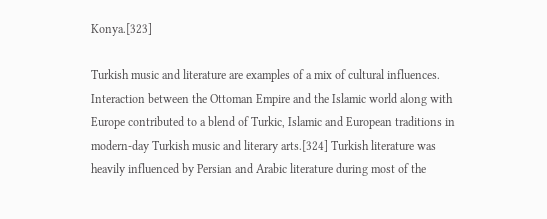Konya.[323]

Turkish music and literature are examples of a mix of cultural influences. Interaction between the Ottoman Empire and the Islamic world along with Europe contributed to a blend of Turkic, Islamic and European traditions in modern-day Turkish music and literary arts.[324] Turkish literature was heavily influenced by Persian and Arabic literature during most of the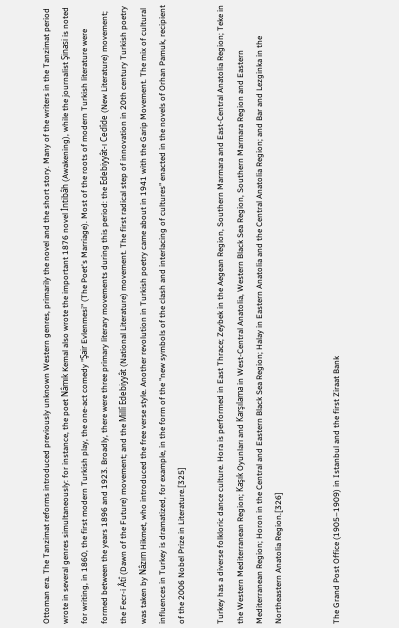Ottoman era. The Tanzimat reforms introduced previously unknown Western genres, primarily the novel and the short story. Many of the writers in the Tanzimat period wrote in several genres simultaneously: for instance, the poet Nâmık Kemal also wrote the important 1876 novel İntibâh (Awakening), while the journalist Şinasi is noted for writing, in 1860, the first modern Turkish play, the one-act comedy "Şair Evlenmesi" (The Poet's Marriage). Most of the roots of modern Turkish literature were formed between the years 1896 and 1923. Broadly, there were three primary literary movements during this period: the Edebiyyât-ı Cedîde (New Literature) movement; the Fecr-i Âtî (Dawn of the Future) movement; and the Millî Edebiyyât (National Literature) movement. The first radical step of innovation in 20th century Turkish poetry was taken by Nâzım Hikmet, who introduced the free verse style. Another revolution in Turkish poetry came about in 1941 with the Garip Movement. The mix of cultural influences in Turkey is dramatized, for example, in the form of the "new symbols of the clash and interlacing of cultures" enacted in the novels of Orhan Pamuk, recipient of the 2006 Nobel Prize in Literature.[325]

Turkey has a diverse folkloric dance culture. Hora is performed in East Thrace; Zeybek in the Aegean Region, Southern Marmara and East-Central Anatolia Region; Teke in the Western Mediterranean Region; Kaşık Oyunları and Karşılama in West-Central Anatolia, Western Black Sea Region, Southern Marmara Region and Eastern Mediterranean Region; Horon in the Central and Eastern Black Sea Region; Halay in Eastern Anatolia and the Central Anatolia Region; and Bar and Lezginka in the Northeastern Anatolia Region.[326]


The Grand Post Office (1905–1909) in Istanbul and the first Ziraat Bank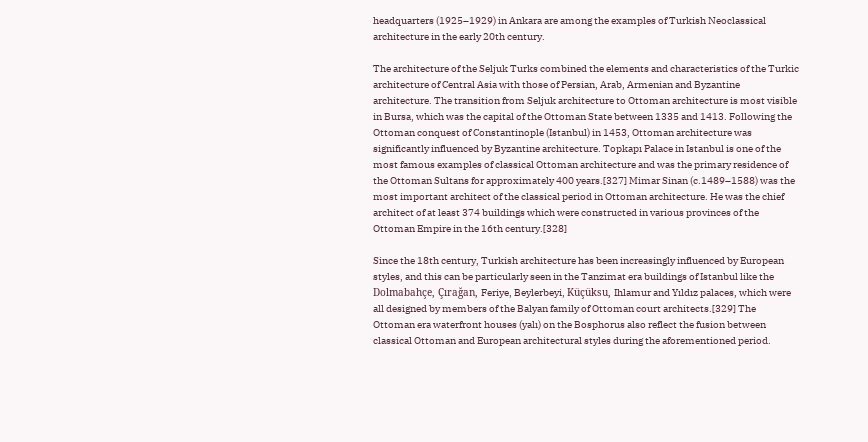headquarters (1925–1929) in Ankara are among the examples of Turkish Neoclassical architecture in the early 20th century.

The architecture of the Seljuk Turks combined the elements and characteristics of the Turkic architecture of Central Asia with those of Persian, Arab, Armenian and Byzantine architecture. The transition from Seljuk architecture to Ottoman architecture is most visible in Bursa, which was the capital of the Ottoman State between 1335 and 1413. Following the Ottoman conquest of Constantinople (Istanbul) in 1453, Ottoman architecture was significantly influenced by Byzantine architecture. Topkapı Palace in Istanbul is one of the most famous examples of classical Ottoman architecture and was the primary residence of the Ottoman Sultans for approximately 400 years.[327] Mimar Sinan (c.1489–1588) was the most important architect of the classical period in Ottoman architecture. He was the chief architect of at least 374 buildings which were constructed in various provinces of the Ottoman Empire in the 16th century.[328]

Since the 18th century, Turkish architecture has been increasingly influenced by European styles, and this can be particularly seen in the Tanzimat era buildings of Istanbul like the Dolmabahçe, Çırağan, Feriye, Beylerbeyi, Küçüksu, Ihlamur and Yıldız palaces, which were all designed by members of the Balyan family of Ottoman court architects.[329] The Ottoman era waterfront houses (yalı) on the Bosphorus also reflect the fusion between classical Ottoman and European architectural styles during the aforementioned period.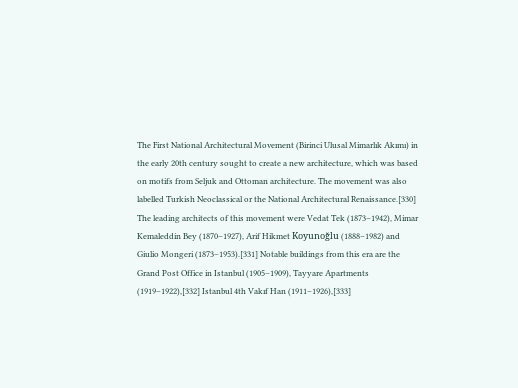The First National Architectural Movement (Birinci Ulusal Mimarlık Akımı) in the early 20th century sought to create a new architecture, which was based on motifs from Seljuk and Ottoman architecture. The movement was also labelled Turkish Neoclassical or the National Architectural Renaissance.[330] The leading architects of this movement were Vedat Tek (1873–1942), Mimar Kemaleddin Bey (1870–1927), Arif Hikmet Koyunoğlu (1888–1982) and Giulio Mongeri (1873–1953).[331] Notable buildings from this era are the Grand Post Office in Istanbul (1905–1909), Tayyare Apartments (1919–1922),[332] Istanbul 4th Vakıf Han (1911–1926),[333]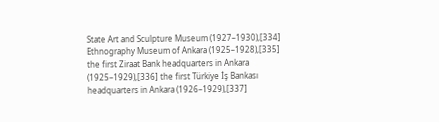State Art and Sculpture Museum (1927–1930),[334] Ethnography Museum of Ankara (1925–1928),[335] the first Ziraat Bank headquarters in Ankara (1925–1929),[336] the first Türkiye İş Bankası headquarters in Ankara (1926–1929),[337]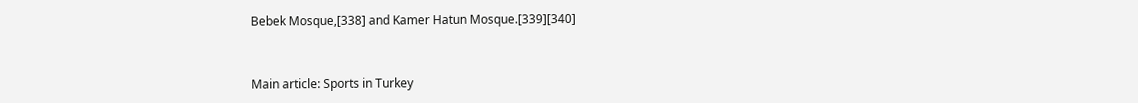Bebek Mosque,[338] and Kamer Hatun Mosque.[339][340]


Main article: Sports in Turkey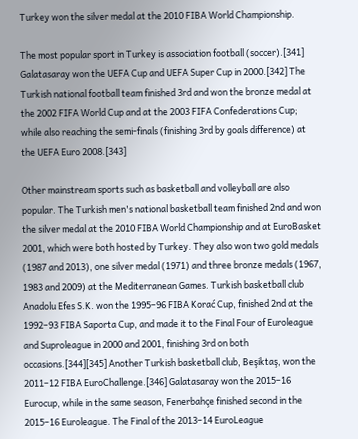Turkey won the silver medal at the 2010 FIBA World Championship.

The most popular sport in Turkey is association football (soccer).[341] Galatasaray won the UEFA Cup and UEFA Super Cup in 2000.[342] The Turkish national football team finished 3rd and won the bronze medal at the 2002 FIFA World Cup and at the 2003 FIFA Confederations Cup; while also reaching the semi-finals (finishing 3rd by goals difference) at the UEFA Euro 2008.[343]

Other mainstream sports such as basketball and volleyball are also popular. The Turkish men's national basketball team finished 2nd and won the silver medal at the 2010 FIBA World Championship and at EuroBasket 2001, which were both hosted by Turkey. They also won two gold medals (1987 and 2013), one silver medal (1971) and three bronze medals (1967, 1983 and 2009) at the Mediterranean Games. Turkish basketball club Anadolu Efes S.K. won the 1995–96 FIBA Korać Cup, finished 2nd at the 1992–93 FIBA Saporta Cup, and made it to the Final Four of Euroleague and Suproleague in 2000 and 2001, finishing 3rd on both occasions.[344][345] Another Turkish basketball club, Beşiktaş, won the 2011–12 FIBA EuroChallenge.[346] Galatasaray won the 2015–16 Eurocup, while in the same season, Fenerbahçe finished second in the 2015–16 Euroleague. The Final of the 2013–14 EuroLeague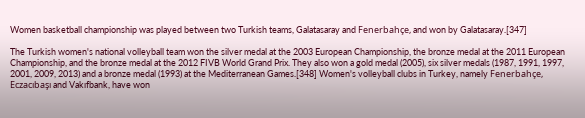Women basketball championship was played between two Turkish teams, Galatasaray and Fenerbahçe, and won by Galatasaray.[347]

The Turkish women's national volleyball team won the silver medal at the 2003 European Championship, the bronze medal at the 2011 European Championship, and the bronze medal at the 2012 FIVB World Grand Prix. They also won a gold medal (2005), six silver medals (1987, 1991, 1997, 2001, 2009, 2013) and a bronze medal (1993) at the Mediterranean Games.[348] Women's volleyball clubs in Turkey, namely Fenerbahçe, Eczacıbaşı and Vakıfbank, have won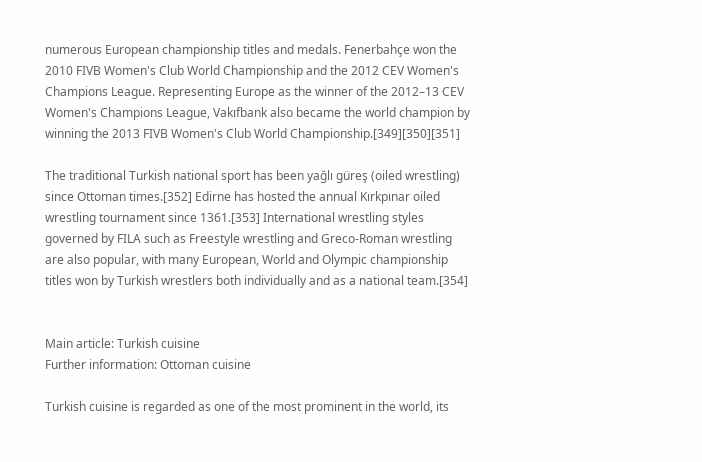numerous European championship titles and medals. Fenerbahçe won the 2010 FIVB Women's Club World Championship and the 2012 CEV Women's Champions League. Representing Europe as the winner of the 2012–13 CEV Women's Champions League, Vakıfbank also became the world champion by winning the 2013 FIVB Women's Club World Championship.[349][350][351]

The traditional Turkish national sport has been yağlı güreş (oiled wrestling) since Ottoman times.[352] Edirne has hosted the annual Kırkpınar oiled wrestling tournament since 1361.[353] International wrestling styles governed by FILA such as Freestyle wrestling and Greco-Roman wrestling are also popular, with many European, World and Olympic championship titles won by Turkish wrestlers both individually and as a national team.[354]


Main article: Turkish cuisine
Further information: Ottoman cuisine

Turkish cuisine is regarded as one of the most prominent in the world, its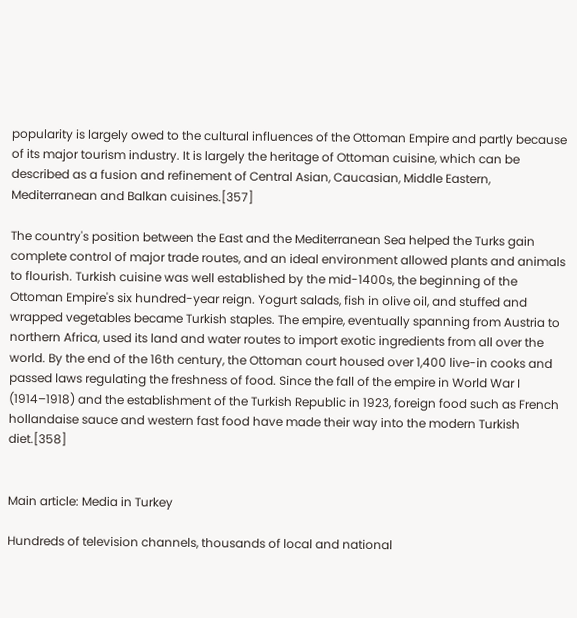popularity is largely owed to the cultural influences of the Ottoman Empire and partly because of its major tourism industry. It is largely the heritage of Ottoman cuisine, which can be described as a fusion and refinement of Central Asian, Caucasian, Middle Eastern, Mediterranean and Balkan cuisines.[357]

The country's position between the East and the Mediterranean Sea helped the Turks gain complete control of major trade routes, and an ideal environment allowed plants and animals to flourish. Turkish cuisine was well established by the mid-1400s, the beginning of the Ottoman Empire's six hundred-year reign. Yogurt salads, fish in olive oil, and stuffed and wrapped vegetables became Turkish staples. The empire, eventually spanning from Austria to northern Africa, used its land and water routes to import exotic ingredients from all over the world. By the end of the 16th century, the Ottoman court housed over 1,400 live-in cooks and passed laws regulating the freshness of food. Since the fall of the empire in World War I (1914–1918) and the establishment of the Turkish Republic in 1923, foreign food such as French hollandaise sauce and western fast food have made their way into the modern Turkish diet.[358]


Main article: Media in Turkey

Hundreds of television channels, thousands of local and national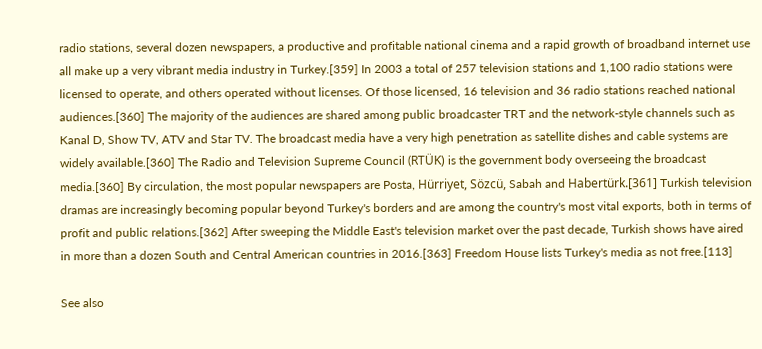radio stations, several dozen newspapers, a productive and profitable national cinema and a rapid growth of broadband internet use all make up a very vibrant media industry in Turkey.[359] In 2003 a total of 257 television stations and 1,100 radio stations were licensed to operate, and others operated without licenses. Of those licensed, 16 television and 36 radio stations reached national audiences.[360] The majority of the audiences are shared among public broadcaster TRT and the network-style channels such as Kanal D, Show TV, ATV and Star TV. The broadcast media have a very high penetration as satellite dishes and cable systems are widely available.[360] The Radio and Television Supreme Council (RTÜK) is the government body overseeing the broadcast media.[360] By circulation, the most popular newspapers are Posta, Hürriyet, Sözcü, Sabah and Habertürk.[361] Turkish television dramas are increasingly becoming popular beyond Turkey's borders and are among the country's most vital exports, both in terms of profit and public relations.[362] After sweeping the Middle East's television market over the past decade, Turkish shows have aired in more than a dozen South and Central American countries in 2016.[363] Freedom House lists Turkey's media as not free.[113]

See also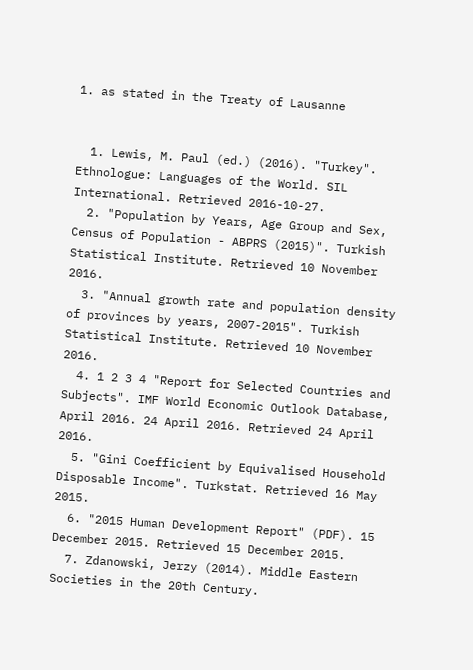1. as stated in the Treaty of Lausanne


  1. Lewis, M. Paul (ed.) (2016). "Turkey". Ethnologue: Languages of the World. SIL International. Retrieved 2016-10-27.
  2. "Population by Years, Age Group and Sex, Census of Population - ABPRS (2015)". Turkish Statistical Institute. Retrieved 10 November 2016.
  3. "Annual growth rate and population density of provinces by years, 2007-2015". Turkish Statistical Institute. Retrieved 10 November 2016.
  4. 1 2 3 4 "Report for Selected Countries and Subjects". IMF World Economic Outlook Database, April 2016. 24 April 2016. Retrieved 24 April 2016.
  5. "Gini Coefficient by Equivalised Household Disposable Income". Turkstat. Retrieved 16 May 2015.
  6. "2015 Human Development Report" (PDF). 15 December 2015. Retrieved 15 December 2015.
  7. Zdanowski, Jerzy (2014). Middle Eastern Societies in the 20th Century.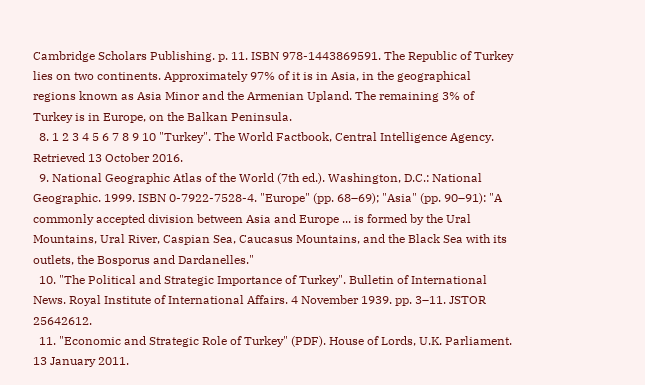Cambridge Scholars Publishing. p. 11. ISBN 978-1443869591. The Republic of Turkey lies on two continents. Approximately 97% of it is in Asia, in the geographical regions known as Asia Minor and the Armenian Upland. The remaining 3% of Turkey is in Europe, on the Balkan Peninsula.
  8. 1 2 3 4 5 6 7 8 9 10 "Turkey". The World Factbook, Central Intelligence Agency. Retrieved 13 October 2016.
  9. National Geographic Atlas of the World (7th ed.). Washington, D.C.: National Geographic. 1999. ISBN 0-7922-7528-4. "Europe" (pp. 68–69); "Asia" (pp. 90–91): "A commonly accepted division between Asia and Europe ... is formed by the Ural Mountains, Ural River, Caspian Sea, Caucasus Mountains, and the Black Sea with its outlets, the Bosporus and Dardanelles."
  10. "The Political and Strategic Importance of Turkey". Bulletin of International News. Royal Institute of International Affairs. 4 November 1939. pp. 3–11. JSTOR 25642612.
  11. "Economic and Strategic Role of Turkey" (PDF). House of Lords, U.K. Parliament. 13 January 2011.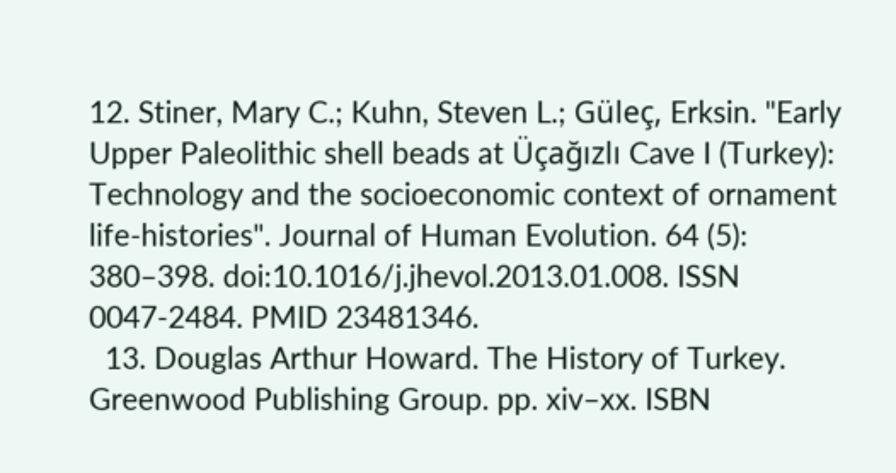12. Stiner, Mary C.; Kuhn, Steven L.; Güleç, Erksin. "Early Upper Paleolithic shell beads at Üçağızlı Cave I (Turkey): Technology and the socioeconomic context of ornament life-histories". Journal of Human Evolution. 64 (5): 380–398. doi:10.1016/j.jhevol.2013.01.008. ISSN 0047-2484. PMID 23481346.
  13. Douglas Arthur Howard. The History of Turkey. Greenwood Publishing Group. pp. xiv–xx. ISBN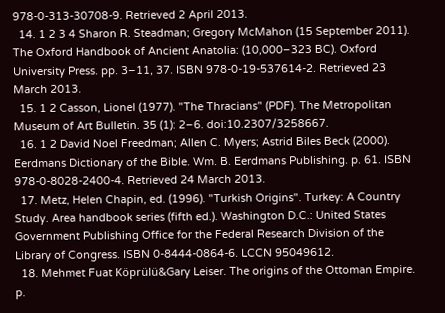978-0-313-30708-9. Retrieved 2 April 2013.
  14. 1 2 3 4 Sharon R. Steadman; Gregory McMahon (15 September 2011). The Oxford Handbook of Ancient Anatolia: (10,000–323 BC). Oxford University Press. pp. 3–11, 37. ISBN 978-0-19-537614-2. Retrieved 23 March 2013.
  15. 1 2 Casson, Lionel (1977). "The Thracians" (PDF). The Metropolitan Museum of Art Bulletin. 35 (1): 2–6. doi:10.2307/3258667.
  16. 1 2 David Noel Freedman; Allen C. Myers; Astrid Biles Beck (2000). Eerdmans Dictionary of the Bible. Wm. B. Eerdmans Publishing. p. 61. ISBN 978-0-8028-2400-4. Retrieved 24 March 2013.
  17. Metz, Helen Chapin, ed. (1996). "Turkish Origins". Turkey: A Country Study. Area handbook series (fifth ed.). Washington D.C.: United States Government Publishing Office for the Federal Research Division of the Library of Congress. ISBN 0-8444-0864-6. LCCN 95049612.
  18. Mehmet Fuat Köprülü&Gary Leiser. The origins of the Ottoman Empire. p.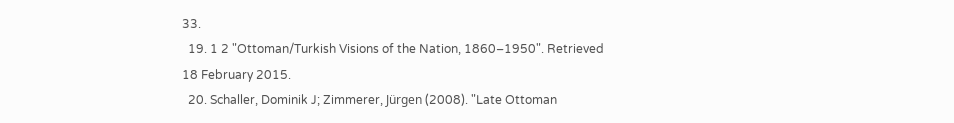33.
  19. 1 2 "Ottoman/Turkish Visions of the Nation, 1860–1950". Retrieved 18 February 2015.
  20. Schaller, Dominik J; Zimmerer, Jürgen (2008). "Late Ottoman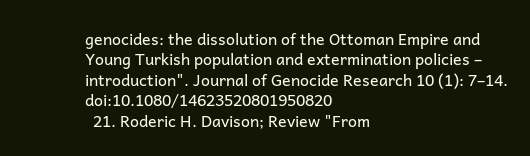genocides: the dissolution of the Ottoman Empire and Young Turkish population and extermination policies – introduction". Journal of Genocide Research 10 (1): 7–14. doi:10.1080/14623520801950820
  21. Roderic H. Davison; Review "From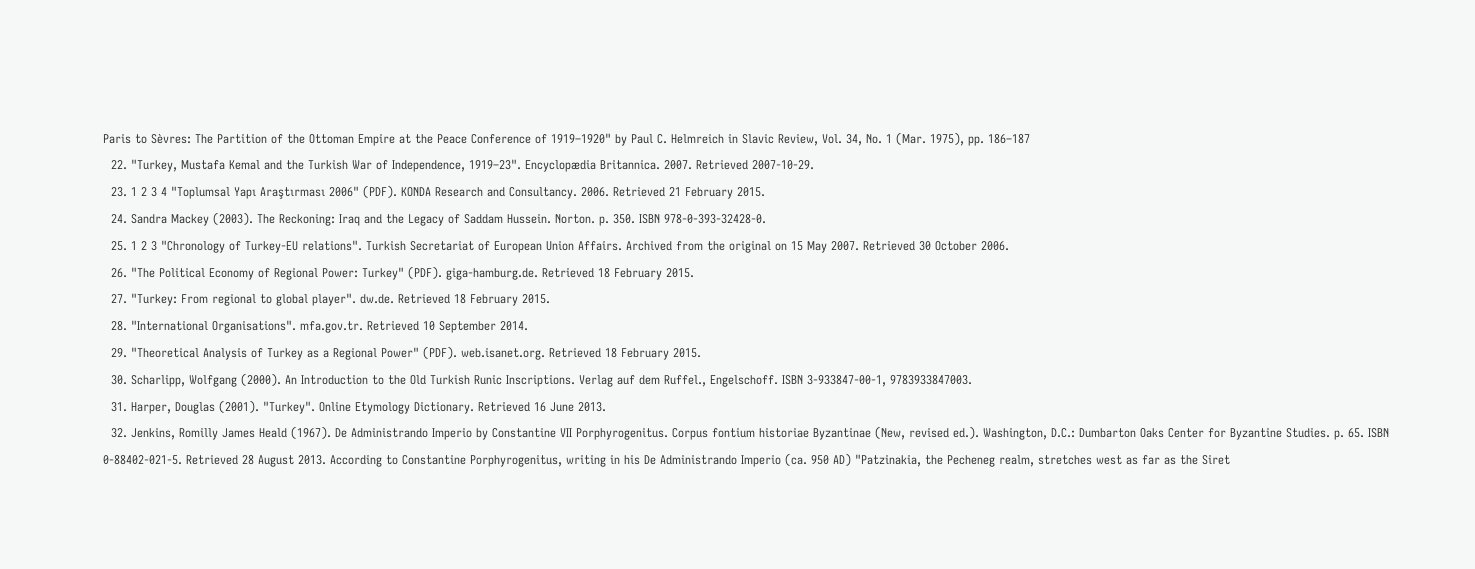Paris to Sèvres: The Partition of the Ottoman Empire at the Peace Conference of 1919–1920" by Paul C. Helmreich in Slavic Review, Vol. 34, No. 1 (Mar. 1975), pp. 186–187
  22. "Turkey, Mustafa Kemal and the Turkish War of Independence, 1919–23". Encyclopædia Britannica. 2007. Retrieved 2007-10-29.
  23. 1 2 3 4 "Toplumsal Yapı Araştırması 2006" (PDF). KONDA Research and Consultancy. 2006. Retrieved 21 February 2015.
  24. Sandra Mackey (2003). The Reckoning: Iraq and the Legacy of Saddam Hussein. Norton. p. 350. ISBN 978-0-393-32428-0.
  25. 1 2 3 "Chronology of Turkey-EU relations". Turkish Secretariat of European Union Affairs. Archived from the original on 15 May 2007. Retrieved 30 October 2006.
  26. "The Political Economy of Regional Power: Turkey" (PDF). giga-hamburg.de. Retrieved 18 February 2015.
  27. "Turkey: From regional to global player". dw.de. Retrieved 18 February 2015.
  28. "International Organisations". mfa.gov.tr. Retrieved 10 September 2014.
  29. "Theoretical Analysis of Turkey as a Regional Power" (PDF). web.isanet.org. Retrieved 18 February 2015.
  30. Scharlipp, Wolfgang (2000). An Introduction to the Old Turkish Runic Inscriptions. Verlag auf dem Ruffel., Engelschoff. ISBN 3-933847-00-1, 9783933847003.
  31. Harper, Douglas (2001). "Turkey". Online Etymology Dictionary. Retrieved 16 June 2013.
  32. Jenkins, Romilly James Heald (1967). De Administrando Imperio by Constantine VII Porphyrogenitus. Corpus fontium historiae Byzantinae (New, revised ed.). Washington, D.C.: Dumbarton Oaks Center for Byzantine Studies. p. 65. ISBN 0-88402-021-5. Retrieved 28 August 2013. According to Constantine Porphyrogenitus, writing in his De Administrando Imperio (ca. 950 AD) "Patzinakia, the Pecheneg realm, stretches west as far as the Siret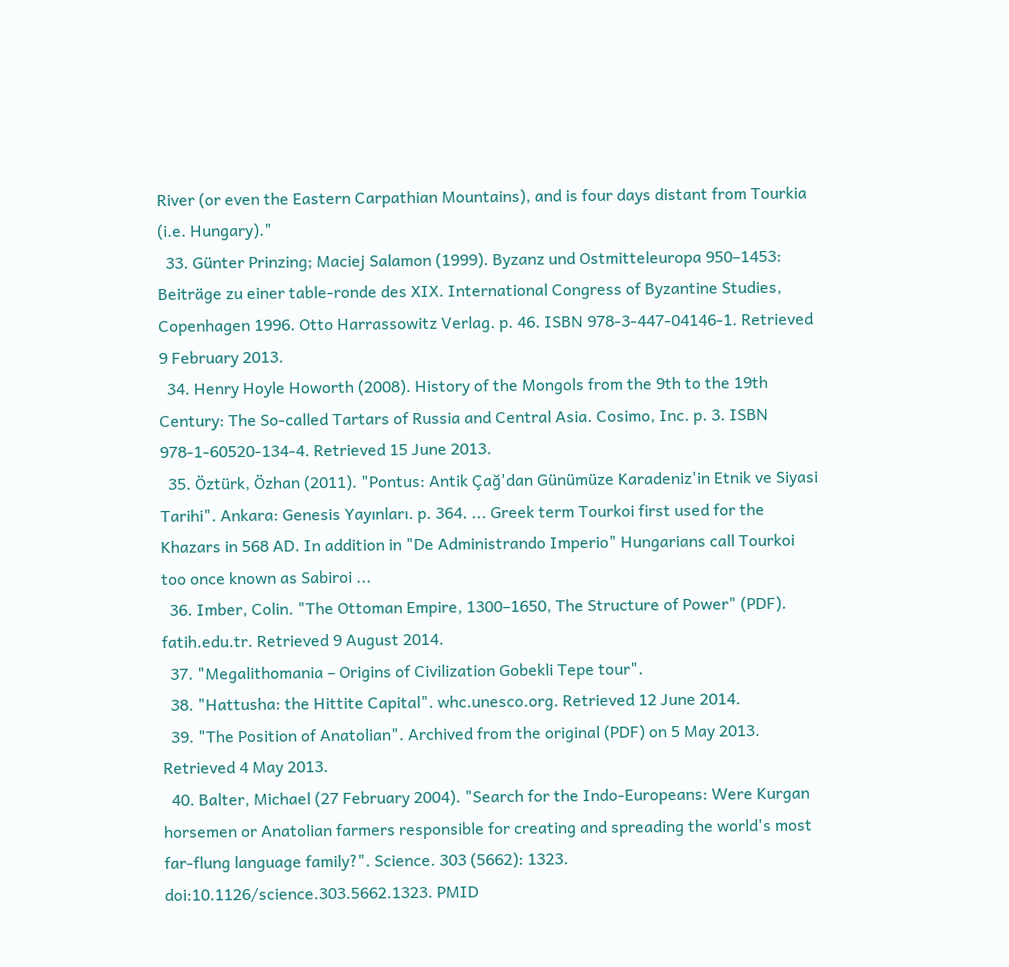River (or even the Eastern Carpathian Mountains), and is four days distant from Tourkia (i.e. Hungary)."
  33. Günter Prinzing; Maciej Salamon (1999). Byzanz und Ostmitteleuropa 950–1453: Beiträge zu einer table-ronde des XIX. International Congress of Byzantine Studies, Copenhagen 1996. Otto Harrassowitz Verlag. p. 46. ISBN 978-3-447-04146-1. Retrieved 9 February 2013.
  34. Henry Hoyle Howorth (2008). History of the Mongols from the 9th to the 19th Century: The So-called Tartars of Russia and Central Asia. Cosimo, Inc. p. 3. ISBN 978-1-60520-134-4. Retrieved 15 June 2013.
  35. Öztürk, Özhan (2011). "Pontus: Antik Çağ'dan Günümüze Karadeniz'in Etnik ve Siyasi Tarihi". Ankara: Genesis Yayınları. p. 364. ... Greek term Tourkoi first used for the Khazars in 568 AD. In addition in "De Administrando Imperio" Hungarians call Tourkoi too once known as Sabiroi ...
  36. Imber, Colin. "The Ottoman Empire, 1300–1650, The Structure of Power" (PDF). fatih.edu.tr. Retrieved 9 August 2014.
  37. "Megalithomania – Origins of Civilization Gobekli Tepe tour".
  38. "Hattusha: the Hittite Capital". whc.unesco.org. Retrieved 12 June 2014.
  39. "The Position of Anatolian". Archived from the original (PDF) on 5 May 2013. Retrieved 4 May 2013.
  40. Balter, Michael (27 February 2004). "Search for the Indo-Europeans: Were Kurgan horsemen or Anatolian farmers responsible for creating and spreading the world's most far-flung language family?". Science. 303 (5662): 1323. doi:10.1126/science.303.5662.1323. PMID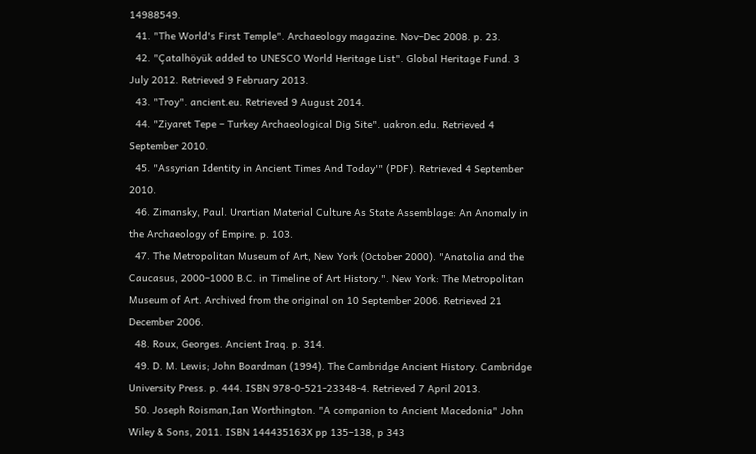14988549.
  41. "The World's First Temple". Archaeology magazine. Nov–Dec 2008. p. 23.
  42. "Çatalhöyük added to UNESCO World Heritage List". Global Heritage Fund. 3 July 2012. Retrieved 9 February 2013.
  43. "Troy". ancient.eu. Retrieved 9 August 2014.
  44. "Ziyaret Tepe – Turkey Archaeological Dig Site". uakron.edu. Retrieved 4 September 2010.
  45. "Assyrian Identity in Ancient Times And Today'" (PDF). Retrieved 4 September 2010.
  46. Zimansky, Paul. Urartian Material Culture As State Assemblage: An Anomaly in the Archaeology of Empire. p. 103.
  47. The Metropolitan Museum of Art, New York (October 2000). "Anatolia and the Caucasus, 2000–1000 B.C. in Timeline of Art History.". New York: The Metropolitan Museum of Art. Archived from the original on 10 September 2006. Retrieved 21 December 2006.
  48. Roux, Georges. Ancient Iraq. p. 314.
  49. D. M. Lewis; John Boardman (1994). The Cambridge Ancient History. Cambridge University Press. p. 444. ISBN 978-0-521-23348-4. Retrieved 7 April 2013.
  50. Joseph Roisman,Ian Worthington. "A companion to Ancient Macedonia" John Wiley & Sons, 2011. ISBN 144435163X pp 135–138, p 343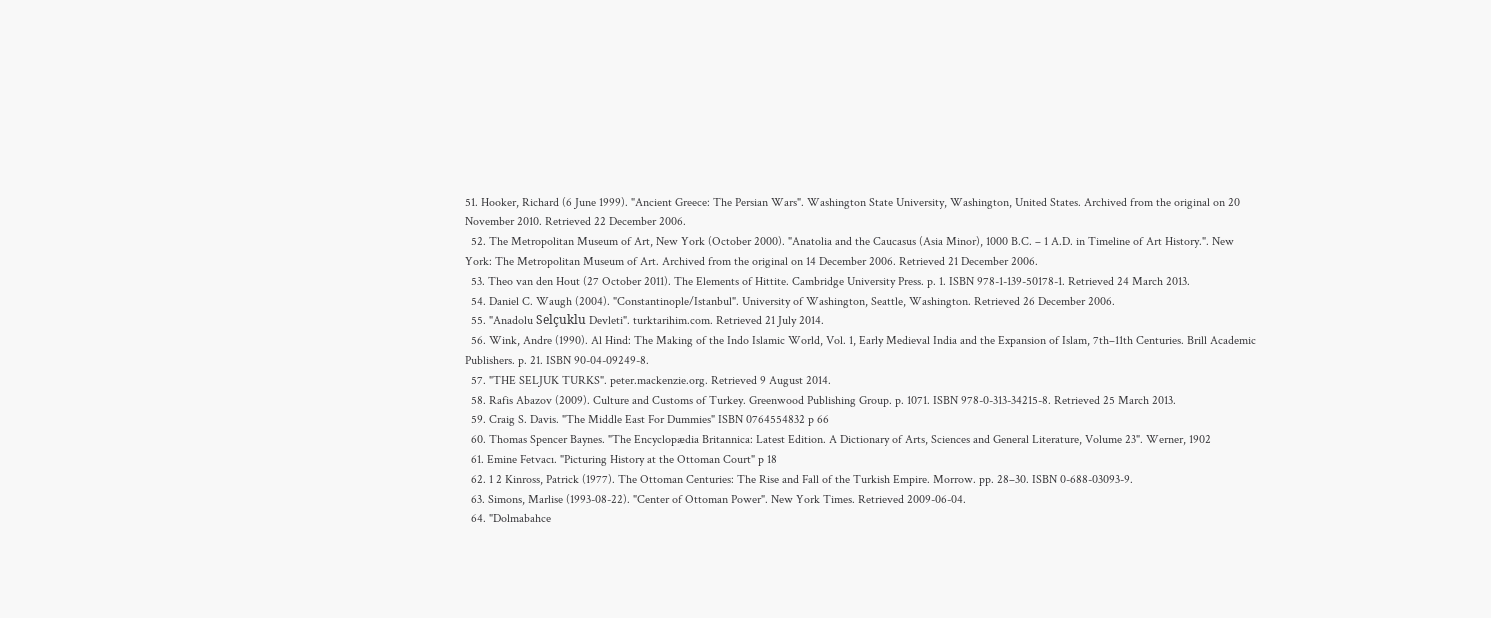51. Hooker, Richard (6 June 1999). "Ancient Greece: The Persian Wars". Washington State University, Washington, United States. Archived from the original on 20 November 2010. Retrieved 22 December 2006.
  52. The Metropolitan Museum of Art, New York (October 2000). "Anatolia and the Caucasus (Asia Minor), 1000 B.C. – 1 A.D. in Timeline of Art History.". New York: The Metropolitan Museum of Art. Archived from the original on 14 December 2006. Retrieved 21 December 2006.
  53. Theo van den Hout (27 October 2011). The Elements of Hittite. Cambridge University Press. p. 1. ISBN 978-1-139-50178-1. Retrieved 24 March 2013.
  54. Daniel C. Waugh (2004). "Constantinople/Istanbul". University of Washington, Seattle, Washington. Retrieved 26 December 2006.
  55. "Anadolu Selçuklu Devleti". turktarihim.com. Retrieved 21 July 2014.
  56. Wink, Andre (1990). Al Hind: The Making of the Indo Islamic World, Vol. 1, Early Medieval India and the Expansion of Islam, 7th–11th Centuries. Brill Academic Publishers. p. 21. ISBN 90-04-09249-8.
  57. "THE SELJUK TURKS". peter.mackenzie.org. Retrieved 9 August 2014.
  58. Rafis Abazov (2009). Culture and Customs of Turkey. Greenwood Publishing Group. p. 1071. ISBN 978-0-313-34215-8. Retrieved 25 March 2013.
  59. Craig S. Davis. "The Middle East For Dummies" ISBN 0764554832 p 66
  60. Thomas Spencer Baynes. "The Encyclopædia Britannica: Latest Edition. A Dictionary of Arts, Sciences and General Literature, Volume 23". Werner, 1902
  61. Emine Fetvacı. "Picturing History at the Ottoman Court" p 18
  62. 1 2 Kinross, Patrick (1977). The Ottoman Centuries: The Rise and Fall of the Turkish Empire. Morrow. pp. 28–30. ISBN 0-688-03093-9.
  63. Simons, Marlise (1993-08-22). "Center of Ottoman Power". New York Times. Retrieved 2009-06-04.
  64. "Dolmabahce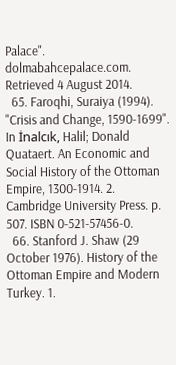Palace". dolmabahcepalace.com. Retrieved 4 August 2014.
  65. Faroqhi, Suraiya (1994). "Crisis and Change, 1590-1699". In İnalcık, Halil; Donald Quataert. An Economic and Social History of the Ottoman Empire, 1300-1914. 2. Cambridge University Press. p. 507. ISBN 0-521-57456-0.
  66. Stanford J. Shaw (29 October 1976). History of the Ottoman Empire and Modern Turkey. 1.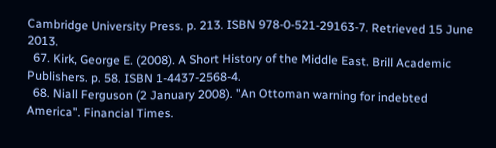Cambridge University Press. p. 213. ISBN 978-0-521-29163-7. Retrieved 15 June 2013.
  67. Kirk, George E. (2008). A Short History of the Middle East. Brill Academic Publishers. p. 58. ISBN 1-4437-2568-4.
  68. Niall Ferguson (2 January 2008). "An Ottoman warning for indebted America". Financial Times.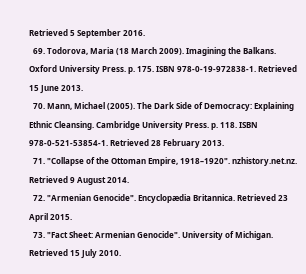Retrieved 5 September 2016.
  69. Todorova, Maria (18 March 2009). Imagining the Balkans. Oxford University Press. p. 175. ISBN 978-0-19-972838-1. Retrieved 15 June 2013.
  70. Mann, Michael (2005). The Dark Side of Democracy: Explaining Ethnic Cleansing. Cambridge University Press. p. 118. ISBN 978-0-521-53854-1. Retrieved 28 February 2013.
  71. "Collapse of the Ottoman Empire, 1918–1920". nzhistory.net.nz. Retrieved 9 August 2014.
  72. "Armenian Genocide". Encyclopædia Britannica. Retrieved 23 April 2015.
  73. "Fact Sheet: Armenian Genocide". University of Michigan. Retrieved 15 July 2010.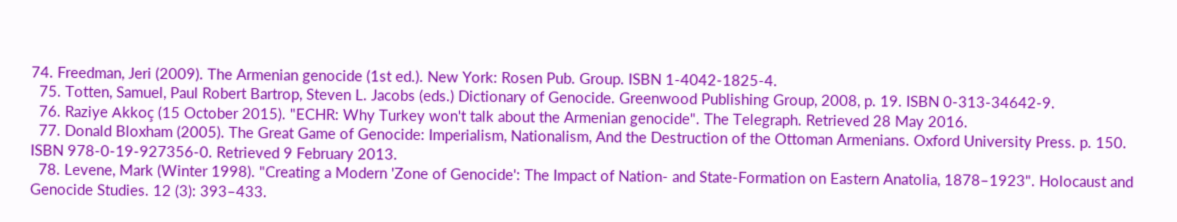74. Freedman, Jeri (2009). The Armenian genocide (1st ed.). New York: Rosen Pub. Group. ISBN 1-4042-1825-4.
  75. Totten, Samuel, Paul Robert Bartrop, Steven L. Jacobs (eds.) Dictionary of Genocide. Greenwood Publishing Group, 2008, p. 19. ISBN 0-313-34642-9.
  76. Raziye Akkoç (15 October 2015). "ECHR: Why Turkey won't talk about the Armenian genocide". The Telegraph. Retrieved 28 May 2016.
  77. Donald Bloxham (2005). The Great Game of Genocide: Imperialism, Nationalism, And the Destruction of the Ottoman Armenians. Oxford University Press. p. 150. ISBN 978-0-19-927356-0. Retrieved 9 February 2013.
  78. Levene, Mark (Winter 1998). "Creating a Modern 'Zone of Genocide': The Impact of Nation- and State-Formation on Eastern Anatolia, 1878–1923". Holocaust and Genocide Studies. 12 (3): 393–433.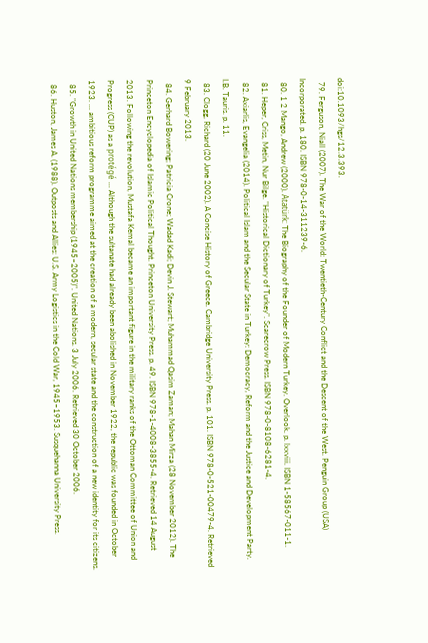doi:10.1093/hgs/12.3.393.
  79. Ferguson, Niall (2007). The War of the World: Twentieth-Century Conflict and the Descent of the West. Penguin Group (USA) Incorporated. p. 180. ISBN 978-0-14-311239-6.
  80. 1 2 Mango, Andrew (2000). Atatürk: The Biography of the Founder of Modern Turkey. Overlook. p. lxxviii. ISBN 1-58567-011-1.
  81. Heper, Criss, Metin, Nur Bilge. "Historical Dictionary of Turkey". Scarecrow Press. ISBN 978-0-8108-6281-4.
  82. Axiarlis, Evangelia (2014). Political Islam and the Secular State in Turkey: Democracy, Reform and the Justice and Development Party. I.B. Tauris. p. 11.
  83. Clogg, Richard (20 June 2002). A Concise History of Greece. Cambridge University Press. p. 101. ISBN 978-0-521-00479-4. Retrieved 9 February 2013.
  84. Gerhard Bowering; Patricia Crone; Wadad Kadi; Devin J. Stewart; Muhammad Qasim Zaman; Mahan Mirza (28 November 2012). The Princeton Encyclopedia of Islamic Political Thought. Princeton University Press. p. 49. ISBN 978-1-4008-3855-4. Retrieved 14 August 2013. Following the revolution, Mustafa Kemal became an important figure in the military ranks of the Ottoman Committee of Union and Progress (CUP) as a protégé ... Although the sultanate had already been abolished in November 1922, the republic was founded in October 1923. ... ambitious reform programme aimed at the creation of a modern, secular state and the construction of a new identity for its citizens.
  85. "Growth in United Nations membership (1945–2005)". United Nations. 3 July 2006. Retrieved 30 October 2006.
  86. Huston, James A. (1988). Outposts and Allies: U.S. Army Logistics in the Cold War, 1945–1953. Susquehanna University Press.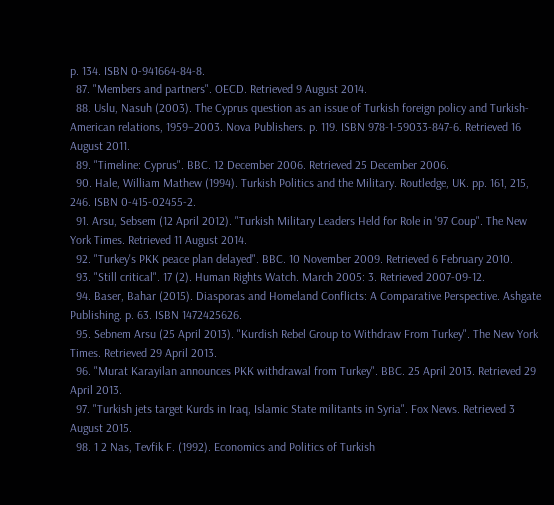p. 134. ISBN 0-941664-84-8.
  87. "Members and partners". OECD. Retrieved 9 August 2014.
  88. Uslu, Nasuh (2003). The Cyprus question as an issue of Turkish foreign policy and Turkish-American relations, 1959–2003. Nova Publishers. p. 119. ISBN 978-1-59033-847-6. Retrieved 16 August 2011.
  89. "Timeline: Cyprus". BBC. 12 December 2006. Retrieved 25 December 2006.
  90. Hale, William Mathew (1994). Turkish Politics and the Military. Routledge, UK. pp. 161, 215, 246. ISBN 0-415-02455-2.
  91. Arsu, Sebsem (12 April 2012). "Turkish Military Leaders Held for Role in '97 Coup". The New York Times. Retrieved 11 August 2014.
  92. "Turkey's PKK peace plan delayed". BBC. 10 November 2009. Retrieved 6 February 2010.
  93. "Still critical". 17 (2). Human Rights Watch. March 2005: 3. Retrieved 2007-09-12.
  94. Baser, Bahar (2015). Diasporas and Homeland Conflicts: A Comparative Perspective. Ashgate Publishing. p. 63. ISBN 1472425626.
  95. Sebnem Arsu (25 April 2013). "Kurdish Rebel Group to Withdraw From Turkey". The New York Times. Retrieved 29 April 2013.
  96. "Murat Karayilan announces PKK withdrawal from Turkey". BBC. 25 April 2013. Retrieved 29 April 2013.
  97. "Turkish jets target Kurds in Iraq, Islamic State militants in Syria". Fox News. Retrieved 3 August 2015.
  98. 1 2 Nas, Tevfik F. (1992). Economics and Politics of Turkish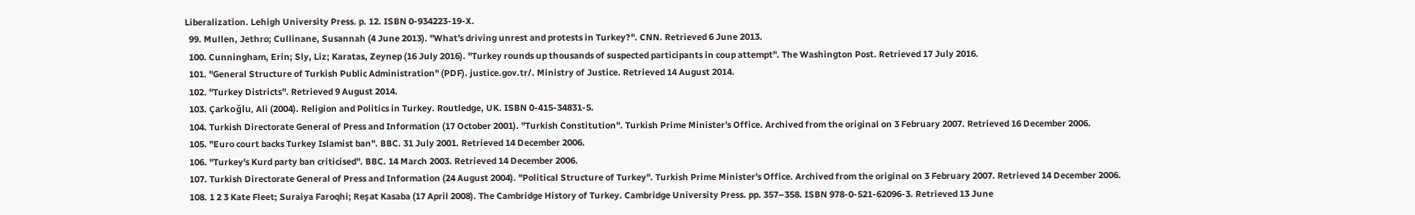Liberalization. Lehigh University Press. p. 12. ISBN 0-934223-19-X.
  99. Mullen, Jethro; Cullinane, Susannah (4 June 2013). "What's driving unrest and protests in Turkey?". CNN. Retrieved 6 June 2013.
  100. Cunningham, Erin; Sly, Liz; Karatas, Zeynep (16 July 2016). "Turkey rounds up thousands of suspected participants in coup attempt". The Washington Post. Retrieved 17 July 2016.
  101. "General Structure of Turkish Public Administration" (PDF). justice.gov.tr/. Ministry of Justice. Retrieved 14 August 2014.
  102. "Turkey Districts". Retrieved 9 August 2014.
  103. Çarkoğlu, Ali (2004). Religion and Politics in Turkey. Routledge, UK. ISBN 0-415-34831-5.
  104. Turkish Directorate General of Press and Information (17 October 2001). "Turkish Constitution". Turkish Prime Minister's Office. Archived from the original on 3 February 2007. Retrieved 16 December 2006.
  105. "Euro court backs Turkey Islamist ban". BBC. 31 July 2001. Retrieved 14 December 2006.
  106. "Turkey's Kurd party ban criticised". BBC. 14 March 2003. Retrieved 14 December 2006.
  107. Turkish Directorate General of Press and Information (24 August 2004). "Political Structure of Turkey". Turkish Prime Minister's Office. Archived from the original on 3 February 2007. Retrieved 14 December 2006.
  108. 1 2 3 Kate Fleet; Suraiya Faroqhi; Reşat Kasaba (17 April 2008). The Cambridge History of Turkey. Cambridge University Press. pp. 357–358. ISBN 978-0-521-62096-3. Retrieved 13 June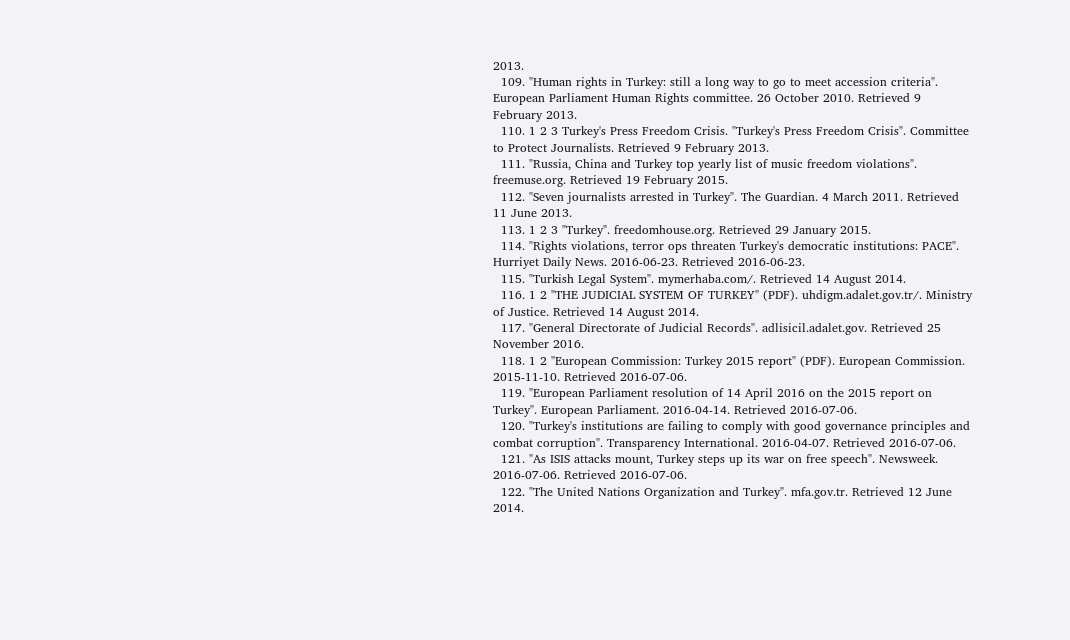2013.
  109. "Human rights in Turkey: still a long way to go to meet accession criteria". European Parliament Human Rights committee. 26 October 2010. Retrieved 9 February 2013.
  110. 1 2 3 Turkey's Press Freedom Crisis. "Turkey's Press Freedom Crisis". Committee to Protect Journalists. Retrieved 9 February 2013.
  111. "Russia, China and Turkey top yearly list of music freedom violations". freemuse.org. Retrieved 19 February 2015.
  112. "Seven journalists arrested in Turkey". The Guardian. 4 March 2011. Retrieved 11 June 2013.
  113. 1 2 3 "Turkey". freedomhouse.org. Retrieved 29 January 2015.
  114. "Rights violations, terror ops threaten Turkey's democratic institutions: PACE". Hurriyet Daily News. 2016-06-23. Retrieved 2016-06-23.
  115. "Turkish Legal System". mymerhaba.com/. Retrieved 14 August 2014.
  116. 1 2 "THE JUDICIAL SYSTEM OF TURKEY" (PDF). uhdigm.adalet.gov.tr/. Ministry of Justice. Retrieved 14 August 2014.
  117. "General Directorate of Judicial Records". adlisicil.adalet.gov. Retrieved 25 November 2016.
  118. 1 2 "European Commission: Turkey 2015 report" (PDF). European Commission. 2015-11-10. Retrieved 2016-07-06.
  119. "European Parliament resolution of 14 April 2016 on the 2015 report on Turkey". European Parliament. 2016-04-14. Retrieved 2016-07-06.
  120. "Turkey's institutions are failing to comply with good governance principles and combat corruption". Transparency International. 2016-04-07. Retrieved 2016-07-06.
  121. "As ISIS attacks mount, Turkey steps up its war on free speech". Newsweek. 2016-07-06. Retrieved 2016-07-06.
  122. "The United Nations Organization and Turkey". mfa.gov.tr. Retrieved 12 June 2014.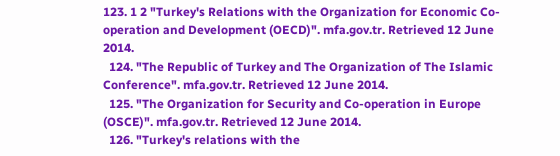123. 1 2 "Turkey's Relations with the Organization for Economic Co-operation and Development (OECD)". mfa.gov.tr. Retrieved 12 June 2014.
  124. "The Republic of Turkey and The Organization of The Islamic Conference". mfa.gov.tr. Retrieved 12 June 2014.
  125. "The Organization for Security and Co-operation in Europe (OSCE)". mfa.gov.tr. Retrieved 12 June 2014.
  126. "Turkey's relations with the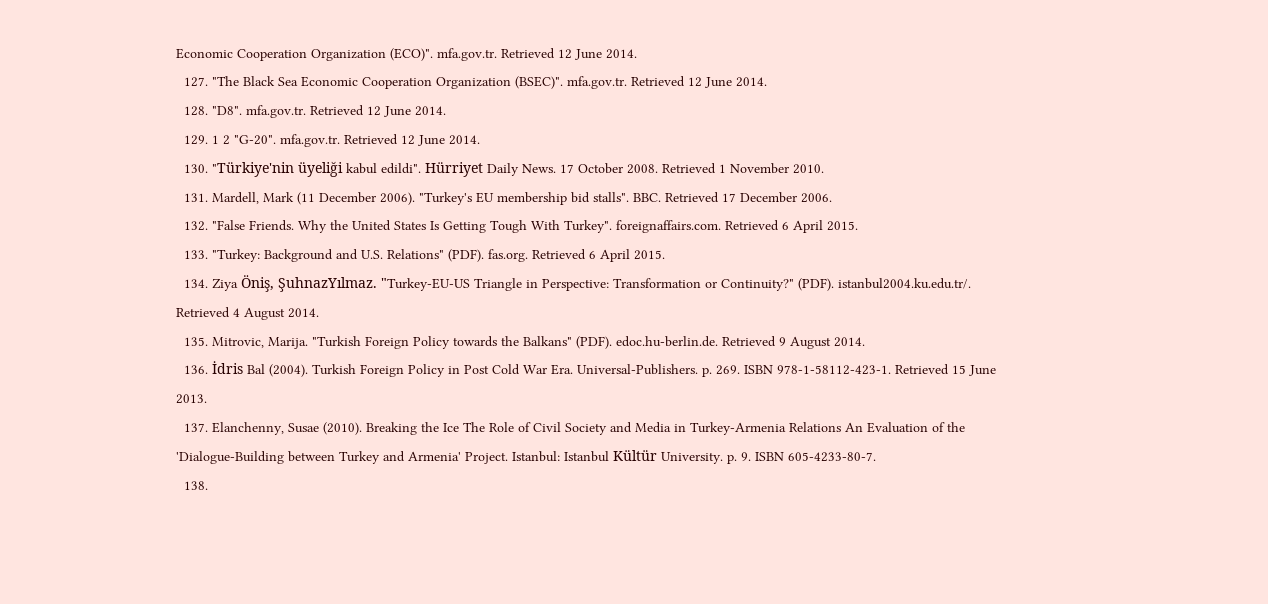Economic Cooperation Organization (ECO)". mfa.gov.tr. Retrieved 12 June 2014.
  127. "The Black Sea Economic Cooperation Organization (BSEC)". mfa.gov.tr. Retrieved 12 June 2014.
  128. "D8". mfa.gov.tr. Retrieved 12 June 2014.
  129. 1 2 "G-20". mfa.gov.tr. Retrieved 12 June 2014.
  130. "Türkiye'nin üyeliği kabul edildi". Hürriyet Daily News. 17 October 2008. Retrieved 1 November 2010.
  131. Mardell, Mark (11 December 2006). "Turkey's EU membership bid stalls". BBC. Retrieved 17 December 2006.
  132. "False Friends. Why the United States Is Getting Tough With Turkey". foreignaffairs.com. Retrieved 6 April 2015.
  133. "Turkey: Background and U.S. Relations" (PDF). fas.org. Retrieved 6 April 2015.
  134. Ziya Öniş, ŞuhnazYılmaz. "Turkey-EU-US Triangle in Perspective: Transformation or Continuity?" (PDF). istanbul2004.ku.edu.tr/. Retrieved 4 August 2014.
  135. Mitrovic, Marija. "Turkish Foreign Policy towards the Balkans" (PDF). edoc.hu-berlin.de. Retrieved 9 August 2014.
  136. İdris Bal (2004). Turkish Foreign Policy in Post Cold War Era. Universal-Publishers. p. 269. ISBN 978-1-58112-423-1. Retrieved 15 June 2013.
  137. Elanchenny, Susae (2010). Breaking the Ice The Role of Civil Society and Media in Turkey-Armenia Relations An Evaluation of the 'Dialogue-Building between Turkey and Armenia' Project. Istanbul: Istanbul Kültür University. p. 9. ISBN 605-4233-80-7.
  138.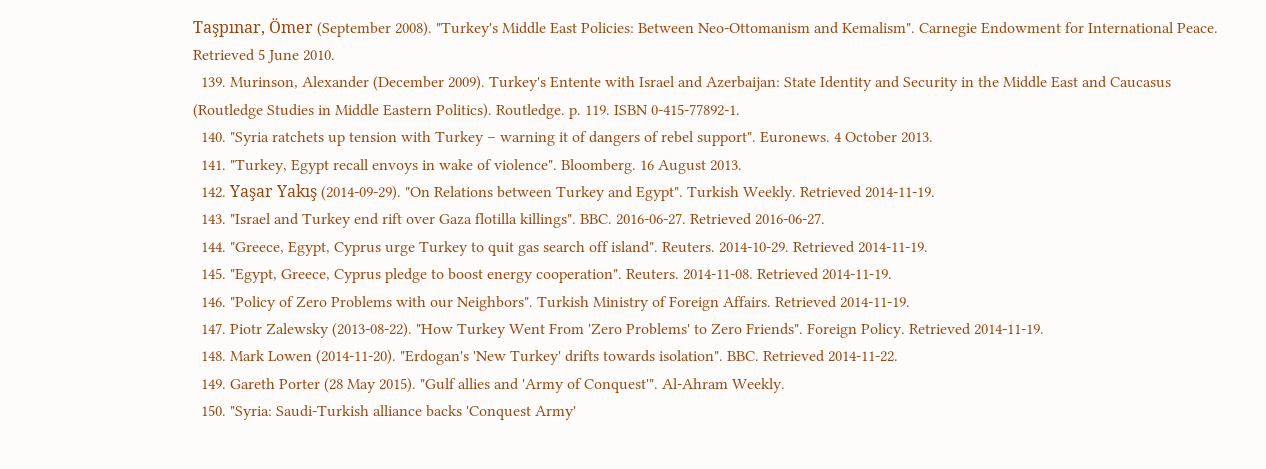Taşpınar, Ömer (September 2008). "Turkey's Middle East Policies: Between Neo-Ottomanism and Kemalism". Carnegie Endowment for International Peace. Retrieved 5 June 2010.
  139. Murinson, Alexander (December 2009). Turkey's Entente with Israel and Azerbaijan: State Identity and Security in the Middle East and Caucasus (Routledge Studies in Middle Eastern Politics). Routledge. p. 119. ISBN 0-415-77892-1.
  140. "Syria ratchets up tension with Turkey – warning it of dangers of rebel support". Euronews. 4 October 2013.
  141. "Turkey, Egypt recall envoys in wake of violence". Bloomberg. 16 August 2013.
  142. Yaşar Yakış (2014-09-29). "On Relations between Turkey and Egypt". Turkish Weekly. Retrieved 2014-11-19.
  143. "Israel and Turkey end rift over Gaza flotilla killings". BBC. 2016-06-27. Retrieved 2016-06-27.
  144. "Greece, Egypt, Cyprus urge Turkey to quit gas search off island". Reuters. 2014-10-29. Retrieved 2014-11-19.
  145. "Egypt, Greece, Cyprus pledge to boost energy cooperation". Reuters. 2014-11-08. Retrieved 2014-11-19.
  146. "Policy of Zero Problems with our Neighbors". Turkish Ministry of Foreign Affairs. Retrieved 2014-11-19.
  147. Piotr Zalewsky (2013-08-22). "How Turkey Went From 'Zero Problems' to Zero Friends". Foreign Policy. Retrieved 2014-11-19.
  148. Mark Lowen (2014-11-20). "Erdogan's 'New Turkey' drifts towards isolation". BBC. Retrieved 2014-11-22.
  149. Gareth Porter (28 May 2015). "Gulf allies and 'Army of Conquest'". Al-Ahram Weekly.
  150. "Syria: Saudi-Turkish alliance backs 'Conquest Army'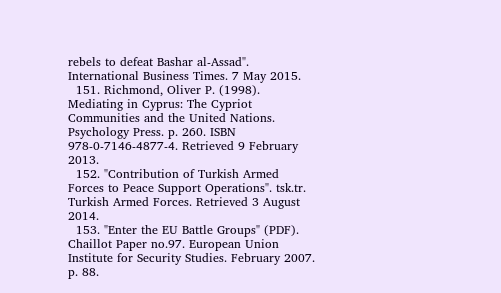rebels to defeat Bashar al-Assad". International Business Times. 7 May 2015.
  151. Richmond, Oliver P. (1998). Mediating in Cyprus: The Cypriot Communities and the United Nations. Psychology Press. p. 260. ISBN 978-0-7146-4877-4. Retrieved 9 February 2013.
  152. "Contribution of Turkish Armed Forces to Peace Support Operations". tsk.tr. Turkish Armed Forces. Retrieved 3 August 2014.
  153. "Enter the EU Battle Groups" (PDF). Chaillot Paper no.97. European Union Institute for Security Studies. February 2007. p. 88.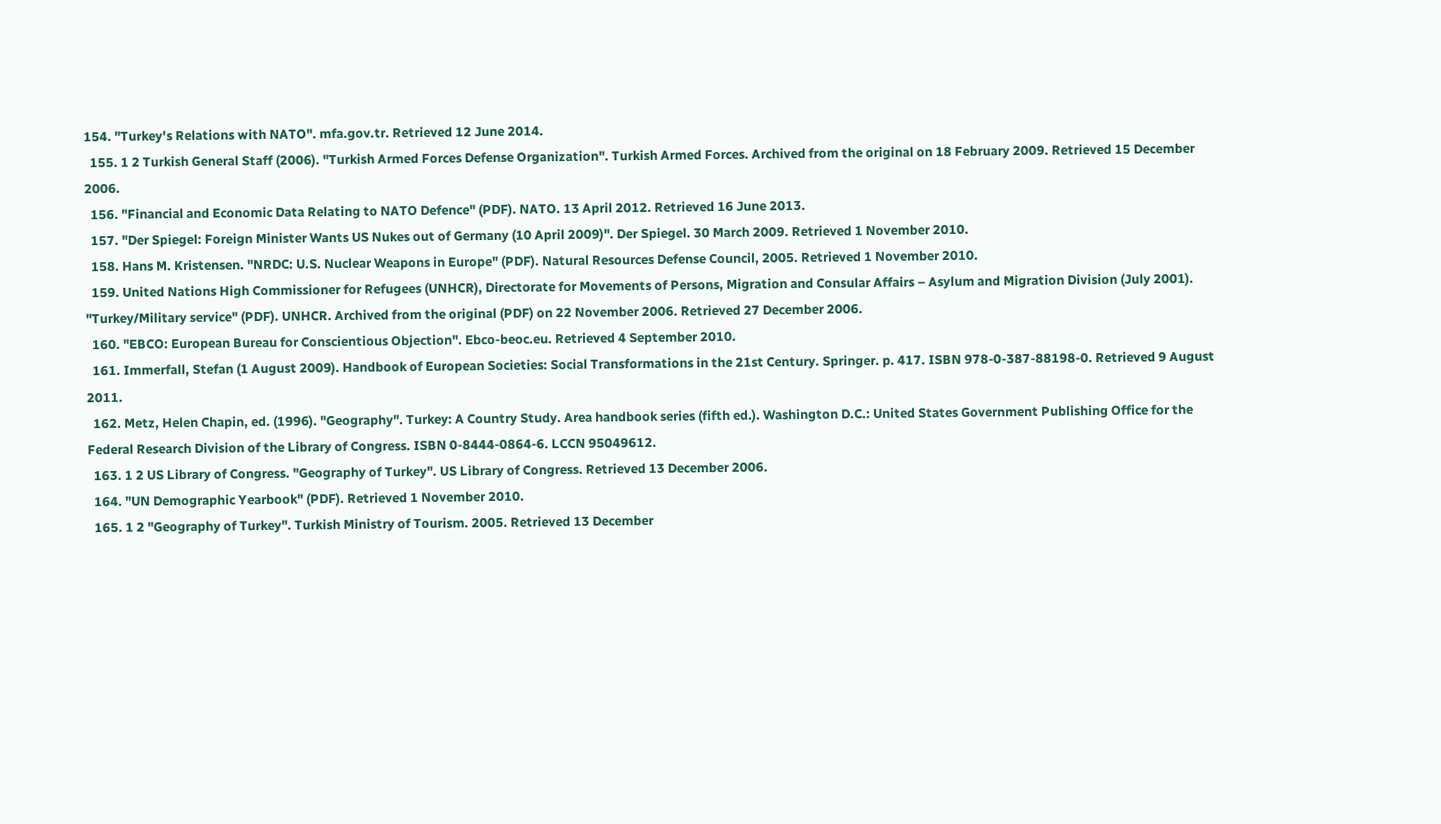154. "Turkey's Relations with NATO". mfa.gov.tr. Retrieved 12 June 2014.
  155. 1 2 Turkish General Staff (2006). "Turkish Armed Forces Defense Organization". Turkish Armed Forces. Archived from the original on 18 February 2009. Retrieved 15 December 2006.
  156. "Financial and Economic Data Relating to NATO Defence" (PDF). NATO. 13 April 2012. Retrieved 16 June 2013.
  157. "Der Spiegel: Foreign Minister Wants US Nukes out of Germany (10 April 2009)". Der Spiegel. 30 March 2009. Retrieved 1 November 2010.
  158. Hans M. Kristensen. "NRDC: U.S. Nuclear Weapons in Europe" (PDF). Natural Resources Defense Council, 2005. Retrieved 1 November 2010.
  159. United Nations High Commissioner for Refugees (UNHCR), Directorate for Movements of Persons, Migration and Consular Affairs – Asylum and Migration Division (July 2001). "Turkey/Military service" (PDF). UNHCR. Archived from the original (PDF) on 22 November 2006. Retrieved 27 December 2006.
  160. "EBCO: European Bureau for Conscientious Objection". Ebco-beoc.eu. Retrieved 4 September 2010.
  161. Immerfall, Stefan (1 August 2009). Handbook of European Societies: Social Transformations in the 21st Century. Springer. p. 417. ISBN 978-0-387-88198-0. Retrieved 9 August 2011.
  162. Metz, Helen Chapin, ed. (1996). "Geography". Turkey: A Country Study. Area handbook series (fifth ed.). Washington D.C.: United States Government Publishing Office for the Federal Research Division of the Library of Congress. ISBN 0-8444-0864-6. LCCN 95049612.
  163. 1 2 US Library of Congress. "Geography of Turkey". US Library of Congress. Retrieved 13 December 2006.
  164. "UN Demographic Yearbook" (PDF). Retrieved 1 November 2010.
  165. 1 2 "Geography of Turkey". Turkish Ministry of Tourism. 2005. Retrieved 13 December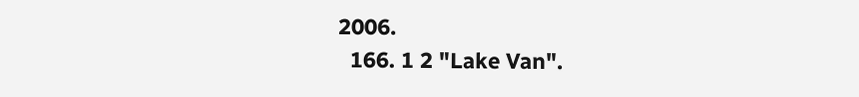2006.
  166. 1 2 "Lake Van".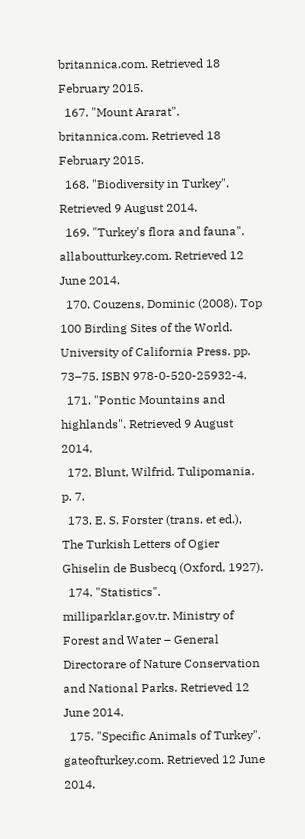britannica.com. Retrieved 18 February 2015.
  167. "Mount Ararat". britannica.com. Retrieved 18 February 2015.
  168. "Biodiversity in Turkey". Retrieved 9 August 2014.
  169. "Turkey's flora and fauna". allaboutturkey.com. Retrieved 12 June 2014.
  170. Couzens, Dominic (2008). Top 100 Birding Sites of the World. University of California Press. pp. 73–75. ISBN 978-0-520-25932-4.
  171. "Pontic Mountains and highlands". Retrieved 9 August 2014.
  172. Blunt, Wilfrid. Tulipomania. p. 7.
  173. E. S. Forster (trans. et ed.), The Turkish Letters of Ogier Ghiselin de Busbecq (Oxford, 1927).
  174. "Statistics". milliparklar.gov.tr. Ministry of Forest and Water – General Directorare of Nature Conservation and National Parks. Retrieved 12 June 2014.
  175. "Specific Animals of Turkey". gateofturkey.com. Retrieved 12 June 2014.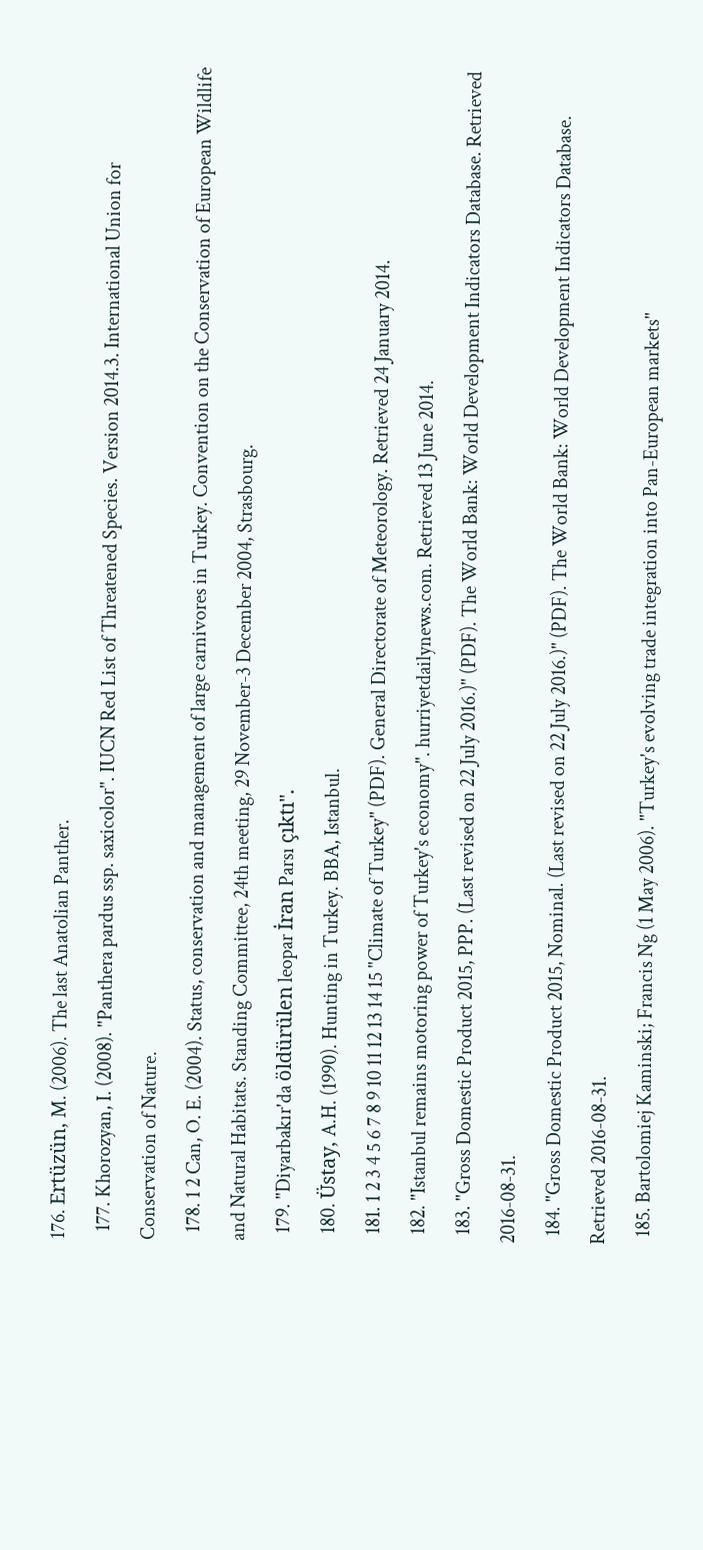176. Ertüzün, M. (2006). The last Anatolian Panther.
  177. Khorozyan, I. (2008). "Panthera pardus ssp. saxicolor". IUCN Red List of Threatened Species. Version 2014.3. International Union for Conservation of Nature.
  178. 1 2 Can, O. E. (2004). Status, conservation and management of large carnivores in Turkey. Convention on the Conservation of European Wildlife and Natural Habitats. Standing Committee, 24th meeting, 29 November-3 December 2004, Strasbourg.
  179. "Diyarbakır'da öldürülen leopar İran Parsı çıktı".
  180. Üstay, A.H. (1990). Hunting in Turkey. BBA, Istanbul.
  181. 1 2 3 4 5 6 7 8 9 10 11 12 13 14 15 "Climate of Turkey" (PDF). General Directorate of Meteorology. Retrieved 24 January 2014.
  182. "Istanbul remains motoring power of Turkey's economy". hurriyetdailynews.com. Retrieved 13 June 2014.
  183. "Gross Domestic Product 2015, PPP. (Last revised on 22 July 2016.)" (PDF). The World Bank: World Development Indicators Database. Retrieved 2016-08-31.
  184. "Gross Domestic Product 2015, Nominal. (Last revised on 22 July 2016.)" (PDF). The World Bank: World Development Indicators Database. Retrieved 2016-08-31.
  185. Bartolomiej Kaminski; Francis Ng (1 May 2006). "Turkey's evolving trade integration into Pan-European markets"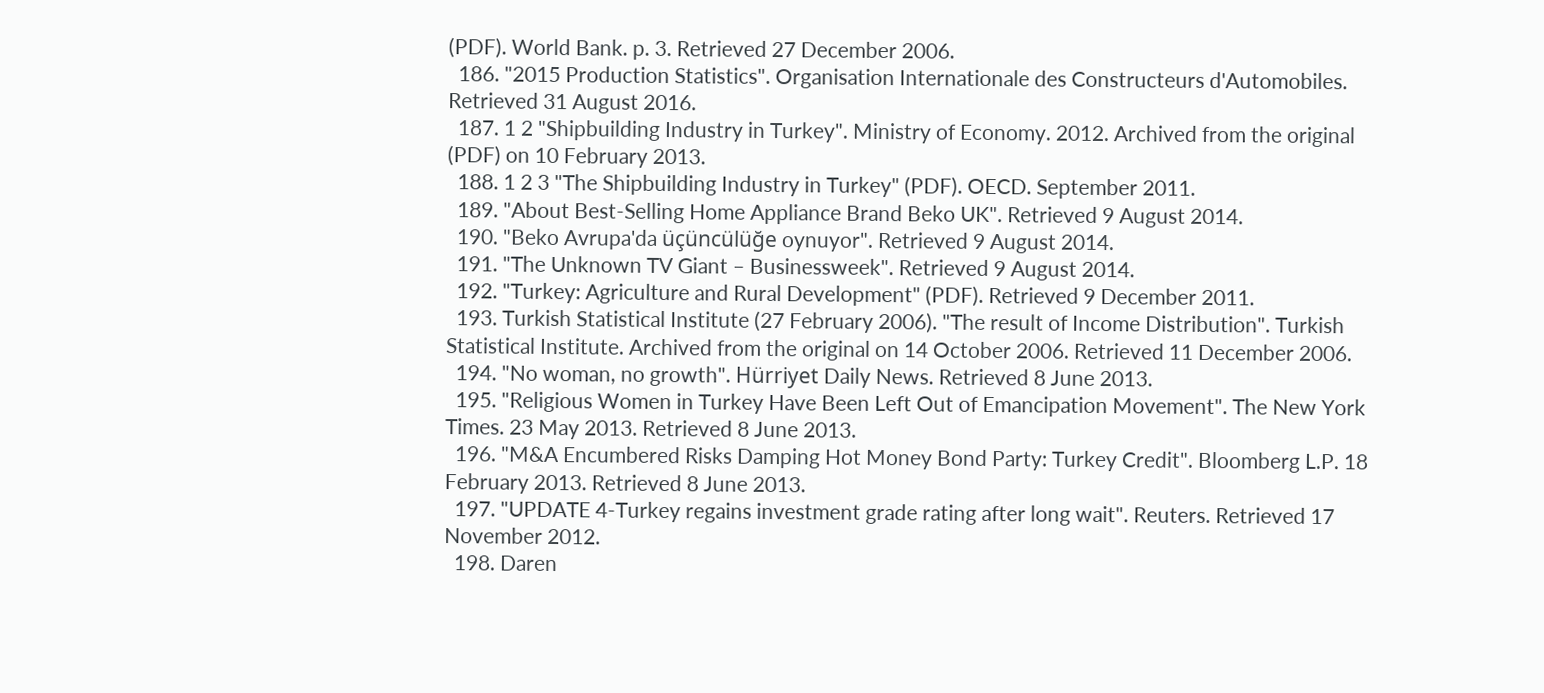(PDF). World Bank. p. 3. Retrieved 27 December 2006.
  186. "2015 Production Statistics". Organisation Internationale des Constructeurs d'Automobiles. Retrieved 31 August 2016.
  187. 1 2 "Shipbuilding Industry in Turkey". Ministry of Economy. 2012. Archived from the original (PDF) on 10 February 2013.
  188. 1 2 3 "The Shipbuilding Industry in Turkey" (PDF). OECD. September 2011.
  189. "About Best-Selling Home Appliance Brand Beko UK". Retrieved 9 August 2014.
  190. "Beko Avrupa'da üçüncülüğe oynuyor". Retrieved 9 August 2014.
  191. "The Unknown TV Giant – Businessweek". Retrieved 9 August 2014.
  192. "Turkey: Agriculture and Rural Development" (PDF). Retrieved 9 December 2011.
  193. Turkish Statistical Institute (27 February 2006). "The result of Income Distribution". Turkish Statistical Institute. Archived from the original on 14 October 2006. Retrieved 11 December 2006.
  194. "No woman, no growth". Hürriyet Daily News. Retrieved 8 June 2013.
  195. "Religious Women in Turkey Have Been Left Out of Emancipation Movement". The New York Times. 23 May 2013. Retrieved 8 June 2013.
  196. "M&A Encumbered Risks Damping Hot Money Bond Party: Turkey Credit". Bloomberg L.P. 18 February 2013. Retrieved 8 June 2013.
  197. "UPDATE 4-Turkey regains investment grade rating after long wait". Reuters. Retrieved 17 November 2012.
  198. Daren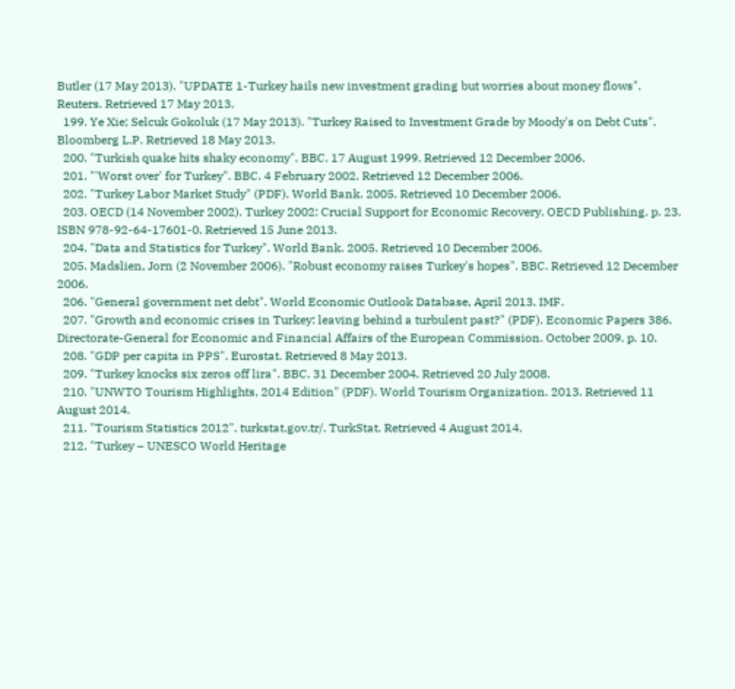Butler (17 May 2013). "UPDATE 1-Turkey hails new investment grading but worries about money flows". Reuters. Retrieved 17 May 2013.
  199. Ye Xie; Selcuk Gokoluk (17 May 2013). "Turkey Raised to Investment Grade by Moody's on Debt Cuts". Bloomberg L.P. Retrieved 18 May 2013.
  200. "Turkish quake hits shaky economy". BBC. 17 August 1999. Retrieved 12 December 2006.
  201. "'Worst over' for Turkey". BBC. 4 February 2002. Retrieved 12 December 2006.
  202. "Turkey Labor Market Study" (PDF). World Bank. 2005. Retrieved 10 December 2006.
  203. OECD (14 November 2002). Turkey 2002: Crucial Support for Economic Recovery. OECD Publishing. p. 23. ISBN 978-92-64-17601-0. Retrieved 15 June 2013.
  204. "Data and Statistics for Turkey". World Bank. 2005. Retrieved 10 December 2006.
  205. Madslien, Jorn (2 November 2006). "Robust economy raises Turkey's hopes". BBC. Retrieved 12 December 2006.
  206. "General government net debt". World Economic Outlook Database, April 2013. IMF.
  207. "Growth and economic crises in Turkey: leaving behind a turbulent past?" (PDF). Economic Papers 386. Directorate-General for Economic and Financial Affairs of the European Commission. October 2009. p. 10.
  208. "GDP per capita in PPS". Eurostat. Retrieved 8 May 2013.
  209. "Turkey knocks six zeros off lira". BBC. 31 December 2004. Retrieved 20 July 2008.
  210. "UNWTO Tourism Highlights, 2014 Edition" (PDF). World Tourism Organization. 2013. Retrieved 11 August 2014.
  211. "Tourism Statistics 2012". turkstat.gov.tr/. TurkStat. Retrieved 4 August 2014.
  212. "Turkey – UNESCO World Heritage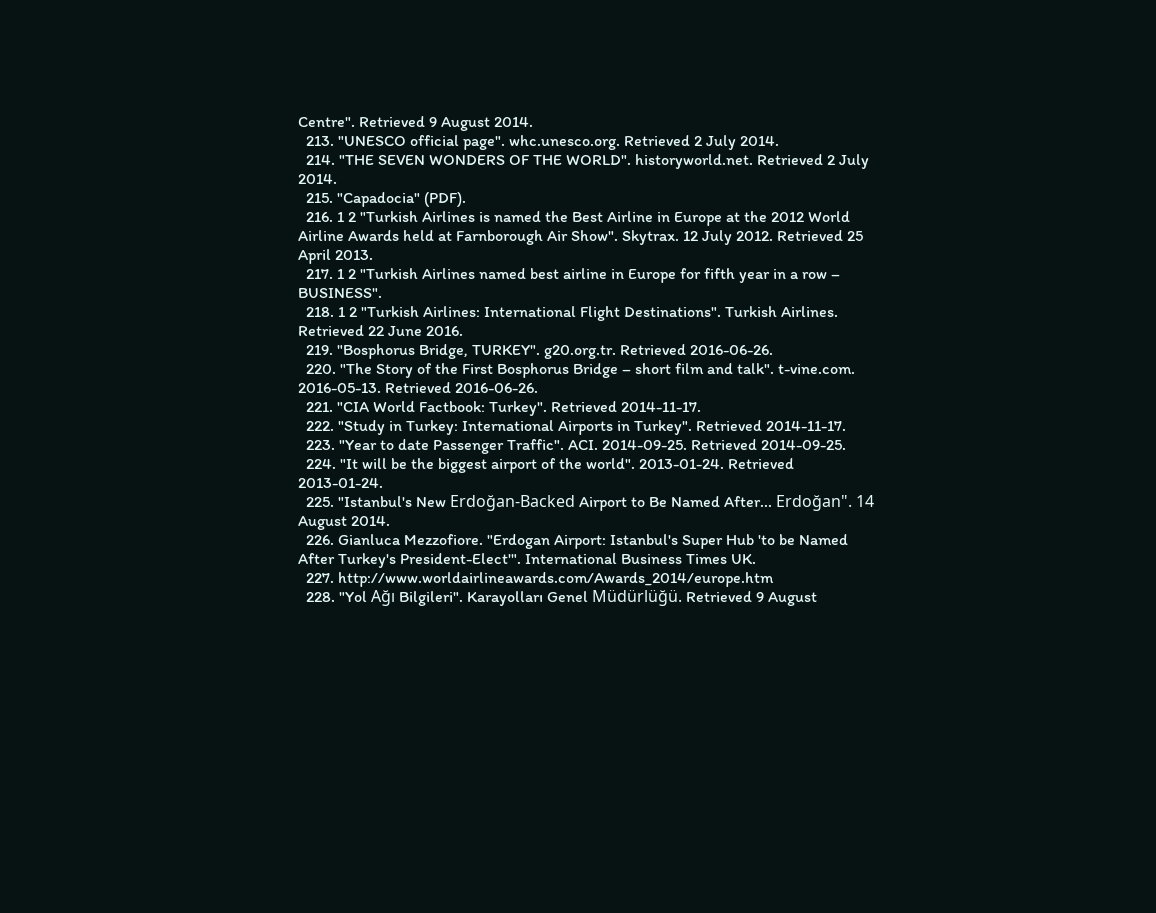Centre". Retrieved 9 August 2014.
  213. "UNESCO official page". whc.unesco.org. Retrieved 2 July 2014.
  214. "THE SEVEN WONDERS OF THE WORLD". historyworld.net. Retrieved 2 July 2014.
  215. "Capadocia" (PDF).
  216. 1 2 "Turkish Airlines is named the Best Airline in Europe at the 2012 World Airline Awards held at Farnborough Air Show". Skytrax. 12 July 2012. Retrieved 25 April 2013.
  217. 1 2 "Turkish Airlines named best airline in Europe for fifth year in a row – BUSINESS".
  218. 1 2 "Turkish Airlines: International Flight Destinations". Turkish Airlines. Retrieved 22 June 2016.
  219. "Bosphorus Bridge, TURKEY". g20.org.tr. Retrieved 2016-06-26.
  220. "The Story of the First Bosphorus Bridge – short film and talk". t-vine.com. 2016-05-13. Retrieved 2016-06-26.
  221. "CIA World Factbook: Turkey". Retrieved 2014-11-17.
  222. "Study in Turkey: International Airports in Turkey". Retrieved 2014-11-17.
  223. "Year to date Passenger Traffic". ACI. 2014-09-25. Retrieved 2014-09-25.
  224. "It will be the biggest airport of the world". 2013-01-24. Retrieved 2013-01-24.
  225. "Istanbul's New Erdoğan-Backed Airport to Be Named After... Erdoğan". 14 August 2014.
  226. Gianluca Mezzofiore. "Erdogan Airport: Istanbul's Super Hub 'to be Named After Turkey's President-Elect'". International Business Times UK.
  227. http://www.worldairlineawards.com/Awards_2014/europe.htm
  228. "Yol Ağı Bilgileri". Karayolları Genel Müdürlüğü. Retrieved 9 August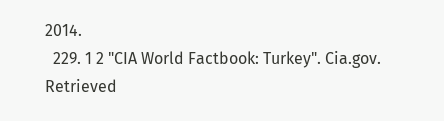2014.
  229. 1 2 "CIA World Factbook: Turkey". Cia.gov. Retrieved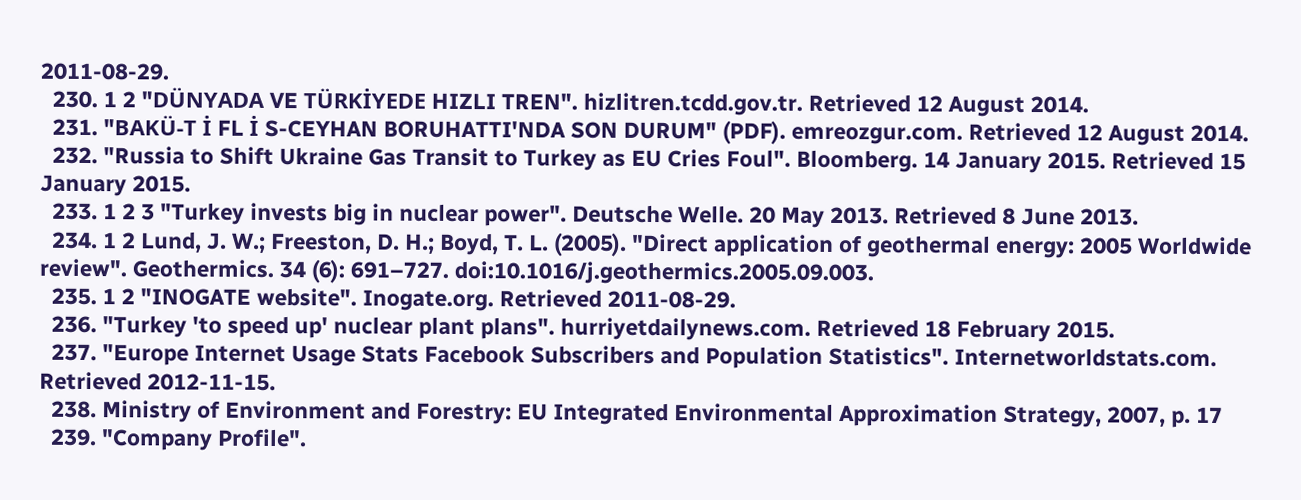2011-08-29.
  230. 1 2 "DÜNYADA VE TÜRKİYEDE HIZLI TREN". hizlitren.tcdd.gov.tr. Retrieved 12 August 2014.
  231. "BAKÜ-T İ FL İ S-CEYHAN BORUHATTI'NDA SON DURUM" (PDF). emreozgur.com. Retrieved 12 August 2014.
  232. "Russia to Shift Ukraine Gas Transit to Turkey as EU Cries Foul". Bloomberg. 14 January 2015. Retrieved 15 January 2015.
  233. 1 2 3 "Turkey invests big in nuclear power". Deutsche Welle. 20 May 2013. Retrieved 8 June 2013.
  234. 1 2 Lund, J. W.; Freeston, D. H.; Boyd, T. L. (2005). "Direct application of geothermal energy: 2005 Worldwide review". Geothermics. 34 (6): 691–727. doi:10.1016/j.geothermics.2005.09.003.
  235. 1 2 "INOGATE website". Inogate.org. Retrieved 2011-08-29.
  236. "Turkey 'to speed up' nuclear plant plans". hurriyetdailynews.com. Retrieved 18 February 2015.
  237. "Europe Internet Usage Stats Facebook Subscribers and Population Statistics". Internetworldstats.com. Retrieved 2012-11-15.
  238. Ministry of Environment and Forestry: EU Integrated Environmental Approximation Strategy, 2007, p. 17
  239. "Company Profile".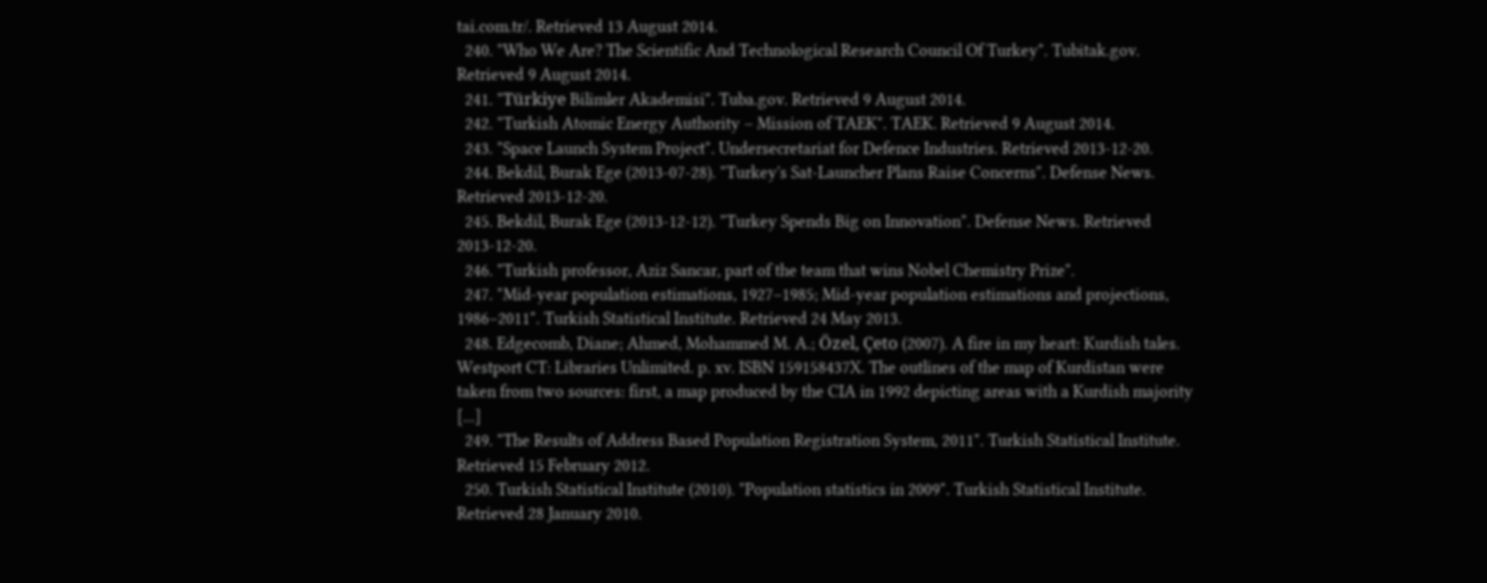tai.com.tr/. Retrieved 13 August 2014.
  240. "Who We Are? The Scientific And Technological Research Council Of Turkey". Tubitak.gov. Retrieved 9 August 2014.
  241. "Türkiye Bilimler Akademisi". Tuba.gov. Retrieved 9 August 2014.
  242. "Turkish Atomic Energy Authority – Mission of TAEK". TAEK. Retrieved 9 August 2014.
  243. "Space Launch System Project". Undersecretariat for Defence Industries. Retrieved 2013-12-20.
  244. Bekdil, Burak Ege (2013-07-28). "Turkey's Sat-Launcher Plans Raise Concerns". Defense News. Retrieved 2013-12-20.
  245. Bekdil, Burak Ege (2013-12-12). "Turkey Spends Big on Innovation". Defense News. Retrieved 2013-12-20.
  246. "Turkish professor, Aziz Sancar, part of the team that wins Nobel Chemistry Prize".
  247. "Mid-year population estimations, 1927–1985; Mid-year population estimations and projections, 1986–2011". Turkish Statistical Institute. Retrieved 24 May 2013.
  248. Edgecomb, Diane; Ahmed, Mohammed M. A.; Özel, Çeto (2007). A fire in my heart: Kurdish tales. Westport CT: Libraries Unlimited. p. xv. ISBN 159158437X. The outlines of the map of Kurdistan were taken from two sources: first, a map produced by the CIA in 1992 depicting areas with a Kurdish majority [...]
  249. "The Results of Address Based Population Registration System, 2011". Turkish Statistical Institute. Retrieved 15 February 2012.
  250. Turkish Statistical Institute (2010). "Population statistics in 2009". Turkish Statistical Institute. Retrieved 28 January 2010.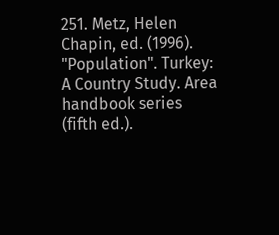251. Metz, Helen Chapin, ed. (1996). "Population". Turkey: A Country Study. Area handbook series (fifth ed.).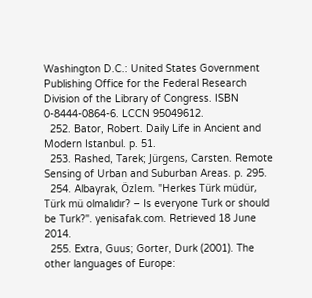Washington D.C.: United States Government Publishing Office for the Federal Research Division of the Library of Congress. ISBN 0-8444-0864-6. LCCN 95049612.
  252. Bator, Robert. Daily Life in Ancient and Modern Istanbul. p. 51.
  253. Rashed, Tarek; Jürgens, Carsten. Remote Sensing of Urban and Suburban Areas. p. 295.
  254. Albayrak, Özlem. "Herkes Türk müdür, Türk mü olmalıdır? – Is everyone Turk or should be Turk?". yenisafak.com. Retrieved 18 June 2014.
  255. Extra, Guus; Gorter, Durk (2001). The other languages of Europe: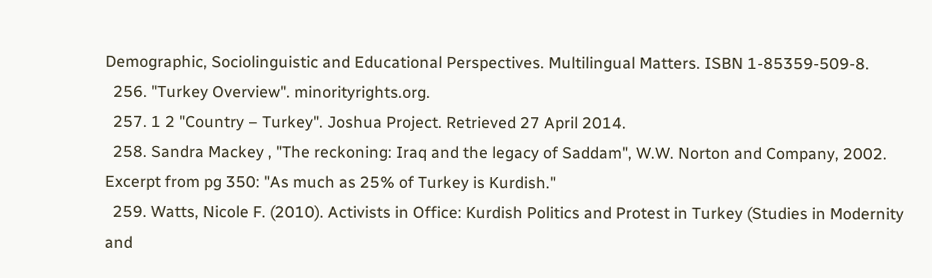Demographic, Sociolinguistic and Educational Perspectives. Multilingual Matters. ISBN 1-85359-509-8.
  256. "Turkey Overview". minorityrights.org.
  257. 1 2 "Country – Turkey". Joshua Project. Retrieved 27 April 2014.
  258. Sandra Mackey , "The reckoning: Iraq and the legacy of Saddam", W.W. Norton and Company, 2002. Excerpt from pg 350: "As much as 25% of Turkey is Kurdish."
  259. Watts, Nicole F. (2010). Activists in Office: Kurdish Politics and Protest in Turkey (Studies in Modernity and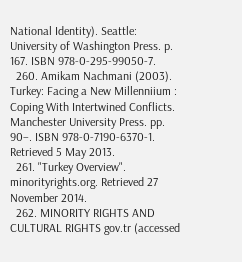National Identity). Seattle: University of Washington Press. p. 167. ISBN 978-0-295-99050-7.
  260. Amikam Nachmani (2003). Turkey: Facing a New Millenniium : Coping With Intertwined Conflicts. Manchester University Press. pp. 90–. ISBN 978-0-7190-6370-1. Retrieved 5 May 2013.
  261. "Turkey Overview". minorityrights.org. Retrieved 27 November 2014.
  262. MINORITY RIGHTS AND CULTURAL RIGHTS gov.tr (accessed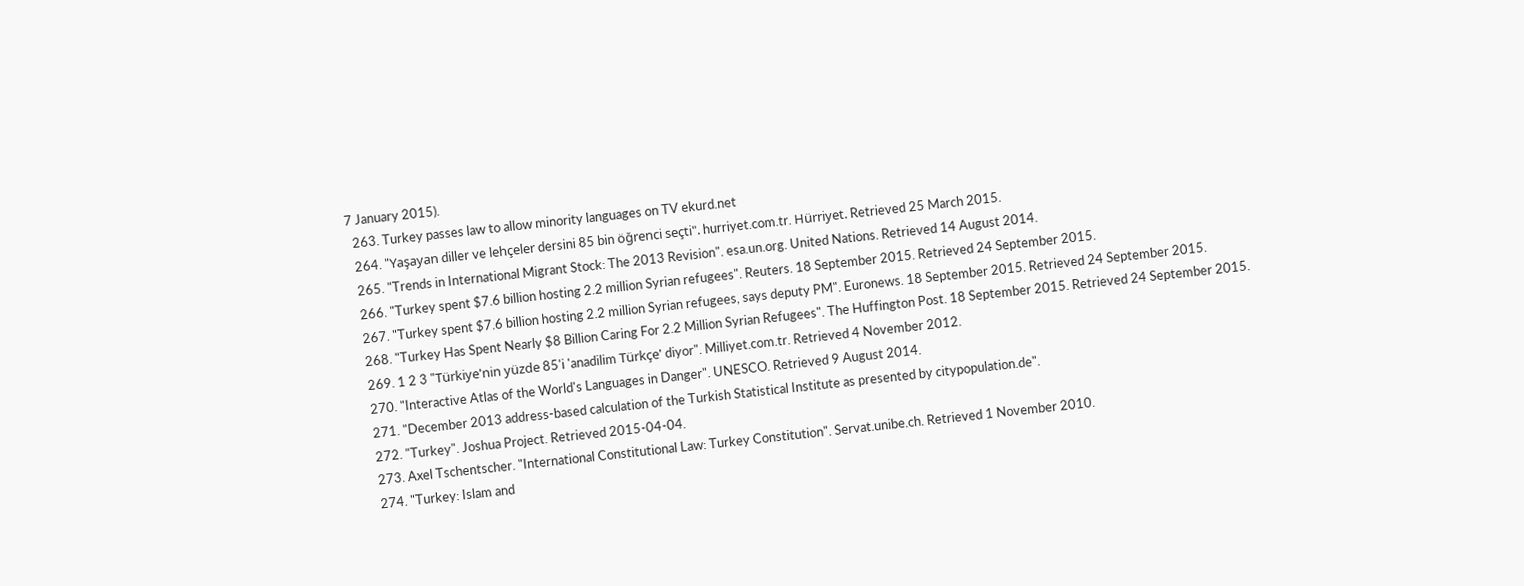7 January 2015).
  263. Turkey passes law to allow minority languages on TV ekurd.net
  264. "Yaşayan diller ve lehçeler dersini 85 bin öğrenci seçti". hurriyet.com.tr. Hürriyet. Retrieved 25 March 2015.
  265. "Trends in International Migrant Stock: The 2013 Revision". esa.un.org. United Nations. Retrieved 14 August 2014.
  266. "Turkey spent $7.6 billion hosting 2.2 million Syrian refugees". Reuters. 18 September 2015. Retrieved 24 September 2015.
  267. "Turkey spent $7.6 billion hosting 2.2 million Syrian refugees, says deputy PM". Euronews. 18 September 2015. Retrieved 24 September 2015.
  268. "Turkey Has Spent Nearly $8 Billion Caring For 2.2 Million Syrian Refugees". The Huffington Post. 18 September 2015. Retrieved 24 September 2015.
  269. 1 2 3 "Türkiye'nin yüzde 85'i 'anadilim Türkçe' diyor". Milliyet.com.tr. Retrieved 4 November 2012.
  270. "Interactive Atlas of the World's Languages in Danger". UNESCO. Retrieved 9 August 2014.
  271. "December 2013 address-based calculation of the Turkish Statistical Institute as presented by citypopulation.de".
  272. "Turkey". Joshua Project. Retrieved 2015-04-04.
  273. Axel Tschentscher. "International Constitutional Law: Turkey Constitution". Servat.unibe.ch. Retrieved 1 November 2010.
  274. "Turkey: Islam and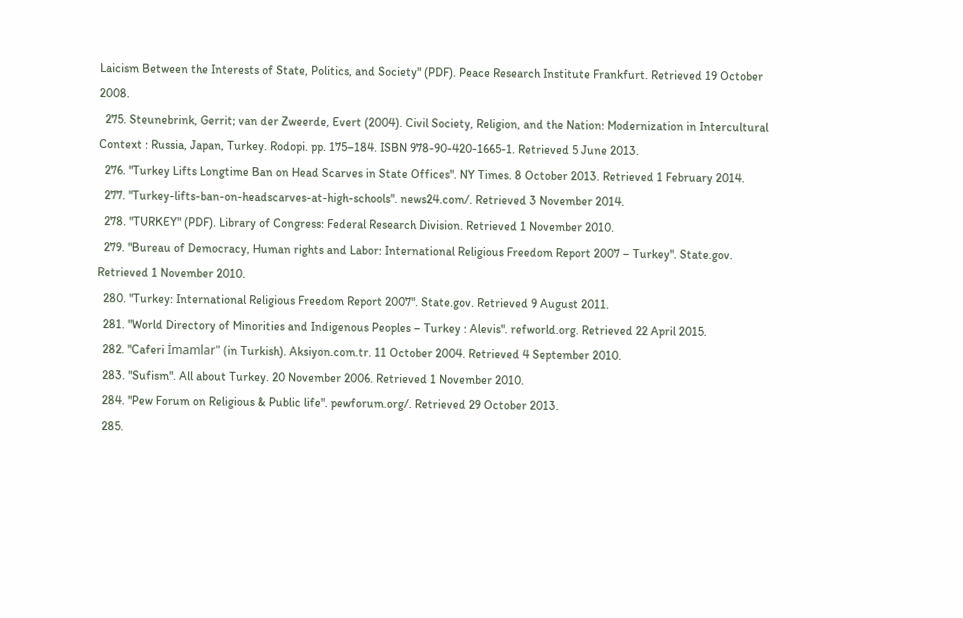Laicism Between the Interests of State, Politics, and Society" (PDF). Peace Research Institute Frankfurt. Retrieved 19 October 2008.
  275. Steunebrink, Gerrit; van der Zweerde, Evert (2004). Civil Society, Religion, and the Nation: Modernization in Intercultural Context : Russia, Japan, Turkey. Rodopi. pp. 175–184. ISBN 978-90-420-1665-1. Retrieved 5 June 2013.
  276. "Turkey Lifts Longtime Ban on Head Scarves in State Offices". NY Times. 8 October 2013. Retrieved 1 February 2014.
  277. "Turkey-lifts-ban-on-headscarves-at-high-schools". news24.com/. Retrieved 3 November 2014.
  278. "TURKEY" (PDF). Library of Congress: Federal Research Division. Retrieved 1 November 2010.
  279. "Bureau of Democracy, Human rights and Labor: International Religious Freedom Report 2007 – Turkey". State.gov. Retrieved 1 November 2010.
  280. "Turkey: International Religious Freedom Report 2007". State.gov. Retrieved 9 August 2011.
  281. "World Directory of Minorities and Indigenous Peoples – Turkey : Alevis". refworld.org. Retrieved 22 April 2015.
  282. "Caferi İmamlar" (in Turkish). Aksiyon.com.tr. 11 October 2004. Retrieved 4 September 2010.
  283. "Sufism". All about Turkey. 20 November 2006. Retrieved 1 November 2010.
  284. "Pew Forum on Religious & Public life". pewforum.org/. Retrieved 29 October 2013.
  285.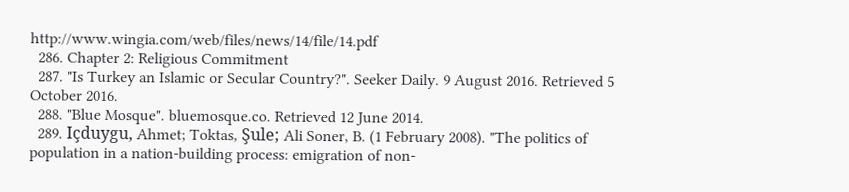http://www.wingia.com/web/files/news/14/file/14.pdf
  286. Chapter 2: Religious Commitment
  287. "Is Turkey an Islamic or Secular Country?". Seeker Daily. 9 August 2016. Retrieved 5 October 2016.
  288. "Blue Mosque". bluemosque.co. Retrieved 12 June 2014.
  289. Içduygu, Ahmet; Toktas, Şule; Ali Soner, B. (1 February 2008). "The politics of population in a nation-building process: emigration of non-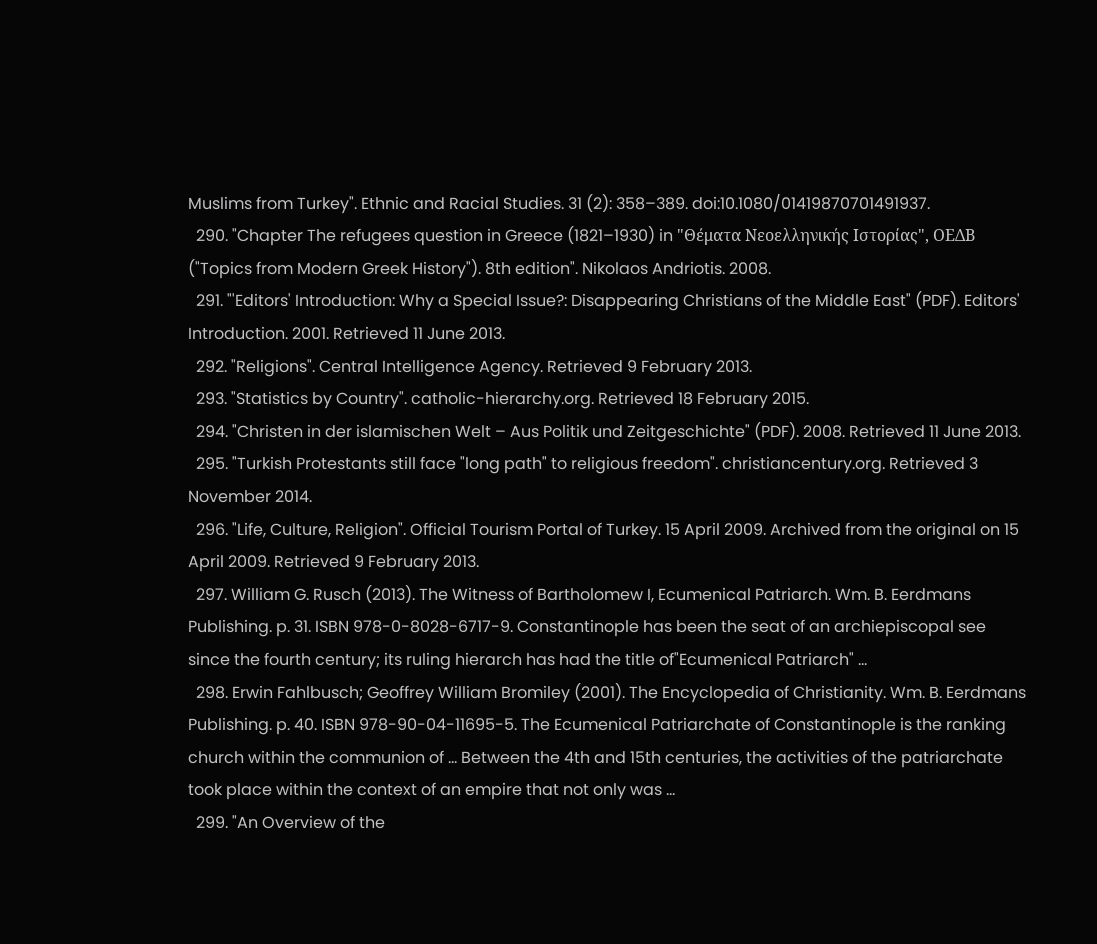Muslims from Turkey". Ethnic and Racial Studies. 31 (2): 358–389. doi:10.1080/01419870701491937.
  290. "Chapter The refugees question in Greece (1821–1930) in "Θέματα Νεοελληνικής Ιστορίας", ΟΕΔΒ ("Topics from Modern Greek History"). 8th edition". Nikolaos Andriotis. 2008.
  291. "'Editors' Introduction: Why a Special Issue?: Disappearing Christians of the Middle East" (PDF). Editors' Introduction. 2001. Retrieved 11 June 2013.
  292. "Religions". Central Intelligence Agency. Retrieved 9 February 2013.
  293. "Statistics by Country". catholic-hierarchy.org. Retrieved 18 February 2015.
  294. "Christen in der islamischen Welt – Aus Politik und Zeitgeschichte" (PDF). 2008. Retrieved 11 June 2013.
  295. "Turkish Protestants still face "long path" to religious freedom". christiancentury.org. Retrieved 3 November 2014.
  296. "Life, Culture, Religion". Official Tourism Portal of Turkey. 15 April 2009. Archived from the original on 15 April 2009. Retrieved 9 February 2013.
  297. William G. Rusch (2013). The Witness of Bartholomew I, Ecumenical Patriarch. Wm. B. Eerdmans Publishing. p. 31. ISBN 978-0-8028-6717-9. Constantinople has been the seat of an archiepiscopal see since the fourth century; its ruling hierarch has had the title of"Ecumenical Patriarch" ...
  298. Erwin Fahlbusch; Geoffrey William Bromiley (2001). The Encyclopedia of Christianity. Wm. B. Eerdmans Publishing. p. 40. ISBN 978-90-04-11695-5. The Ecumenical Patriarchate of Constantinople is the ranking church within the communion of ... Between the 4th and 15th centuries, the activities of the patriarchate took place within the context of an empire that not only was ...
  299. "An Overview of the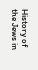History of the Jews in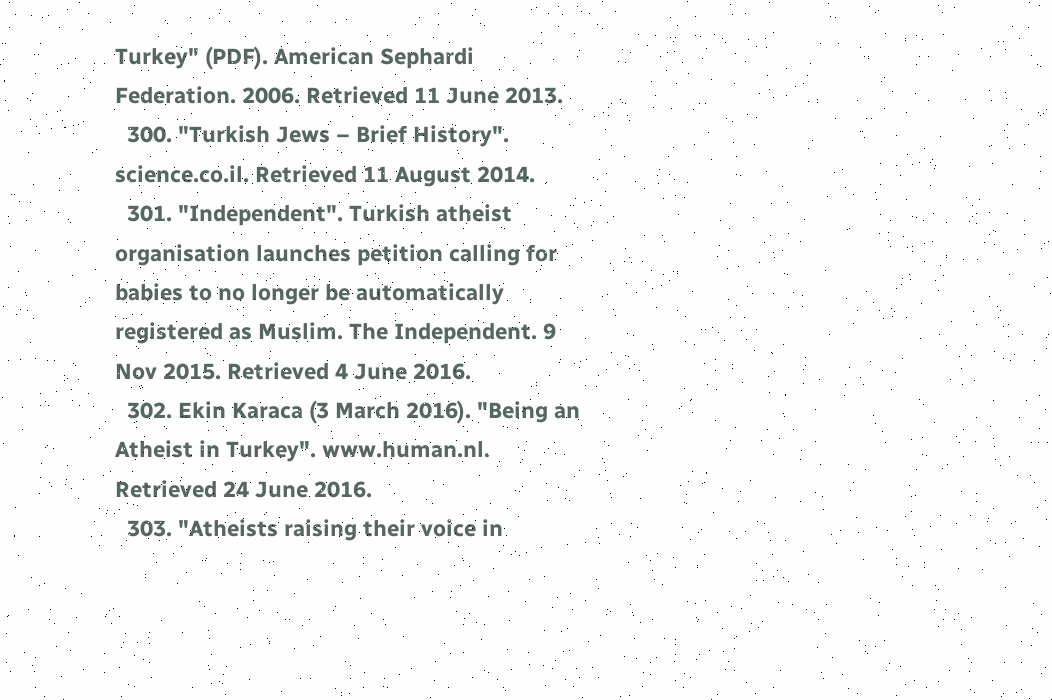Turkey" (PDF). American Sephardi Federation. 2006. Retrieved 11 June 2013.
  300. "Turkish Jews – Brief History". science.co.il. Retrieved 11 August 2014.
  301. "Independent". Turkish atheist organisation launches petition calling for babies to no longer be automatically registered as Muslim. The Independent. 9 Nov 2015. Retrieved 4 June 2016.
  302. Ekin Karaca (3 March 2016). "Being an Atheist in Turkey". www.human.nl. Retrieved 24 June 2016.
  303. "Atheists raising their voice in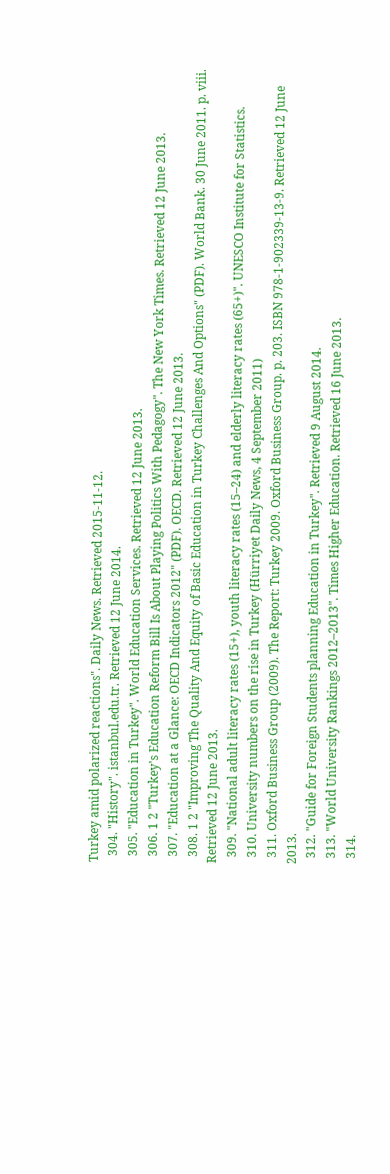Turkey amid polarized reactions". Daily News. Retrieved 2015-11-12.
  304. "History". istanbul.edu.tr. Retrieved 12 June 2014.
  305. "Education in Turkey". World Education Services. Retrieved 12 June 2013.
  306. 1 2 "Turkey's Education Reform Bill Is About Playing Politics With Pedagogy". The New York Times. Retrieved 12 June 2013.
  307. "Education at a Glance: OECD Indicators 2012" (PDF). OECD. Retrieved 12 June 2013.
  308. 1 2 "Improving The Quality And Equity of Basic Education in Turkey Challenges And Options" (PDF). World Bank. 30 June 2011. p. viii. Retrieved 12 June 2013.
  309. "National adult literacy rates (15+), youth literacy rates (15–24) and elderly literacy rates (65+)". UNESCO Institute for Statistics.
  310. University numbers on the rise in Turkey (Hürriyet Daily News, 4 September 2011)
  311. Oxford Business Group (2009). The Report: Turkey 2009. Oxford Business Group. p. 203. ISBN 978-1-902339-13-9. Retrieved 12 June 2013.
  312. "Guide for Foreign Students planning Education in Turkey". Retrieved 9 August 2014.
  313. "World University Rankings 2012–2013". Times Higher Education. Retrieved 16 June 2013.
  314.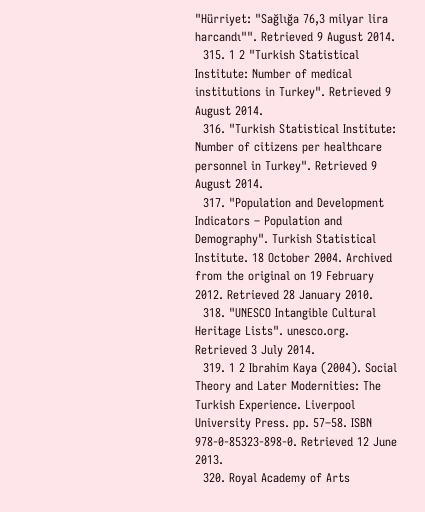"Hürriyet: "Sağlığa 76,3 milyar lira harcandı"". Retrieved 9 August 2014.
  315. 1 2 "Turkish Statistical Institute: Number of medical institutions in Turkey". Retrieved 9 August 2014.
  316. "Turkish Statistical Institute: Number of citizens per healthcare personnel in Turkey". Retrieved 9 August 2014.
  317. "Population and Development Indicators – Population and Demography". Turkish Statistical Institute. 18 October 2004. Archived from the original on 19 February 2012. Retrieved 28 January 2010.
  318. "UNESCO Intangible Cultural Heritage Lists". unesco.org. Retrieved 3 July 2014.
  319. 1 2 Ibrahim Kaya (2004). Social Theory and Later Modernities: The Turkish Experience. Liverpool University Press. pp. 57–58. ISBN 978-0-85323-898-0. Retrieved 12 June 2013.
  320. Royal Academy of Arts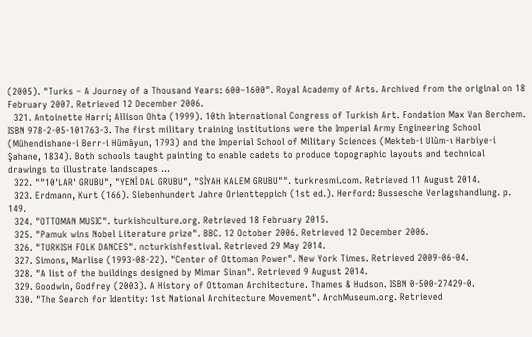(2005). "Turks – A Journey of a Thousand Years: 600–1600". Royal Academy of Arts. Archived from the original on 18 February 2007. Retrieved 12 December 2006.
  321. Antoinette Harri; Allison Ohta (1999). 10th International Congress of Turkish Art. Fondation Max Van Berchem. ISBN 978-2-05-101763-3. The first military training institutions were the Imperial Army Engineering School (Mühendishane-i Berr-i Hümâyun, 1793) and the Imperial School of Military Sciences (Mekteb-i Ulûm-ı Harbiye-i Şahane, 1834). Both schools taught painting to enable cadets to produce topographic layouts and technical drawings to illustrate landscapes ...
  322. ""10'LAR' GRUBU", "YENİ DAL GRUBU", "SİYAH KALEM GRUBU"". turkresmi.com. Retrieved 11 August 2014.
  323. Erdmann, Kurt (166). Siebenhundert Jahre Orientteppich (1st ed.). Herford: Bussesche Verlagshandlung. p. 149.
  324. "OTTOMAN MUSIC". turkishculture.org. Retrieved 18 February 2015.
  325. "Pamuk wins Nobel Literature prize". BBC. 12 October 2006. Retrieved 12 December 2006.
  326. "TURKISH FOLK DANCES". ncturkishfestival. Retrieved 29 May 2014.
  327. Simons, Marlise (1993-08-22). "Center of Ottoman Power". New York Times. Retrieved 2009-06-04.
  328. "A list of the buildings designed by Mimar Sinan". Retrieved 9 August 2014.
  329. Goodwin, Godfrey (2003). A History of Ottoman Architecture. Thames & Hudson. ISBN 0-500-27429-0.
  330. "The Search for Identity: 1st National Architecture Movement". ArchMuseum.org. Retrieved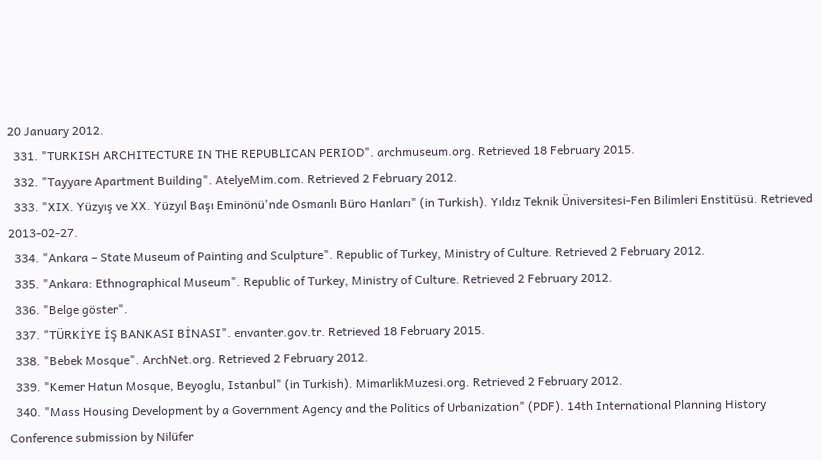20 January 2012.
  331. "TURKISH ARCHITECTURE IN THE REPUBLICAN PERIOD". archmuseum.org. Retrieved 18 February 2015.
  332. "Tayyare Apartment Building". AtelyeMim.com. Retrieved 2 February 2012.
  333. "XIX. Yüzyış ve XX. Yüzyıl Başı Eminönü'nde Osmanlı Büro Hanları" (in Turkish). Yıldız Teknik Üniversitesi-Fen Bilimleri Enstitüsü. Retrieved 2013-02-27.
  334. "Ankara – State Museum of Painting and Sculpture". Republic of Turkey, Ministry of Culture. Retrieved 2 February 2012.
  335. "Ankara: Ethnographical Museum". Republic of Turkey, Ministry of Culture. Retrieved 2 February 2012.
  336. "Belge göster".
  337. "TÜRKİYE İŞ BANKASI BİNASI". envanter.gov.tr. Retrieved 18 February 2015.
  338. "Bebek Mosque". ArchNet.org. Retrieved 2 February 2012.
  339. "Kemer Hatun Mosque, Beyoglu, Istanbul" (in Turkish). MimarlikMuzesi.org. Retrieved 2 February 2012.
  340. "Mass Housing Development by a Government Agency and the Politics of Urbanization" (PDF). 14th International Planning History Conference submission by Nilüfer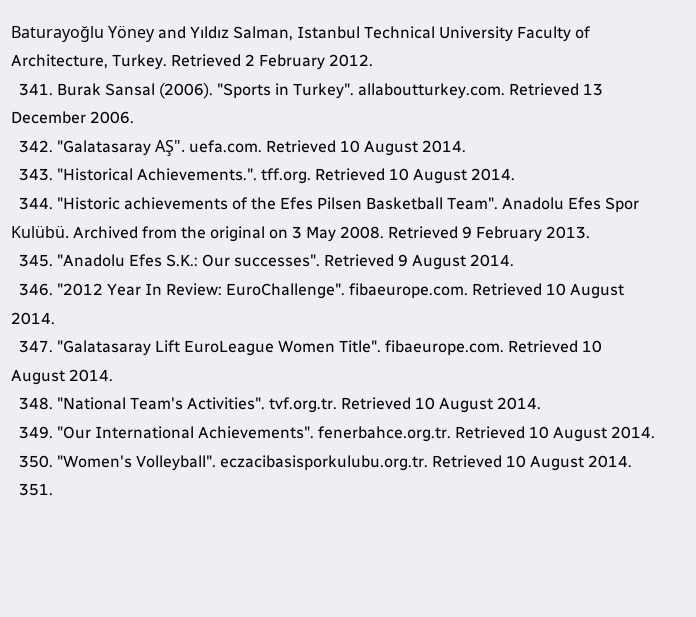Baturayoğlu Yöney and Yıldız Salman, Istanbul Technical University Faculty of Architecture, Turkey. Retrieved 2 February 2012.
  341. Burak Sansal (2006). "Sports in Turkey". allaboutturkey.com. Retrieved 13 December 2006.
  342. "Galatasaray AŞ". uefa.com. Retrieved 10 August 2014.
  343. "Historical Achievements.". tff.org. Retrieved 10 August 2014.
  344. "Historic achievements of the Efes Pilsen Basketball Team". Anadolu Efes Spor Kulübü. Archived from the original on 3 May 2008. Retrieved 9 February 2013.
  345. "Anadolu Efes S.K.: Our successes". Retrieved 9 August 2014.
  346. "2012 Year In Review: EuroChallenge". fibaeurope.com. Retrieved 10 August 2014.
  347. "Galatasaray Lift EuroLeague Women Title". fibaeurope.com. Retrieved 10 August 2014.
  348. "National Team's Activities". tvf.org.tr. Retrieved 10 August 2014.
  349. "Our International Achievements". fenerbahce.org.tr. Retrieved 10 August 2014.
  350. "Women's Volleyball". eczacibasisporkulubu.org.tr. Retrieved 10 August 2014.
  351.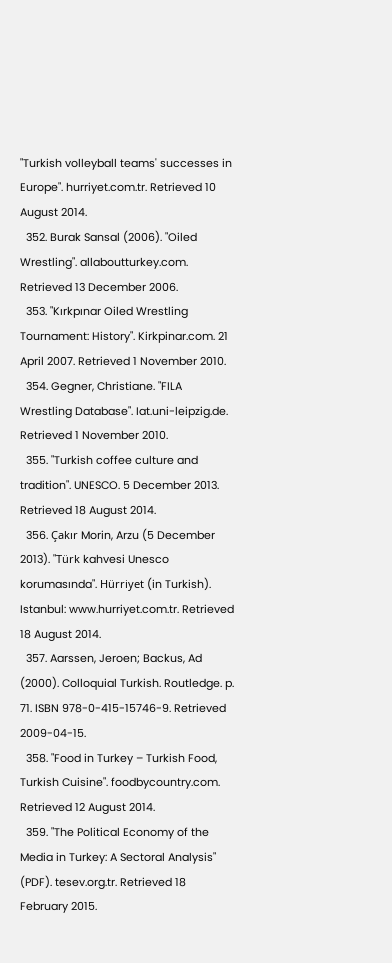"Turkish volleyball teams' successes in Europe". hurriyet.com.tr. Retrieved 10 August 2014.
  352. Burak Sansal (2006). "Oiled Wrestling". allaboutturkey.com. Retrieved 13 December 2006.
  353. "Kırkpınar Oiled Wrestling Tournament: History". Kirkpinar.com. 21 April 2007. Retrieved 1 November 2010.
  354. Gegner, Christiane. "FILA Wrestling Database". Iat.uni-leipzig.de. Retrieved 1 November 2010.
  355. "Turkish coffee culture and tradition". UNESCO. 5 December 2013. Retrieved 18 August 2014.
  356. Çakır Morin, Arzu (5 December 2013). "Türk kahvesi Unesco korumasında". Hürriyet (in Turkish). Istanbul: www.hurriyet.com.tr. Retrieved 18 August 2014.
  357. Aarssen, Jeroen; Backus, Ad (2000). Colloquial Turkish. Routledge. p. 71. ISBN 978-0-415-15746-9. Retrieved 2009-04-15.
  358. "Food in Turkey – Turkish Food, Turkish Cuisine". foodbycountry.com. Retrieved 12 August 2014.
  359. "The Political Economy of the Media in Turkey: A Sectoral Analysis" (PDF). tesev.org.tr. Retrieved 18 February 2015.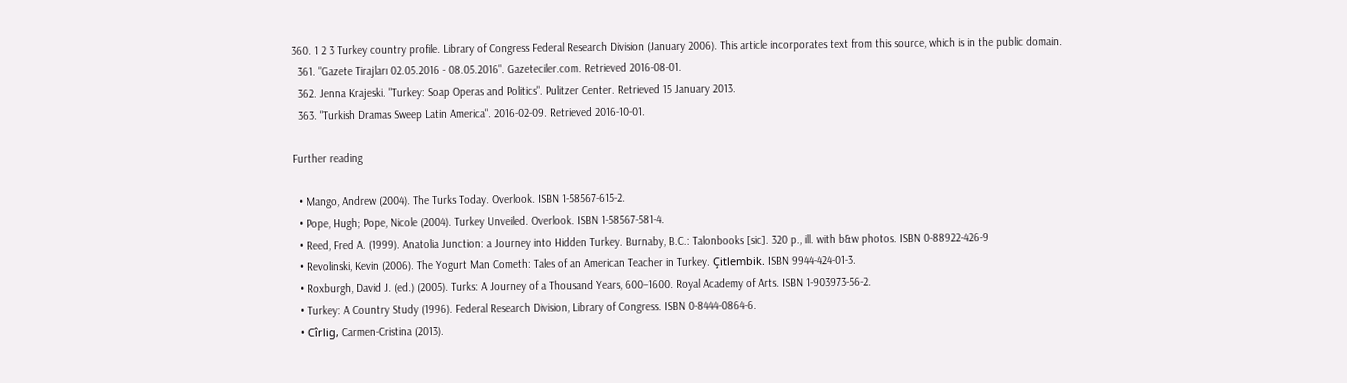360. 1 2 3 Turkey country profile. Library of Congress Federal Research Division (January 2006). This article incorporates text from this source, which is in the public domain.
  361. "Gazete Tirajları 02.05.2016 - 08.05.2016". Gazeteciler.com. Retrieved 2016-08-01.
  362. Jenna Krajeski. "Turkey: Soap Operas and Politics". Pulitzer Center. Retrieved 15 January 2013.
  363. "Turkish Dramas Sweep Latin America". 2016-02-09. Retrieved 2016-10-01.

Further reading

  • Mango, Andrew (2004). The Turks Today. Overlook. ISBN 1-58567-615-2.
  • Pope, Hugh; Pope, Nicole (2004). Turkey Unveiled. Overlook. ISBN 1-58567-581-4.
  • Reed, Fred A. (1999). Anatolia Junction: a Journey into Hidden Turkey. Burnaby, B.C.: Talonbooks [sic]. 320 p., ill. with b&w photos. ISBN 0-88922-426-9
  • Revolinski, Kevin (2006). The Yogurt Man Cometh: Tales of an American Teacher in Turkey. Çitlembik. ISBN 9944-424-01-3.
  • Roxburgh, David J. (ed.) (2005). Turks: A Journey of a Thousand Years, 600–1600. Royal Academy of Arts. ISBN 1-903973-56-2.
  • Turkey: A Country Study (1996). Federal Research Division, Library of Congress. ISBN 0-8444-0864-6.
  • Cîrlig, Carmen-Cristina (2013).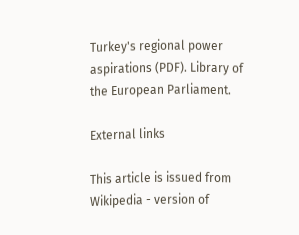Turkey's regional power aspirations (PDF). Library of the European Parliament.

External links

This article is issued from Wikipedia - version of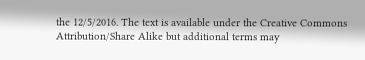the 12/5/2016. The text is available under the Creative Commons Attribution/Share Alike but additional terms may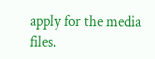apply for the media files.